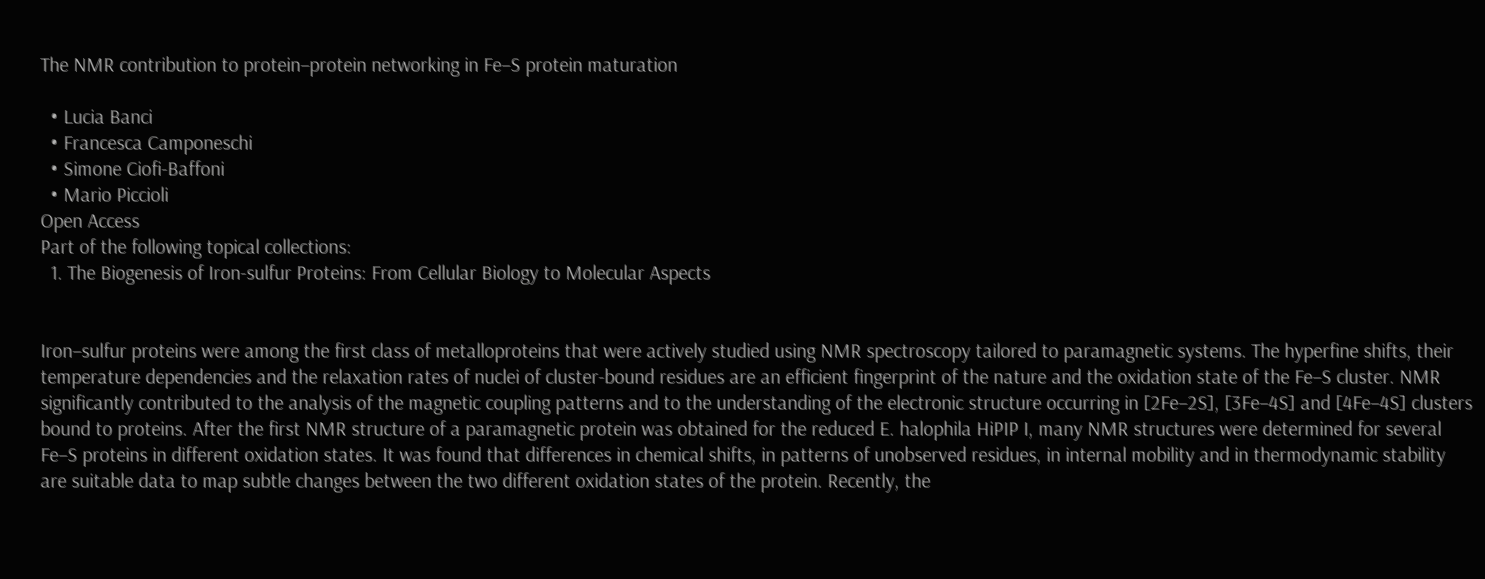The NMR contribution to protein–protein networking in Fe–S protein maturation

  • Lucia Banci
  • Francesca Camponeschi
  • Simone Ciofi-Baffoni
  • Mario Piccioli
Open Access
Part of the following topical collections:
  1. The Biogenesis of Iron-sulfur Proteins: From Cellular Biology to Molecular Aspects


Iron–sulfur proteins were among the first class of metalloproteins that were actively studied using NMR spectroscopy tailored to paramagnetic systems. The hyperfine shifts, their temperature dependencies and the relaxation rates of nuclei of cluster-bound residues are an efficient fingerprint of the nature and the oxidation state of the Fe–S cluster. NMR significantly contributed to the analysis of the magnetic coupling patterns and to the understanding of the electronic structure occurring in [2Fe–2S], [3Fe–4S] and [4Fe–4S] clusters bound to proteins. After the first NMR structure of a paramagnetic protein was obtained for the reduced E. halophila HiPIP I, many NMR structures were determined for several Fe–S proteins in different oxidation states. It was found that differences in chemical shifts, in patterns of unobserved residues, in internal mobility and in thermodynamic stability are suitable data to map subtle changes between the two different oxidation states of the protein. Recently, the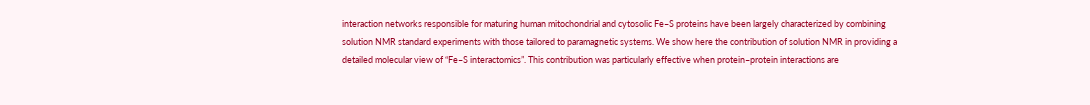interaction networks responsible for maturing human mitochondrial and cytosolic Fe–S proteins have been largely characterized by combining solution NMR standard experiments with those tailored to paramagnetic systems. We show here the contribution of solution NMR in providing a detailed molecular view of “Fe–S interactomics”. This contribution was particularly effective when protein–protein interactions are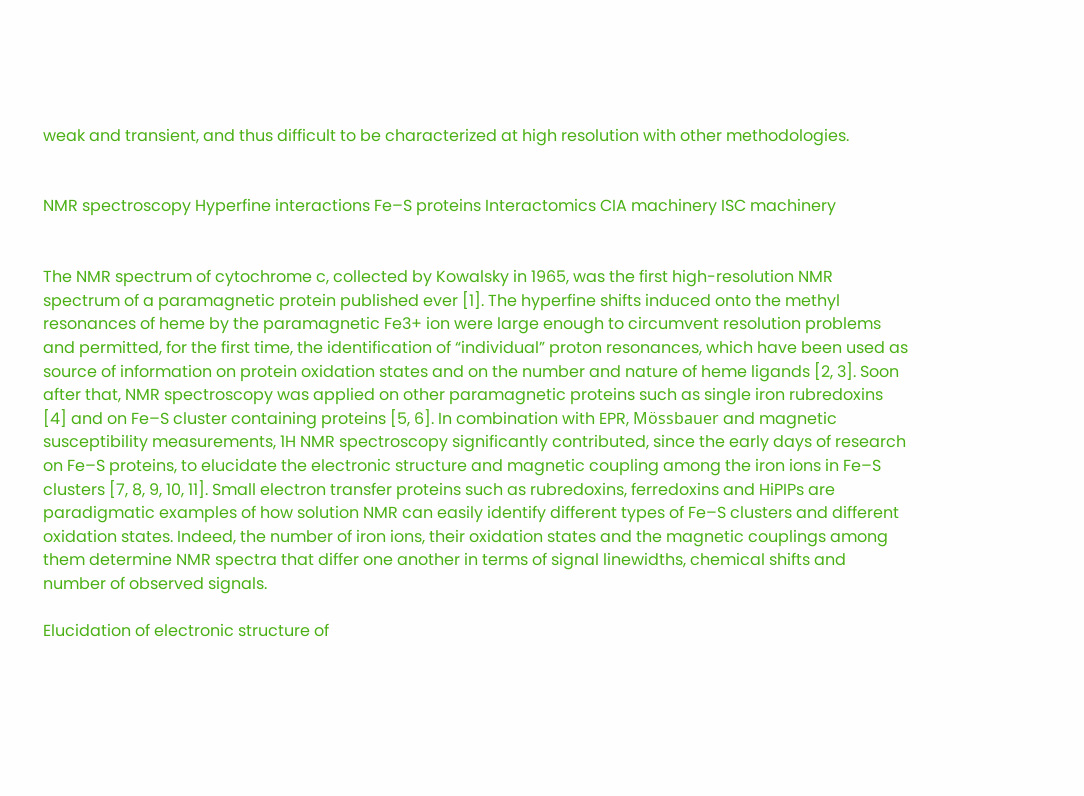weak and transient, and thus difficult to be characterized at high resolution with other methodologies.


NMR spectroscopy Hyperfine interactions Fe–S proteins Interactomics CIA machinery ISC machinery


The NMR spectrum of cytochrome c, collected by Kowalsky in 1965, was the first high-resolution NMR spectrum of a paramagnetic protein published ever [1]. The hyperfine shifts induced onto the methyl resonances of heme by the paramagnetic Fe3+ ion were large enough to circumvent resolution problems and permitted, for the first time, the identification of “individual” proton resonances, which have been used as source of information on protein oxidation states and on the number and nature of heme ligands [2, 3]. Soon after that, NMR spectroscopy was applied on other paramagnetic proteins such as single iron rubredoxins [4] and on Fe–S cluster containing proteins [5, 6]. In combination with EPR, Mössbauer and magnetic susceptibility measurements, 1H NMR spectroscopy significantly contributed, since the early days of research on Fe–S proteins, to elucidate the electronic structure and magnetic coupling among the iron ions in Fe–S clusters [7, 8, 9, 10, 11]. Small electron transfer proteins such as rubredoxins, ferredoxins and HiPIPs are paradigmatic examples of how solution NMR can easily identify different types of Fe–S clusters and different oxidation states. Indeed, the number of iron ions, their oxidation states and the magnetic couplings among them determine NMR spectra that differ one another in terms of signal linewidths, chemical shifts and number of observed signals.

Elucidation of electronic structure of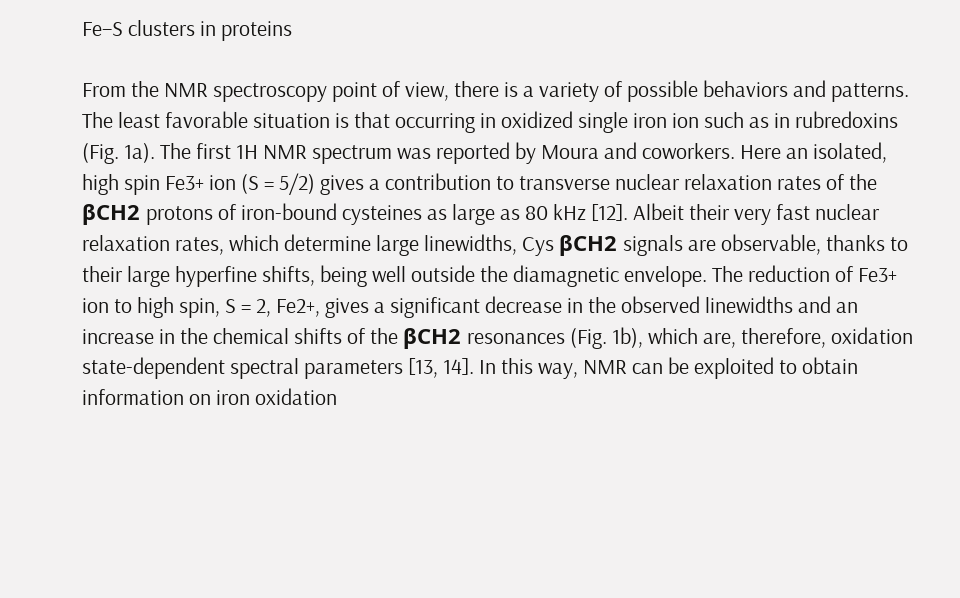Fe–S clusters in proteins

From the NMR spectroscopy point of view, there is a variety of possible behaviors and patterns. The least favorable situation is that occurring in oxidized single iron ion such as in rubredoxins (Fig. 1a). The first 1H NMR spectrum was reported by Moura and coworkers. Here an isolated, high spin Fe3+ ion (S = 5/2) gives a contribution to transverse nuclear relaxation rates of the βCH2 protons of iron-bound cysteines as large as 80 kHz [12]. Albeit their very fast nuclear relaxation rates, which determine large linewidths, Cys βCH2 signals are observable, thanks to their large hyperfine shifts, being well outside the diamagnetic envelope. The reduction of Fe3+ ion to high spin, S = 2, Fe2+, gives a significant decrease in the observed linewidths and an increase in the chemical shifts of the βCH2 resonances (Fig. 1b), which are, therefore, oxidation state-dependent spectral parameters [13, 14]. In this way, NMR can be exploited to obtain information on iron oxidation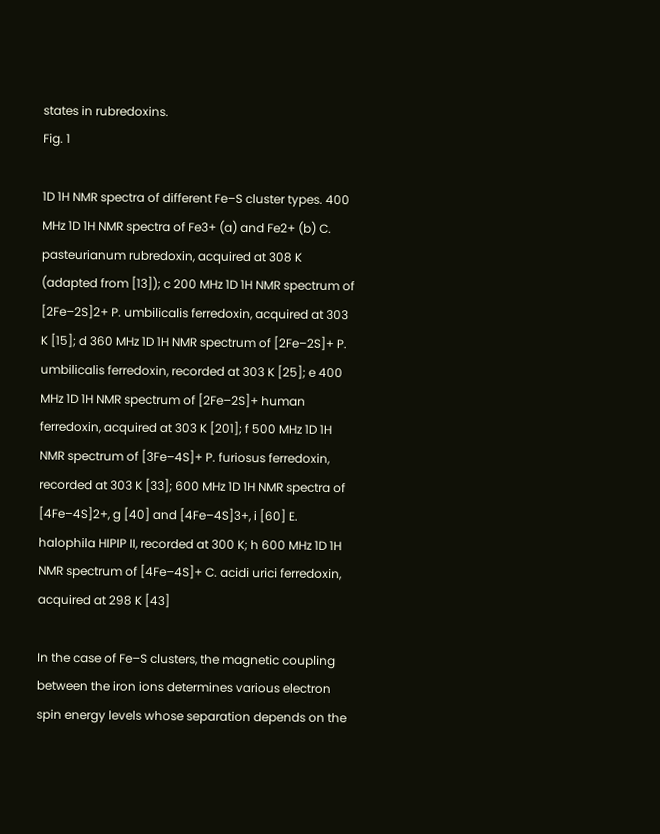states in rubredoxins.
Fig. 1

1D 1H NMR spectra of different Fe–S cluster types. 400 MHz 1D 1H NMR spectra of Fe3+ (a) and Fe2+ (b) C. pasteurianum rubredoxin, acquired at 308 K (adapted from [13]); c 200 MHz 1D 1H NMR spectrum of [2Fe–2S]2+ P. umbilicalis ferredoxin, acquired at 303 K [15]; d 360 MHz 1D 1H NMR spectrum of [2Fe–2S]+ P. umbilicalis ferredoxin, recorded at 303 K [25]; e 400 MHz 1D 1H NMR spectrum of [2Fe–2S]+ human ferredoxin, acquired at 303 K [201]; f 500 MHz 1D 1H NMR spectrum of [3Fe–4S]+ P. furiosus ferredoxin, recorded at 303 K [33]; 600 MHz 1D 1H NMR spectra of [4Fe–4S]2+, g [40] and [4Fe–4S]3+, i [60] E. halophila HIPIP II, recorded at 300 K; h 600 MHz 1D 1H NMR spectrum of [4Fe–4S]+ C. acidi urici ferredoxin, acquired at 298 K [43]

In the case of Fe–S clusters, the magnetic coupling between the iron ions determines various electron spin energy levels whose separation depends on the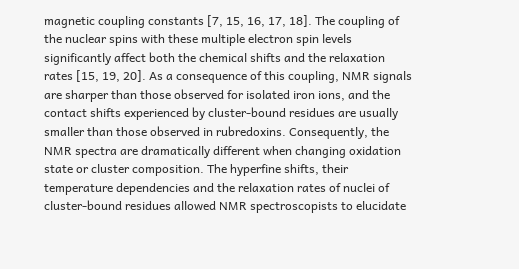magnetic coupling constants [7, 15, 16, 17, 18]. The coupling of the nuclear spins with these multiple electron spin levels significantly affect both the chemical shifts and the relaxation rates [15, 19, 20]. As a consequence of this coupling, NMR signals are sharper than those observed for isolated iron ions, and the contact shifts experienced by cluster-bound residues are usually smaller than those observed in rubredoxins. Consequently, the NMR spectra are dramatically different when changing oxidation state or cluster composition. The hyperfine shifts, their temperature dependencies and the relaxation rates of nuclei of cluster-bound residues allowed NMR spectroscopists to elucidate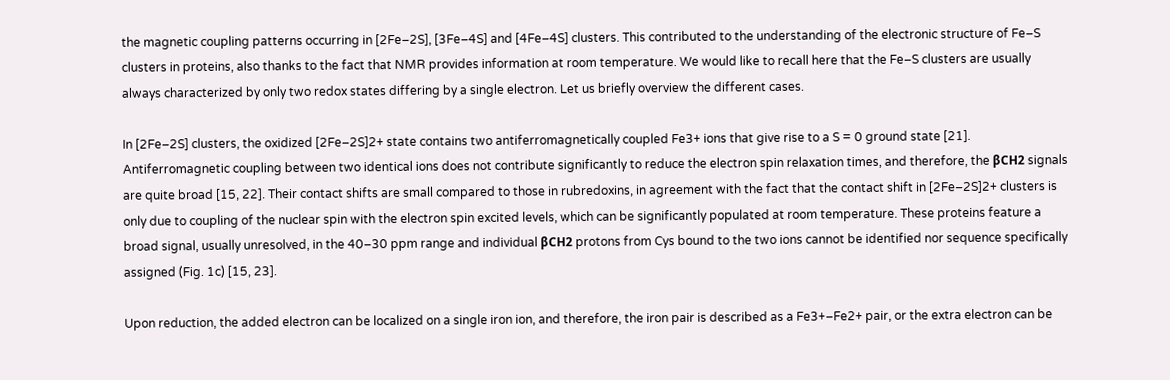the magnetic coupling patterns occurring in [2Fe–2S], [3Fe–4S] and [4Fe–4S] clusters. This contributed to the understanding of the electronic structure of Fe–S clusters in proteins, also thanks to the fact that NMR provides information at room temperature. We would like to recall here that the Fe–S clusters are usually always characterized by only two redox states differing by a single electron. Let us briefly overview the different cases.

In [2Fe–2S] clusters, the oxidized [2Fe–2S]2+ state contains two antiferromagnetically coupled Fe3+ ions that give rise to a S = 0 ground state [21]. Antiferromagnetic coupling between two identical ions does not contribute significantly to reduce the electron spin relaxation times, and therefore, the βCH2 signals are quite broad [15, 22]. Their contact shifts are small compared to those in rubredoxins, in agreement with the fact that the contact shift in [2Fe–2S]2+ clusters is only due to coupling of the nuclear spin with the electron spin excited levels, which can be significantly populated at room temperature. These proteins feature a broad signal, usually unresolved, in the 40–30 ppm range and individual βCH2 protons from Cys bound to the two ions cannot be identified nor sequence specifically assigned (Fig. 1c) [15, 23].

Upon reduction, the added electron can be localized on a single iron ion, and therefore, the iron pair is described as a Fe3+–Fe2+ pair, or the extra electron can be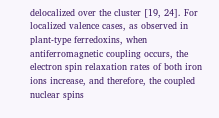delocalized over the cluster [19, 24]. For localized valence cases, as observed in plant-type ferredoxins, when antiferromagnetic coupling occurs, the electron spin relaxation rates of both iron ions increase, and therefore, the coupled nuclear spins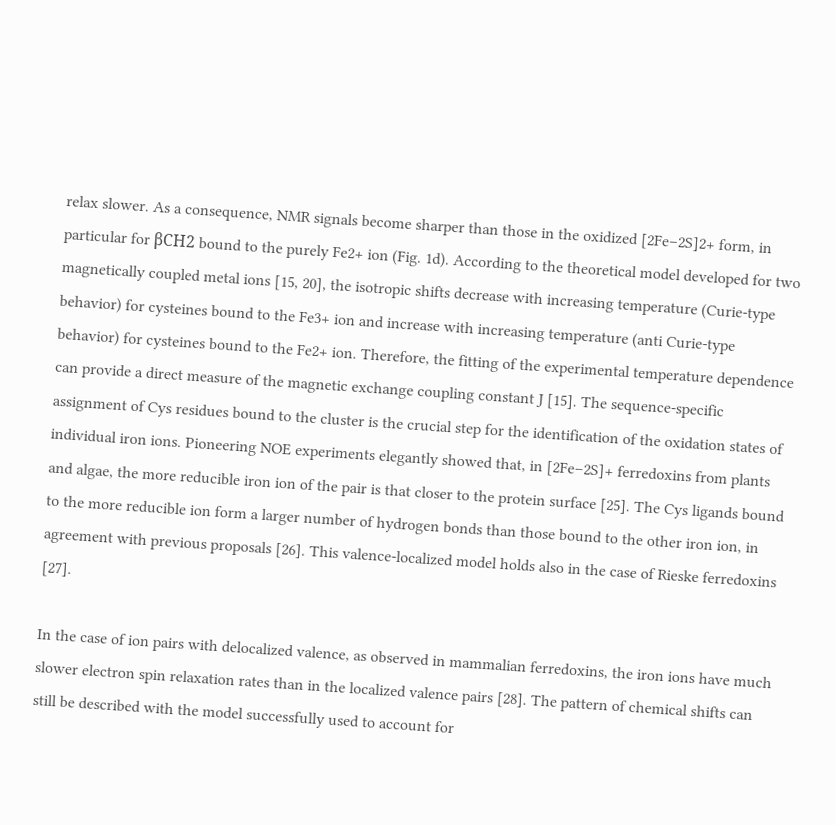relax slower. As a consequence, NMR signals become sharper than those in the oxidized [2Fe–2S]2+ form, in particular for βCH2 bound to the purely Fe2+ ion (Fig. 1d). According to the theoretical model developed for two magnetically coupled metal ions [15, 20], the isotropic shifts decrease with increasing temperature (Curie-type behavior) for cysteines bound to the Fe3+ ion and increase with increasing temperature (anti Curie-type behavior) for cysteines bound to the Fe2+ ion. Therefore, the fitting of the experimental temperature dependence can provide a direct measure of the magnetic exchange coupling constant J [15]. The sequence-specific assignment of Cys residues bound to the cluster is the crucial step for the identification of the oxidation states of individual iron ions. Pioneering NOE experiments elegantly showed that, in [2Fe–2S]+ ferredoxins from plants and algae, the more reducible iron ion of the pair is that closer to the protein surface [25]. The Cys ligands bound to the more reducible ion form a larger number of hydrogen bonds than those bound to the other iron ion, in agreement with previous proposals [26]. This valence-localized model holds also in the case of Rieske ferredoxins [27].

In the case of ion pairs with delocalized valence, as observed in mammalian ferredoxins, the iron ions have much slower electron spin relaxation rates than in the localized valence pairs [28]. The pattern of chemical shifts can still be described with the model successfully used to account for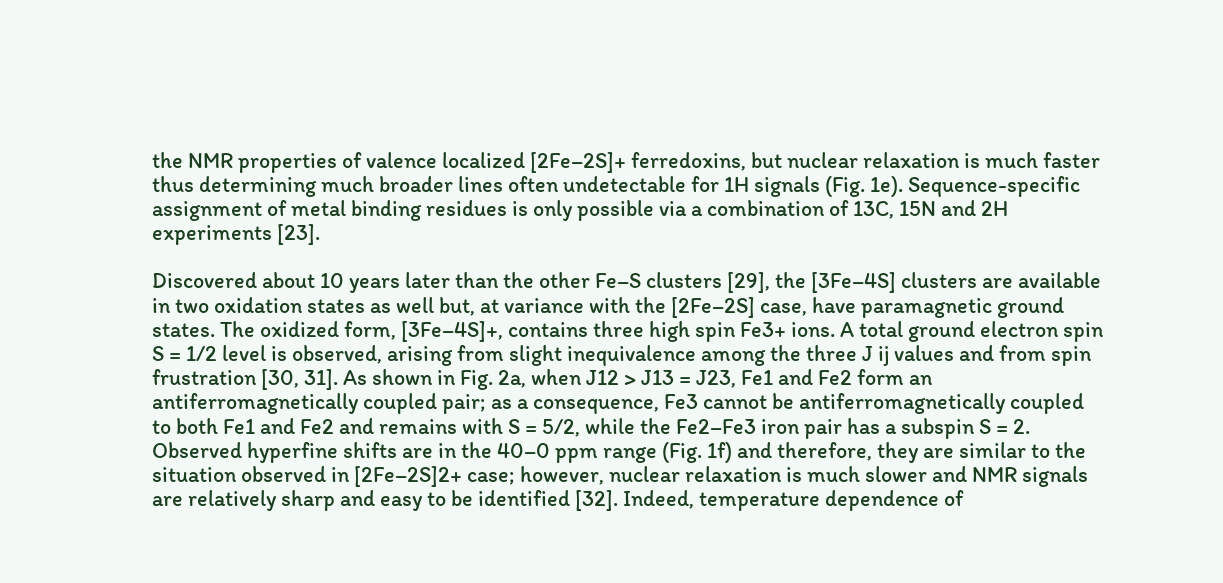the NMR properties of valence localized [2Fe–2S]+ ferredoxins, but nuclear relaxation is much faster thus determining much broader lines often undetectable for 1H signals (Fig. 1e). Sequence-specific assignment of metal binding residues is only possible via a combination of 13C, 15N and 2H experiments [23].

Discovered about 10 years later than the other Fe–S clusters [29], the [3Fe–4S] clusters are available in two oxidation states as well but, at variance with the [2Fe–2S] case, have paramagnetic ground states. The oxidized form, [3Fe–4S]+, contains three high spin Fe3+ ions. A total ground electron spin S = 1/2 level is observed, arising from slight inequivalence among the three J ij values and from spin frustration [30, 31]. As shown in Fig. 2a, when J12 > J13 = J23, Fe1 and Fe2 form an antiferromagnetically coupled pair; as a consequence, Fe3 cannot be antiferromagnetically coupled to both Fe1 and Fe2 and remains with S = 5/2, while the Fe2–Fe3 iron pair has a subspin S = 2. Observed hyperfine shifts are in the 40–0 ppm range (Fig. 1f) and therefore, they are similar to the situation observed in [2Fe–2S]2+ case; however, nuclear relaxation is much slower and NMR signals are relatively sharp and easy to be identified [32]. Indeed, temperature dependence of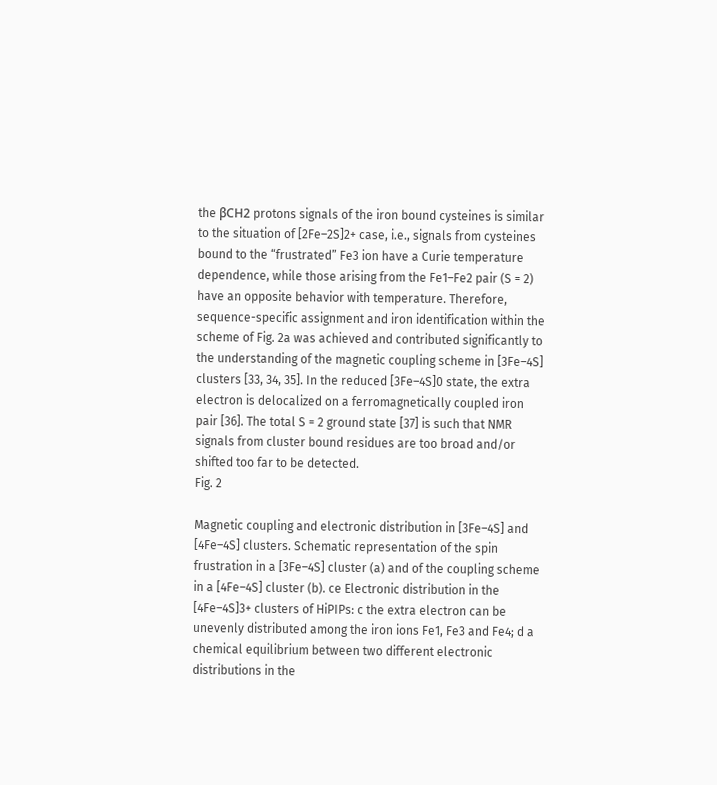the βCH2 protons signals of the iron bound cysteines is similar to the situation of [2Fe–2S]2+ case, i.e., signals from cysteines bound to the “frustrated” Fe3 ion have a Curie temperature dependence, while those arising from the Fe1–Fe2 pair (S = 2) have an opposite behavior with temperature. Therefore, sequence-specific assignment and iron identification within the scheme of Fig. 2a was achieved and contributed significantly to the understanding of the magnetic coupling scheme in [3Fe–4S] clusters [33, 34, 35]. In the reduced [3Fe–4S]0 state, the extra electron is delocalized on a ferromagnetically coupled iron pair [36]. The total S = 2 ground state [37] is such that NMR signals from cluster bound residues are too broad and/or shifted too far to be detected.
Fig. 2

Magnetic coupling and electronic distribution in [3Fe–4S] and [4Fe–4S] clusters. Schematic representation of the spin frustration in a [3Fe–4S] cluster (a) and of the coupling scheme in a [4Fe–4S] cluster (b). ce Electronic distribution in the [4Fe–4S]3+ clusters of HiPIPs: c the extra electron can be unevenly distributed among the iron ions Fe1, Fe3 and Fe4; d a chemical equilibrium between two different electronic distributions in the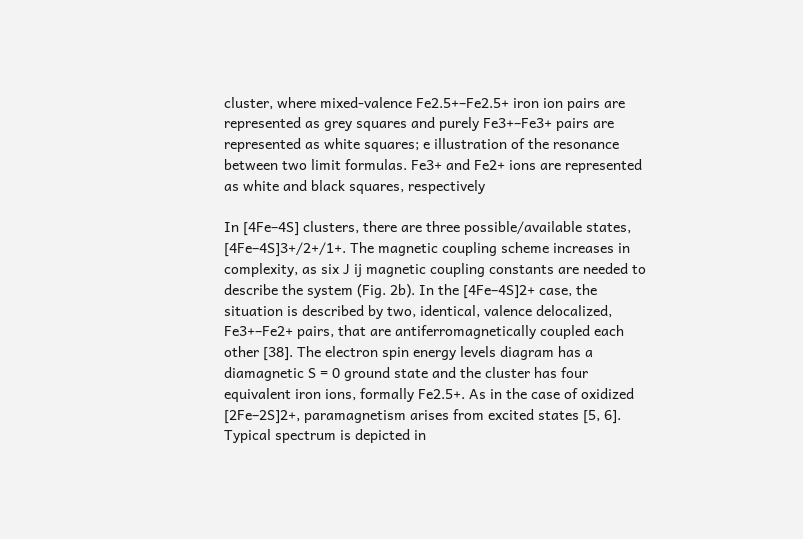cluster, where mixed-valence Fe2.5+–Fe2.5+ iron ion pairs are represented as grey squares and purely Fe3+–Fe3+ pairs are represented as white squares; e illustration of the resonance between two limit formulas. Fe3+ and Fe2+ ions are represented as white and black squares, respectively

In [4Fe–4S] clusters, there are three possible/available states, [4Fe–4S]3+/2+/1+. The magnetic coupling scheme increases in complexity, as six J ij magnetic coupling constants are needed to describe the system (Fig. 2b). In the [4Fe–4S]2+ case, the situation is described by two, identical, valence delocalized, Fe3+–Fe2+ pairs, that are antiferromagnetically coupled each other [38]. The electron spin energy levels diagram has a diamagnetic S = 0 ground state and the cluster has four equivalent iron ions, formally Fe2.5+. As in the case of oxidized [2Fe–2S]2+, paramagnetism arises from excited states [5, 6]. Typical spectrum is depicted in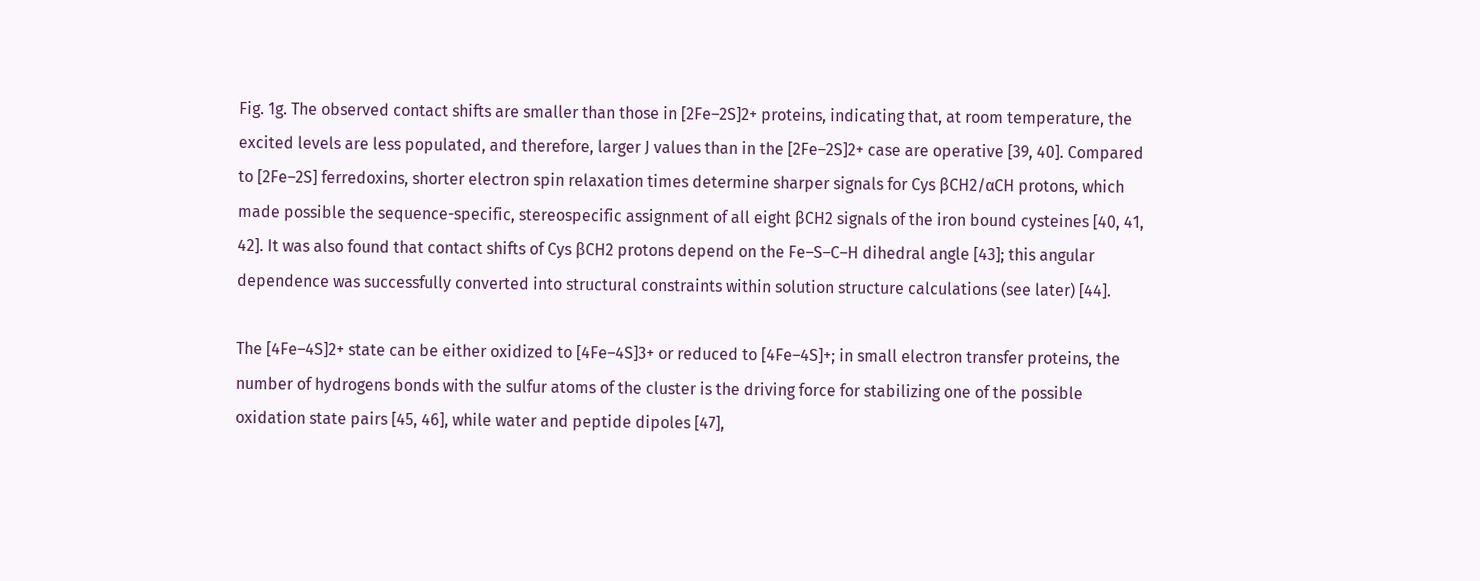Fig. 1g. The observed contact shifts are smaller than those in [2Fe–2S]2+ proteins, indicating that, at room temperature, the excited levels are less populated, and therefore, larger J values than in the [2Fe–2S]2+ case are operative [39, 40]. Compared to [2Fe–2S] ferredoxins, shorter electron spin relaxation times determine sharper signals for Cys βCH2/αCH protons, which made possible the sequence-specific, stereospecific assignment of all eight βCH2 signals of the iron bound cysteines [40, 41, 42]. It was also found that contact shifts of Cys βCH2 protons depend on the Fe–S–C–H dihedral angle [43]; this angular dependence was successfully converted into structural constraints within solution structure calculations (see later) [44].

The [4Fe–4S]2+ state can be either oxidized to [4Fe–4S]3+ or reduced to [4Fe–4S]+; in small electron transfer proteins, the number of hydrogens bonds with the sulfur atoms of the cluster is the driving force for stabilizing one of the possible oxidation state pairs [45, 46], while water and peptide dipoles [47],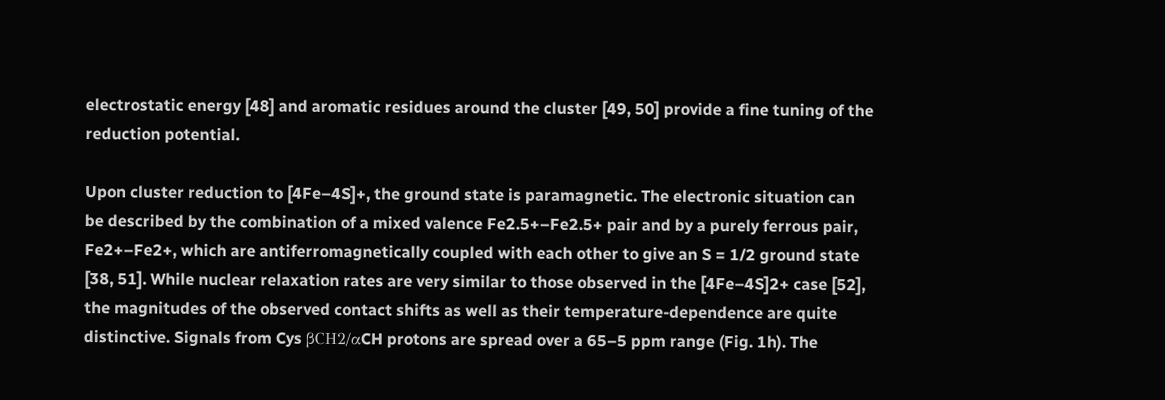electrostatic energy [48] and aromatic residues around the cluster [49, 50] provide a fine tuning of the reduction potential.

Upon cluster reduction to [4Fe–4S]+, the ground state is paramagnetic. The electronic situation can be described by the combination of a mixed valence Fe2.5+–Fe2.5+ pair and by a purely ferrous pair, Fe2+–Fe2+, which are antiferromagnetically coupled with each other to give an S = 1/2 ground state [38, 51]. While nuclear relaxation rates are very similar to those observed in the [4Fe–4S]2+ case [52], the magnitudes of the observed contact shifts as well as their temperature-dependence are quite distinctive. Signals from Cys βCH2/αCH protons are spread over a 65–5 ppm range (Fig. 1h). The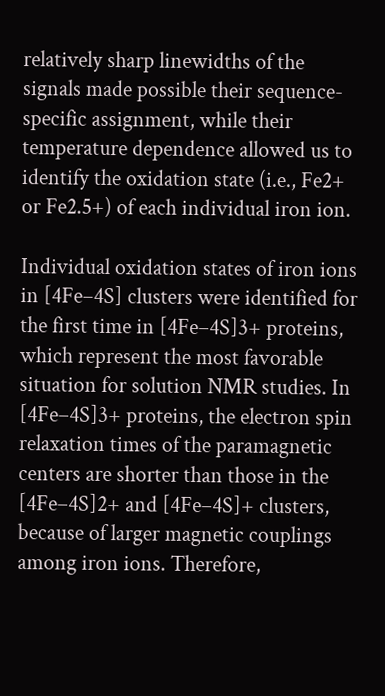relatively sharp linewidths of the signals made possible their sequence-specific assignment, while their temperature dependence allowed us to identify the oxidation state (i.e., Fe2+ or Fe2.5+) of each individual iron ion.

Individual oxidation states of iron ions in [4Fe–4S] clusters were identified for the first time in [4Fe–4S]3+ proteins, which represent the most favorable situation for solution NMR studies. In [4Fe–4S]3+ proteins, the electron spin relaxation times of the paramagnetic centers are shorter than those in the [4Fe–4S]2+ and [4Fe–4S]+ clusters, because of larger magnetic couplings among iron ions. Therefore,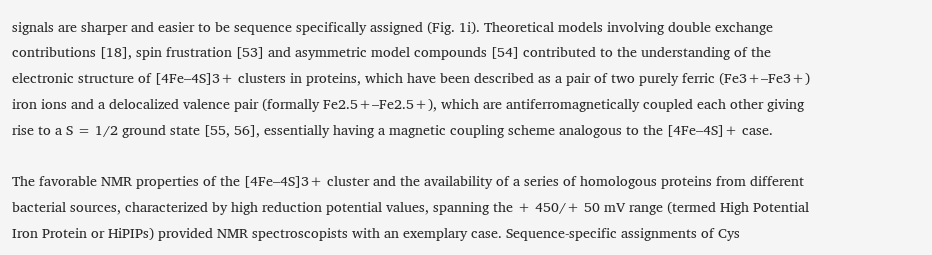signals are sharper and easier to be sequence specifically assigned (Fig. 1i). Theoretical models involving double exchange contributions [18], spin frustration [53] and asymmetric model compounds [54] contributed to the understanding of the electronic structure of [4Fe–4S]3+ clusters in proteins, which have been described as a pair of two purely ferric (Fe3+–Fe3+) iron ions and a delocalized valence pair (formally Fe2.5+–Fe2.5+), which are antiferromagnetically coupled each other giving rise to a S = 1/2 ground state [55, 56], essentially having a magnetic coupling scheme analogous to the [4Fe–4S]+ case.

The favorable NMR properties of the [4Fe–4S]3+ cluster and the availability of a series of homologous proteins from different bacterial sources, characterized by high reduction potential values, spanning the + 450/+ 50 mV range (termed High Potential Iron Protein or HiPIPs) provided NMR spectroscopists with an exemplary case. Sequence-specific assignments of Cys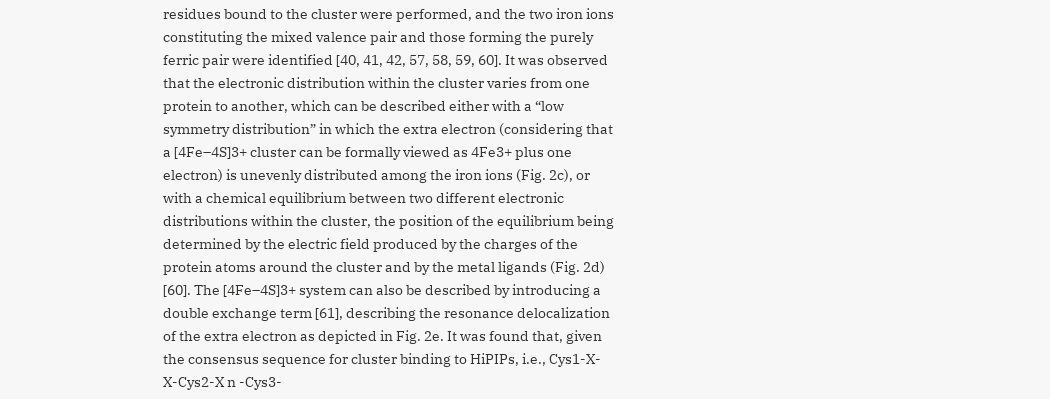residues bound to the cluster were performed, and the two iron ions constituting the mixed valence pair and those forming the purely ferric pair were identified [40, 41, 42, 57, 58, 59, 60]. It was observed that the electronic distribution within the cluster varies from one protein to another, which can be described either with a “low symmetry distribution” in which the extra electron (considering that a [4Fe–4S]3+ cluster can be formally viewed as 4Fe3+ plus one electron) is unevenly distributed among the iron ions (Fig. 2c), or with a chemical equilibrium between two different electronic distributions within the cluster, the position of the equilibrium being determined by the electric field produced by the charges of the protein atoms around the cluster and by the metal ligands (Fig. 2d) [60]. The [4Fe–4S]3+ system can also be described by introducing a double exchange term [61], describing the resonance delocalization of the extra electron as depicted in Fig. 2e. It was found that, given the consensus sequence for cluster binding to HiPIPs, i.e., Cys1-X-X-Cys2-X n -Cys3-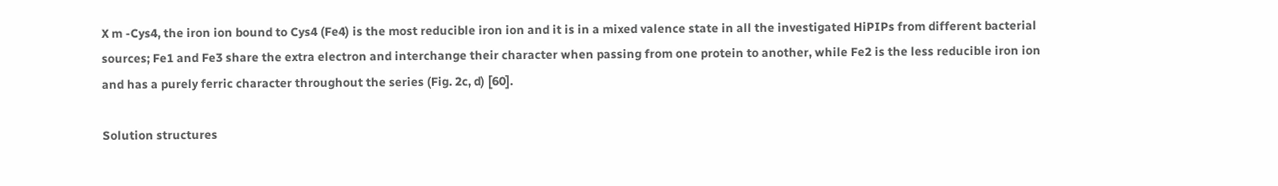X m -Cys4, the iron ion bound to Cys4 (Fe4) is the most reducible iron ion and it is in a mixed valence state in all the investigated HiPIPs from different bacterial sources; Fe1 and Fe3 share the extra electron and interchange their character when passing from one protein to another, while Fe2 is the less reducible iron ion and has a purely ferric character throughout the series (Fig. 2c, d) [60].

Solution structures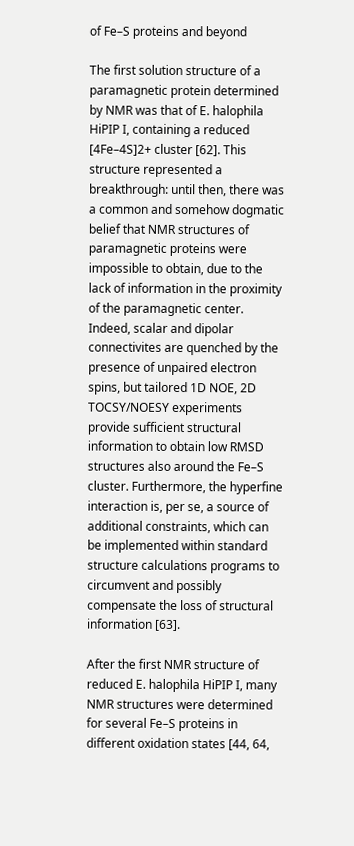of Fe–S proteins and beyond

The first solution structure of a paramagnetic protein determined by NMR was that of E. halophila HiPIP I, containing a reduced [4Fe–4S]2+ cluster [62]. This structure represented a breakthrough: until then, there was a common and somehow dogmatic belief that NMR structures of paramagnetic proteins were impossible to obtain, due to the lack of information in the proximity of the paramagnetic center. Indeed, scalar and dipolar connectivites are quenched by the presence of unpaired electron spins, but tailored 1D NOE, 2D TOCSY/NOESY experiments provide sufficient structural information to obtain low RMSD structures also around the Fe–S cluster. Furthermore, the hyperfine interaction is, per se, a source of additional constraints, which can be implemented within standard structure calculations programs to circumvent and possibly compensate the loss of structural information [63].

After the first NMR structure of reduced E. halophila HiPIP I, many NMR structures were determined for several Fe–S proteins in different oxidation states [44, 64,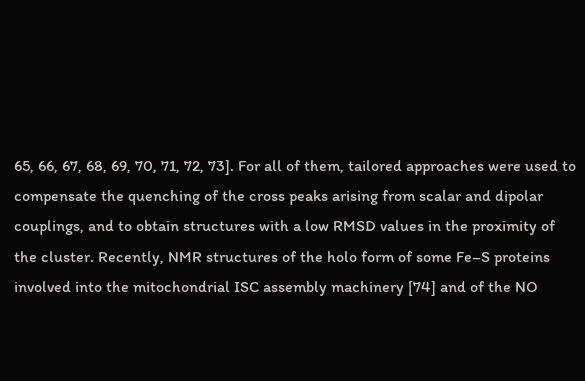65, 66, 67, 68, 69, 70, 71, 72, 73]. For all of them, tailored approaches were used to compensate the quenching of the cross peaks arising from scalar and dipolar couplings, and to obtain structures with a low RMSD values in the proximity of the cluster. Recently, NMR structures of the holo form of some Fe–S proteins involved into the mitochondrial ISC assembly machinery [74] and of the NO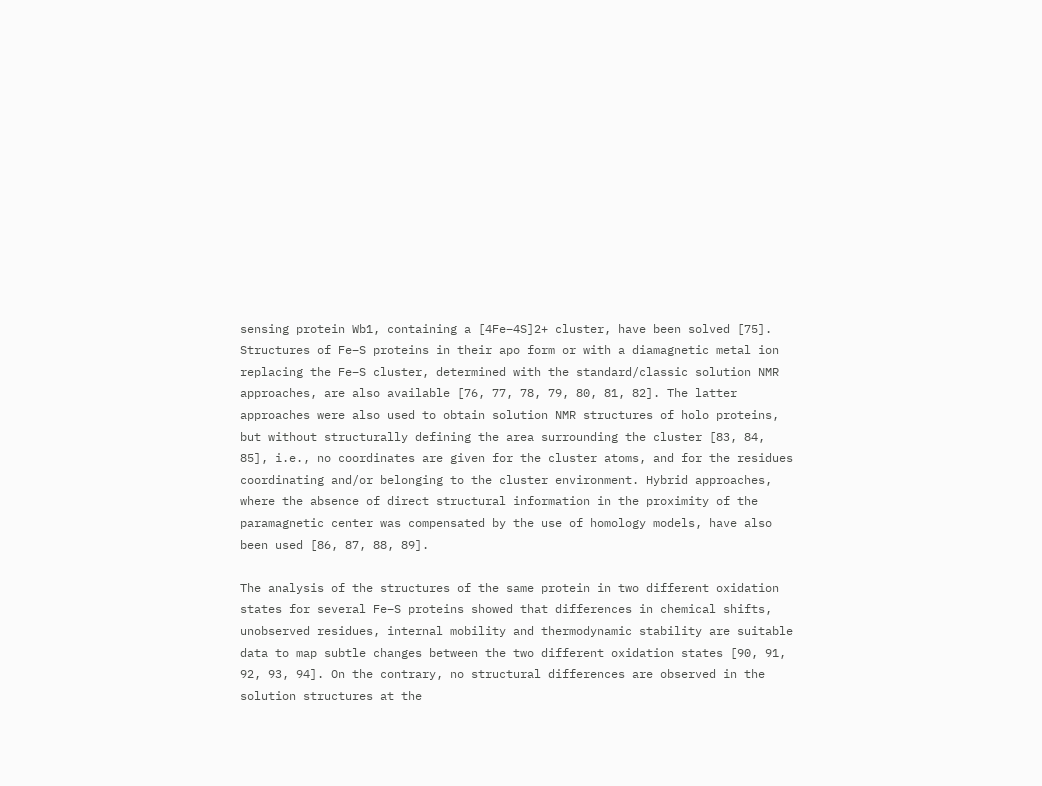sensing protein Wb1, containing a [4Fe–4S]2+ cluster, have been solved [75]. Structures of Fe–S proteins in their apo form or with a diamagnetic metal ion replacing the Fe–S cluster, determined with the standard/classic solution NMR approaches, are also available [76, 77, 78, 79, 80, 81, 82]. The latter approaches were also used to obtain solution NMR structures of holo proteins, but without structurally defining the area surrounding the cluster [83, 84, 85], i.e., no coordinates are given for the cluster atoms, and for the residues coordinating and/or belonging to the cluster environment. Hybrid approaches, where the absence of direct structural information in the proximity of the paramagnetic center was compensated by the use of homology models, have also been used [86, 87, 88, 89].

The analysis of the structures of the same protein in two different oxidation states for several Fe–S proteins showed that differences in chemical shifts, unobserved residues, internal mobility and thermodynamic stability are suitable data to map subtle changes between the two different oxidation states [90, 91, 92, 93, 94]. On the contrary, no structural differences are observed in the solution structures at the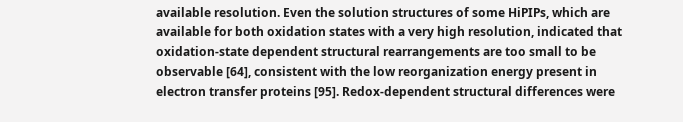available resolution. Even the solution structures of some HiPIPs, which are available for both oxidation states with a very high resolution, indicated that oxidation-state dependent structural rearrangements are too small to be observable [64], consistent with the low reorganization energy present in electron transfer proteins [95]. Redox-dependent structural differences were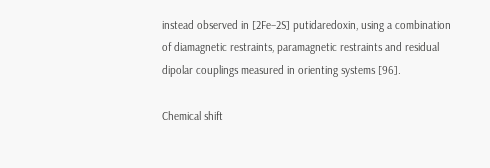instead observed in [2Fe–2S] putidaredoxin, using a combination of diamagnetic restraints, paramagnetic restraints and residual dipolar couplings measured in orienting systems [96].

Chemical shift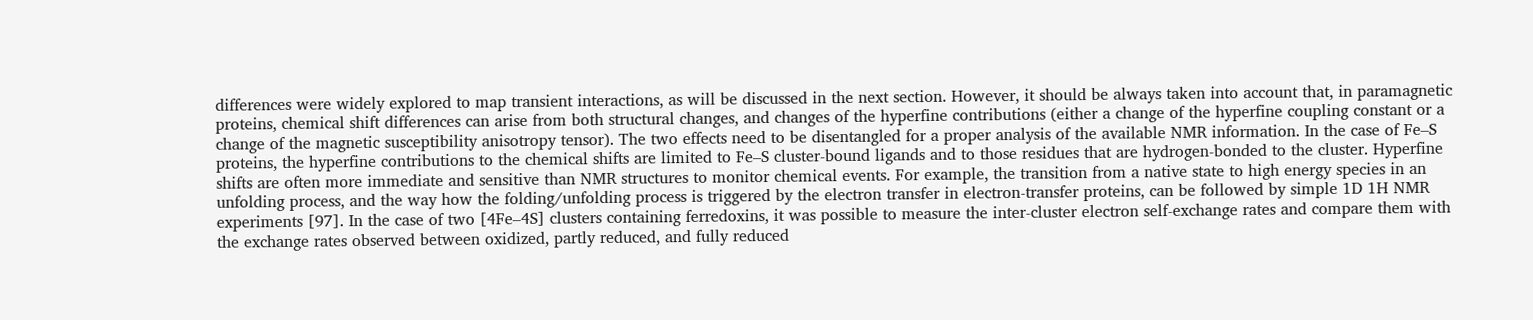differences were widely explored to map transient interactions, as will be discussed in the next section. However, it should be always taken into account that, in paramagnetic proteins, chemical shift differences can arise from both structural changes, and changes of the hyperfine contributions (either a change of the hyperfine coupling constant or a change of the magnetic susceptibility anisotropy tensor). The two effects need to be disentangled for a proper analysis of the available NMR information. In the case of Fe–S proteins, the hyperfine contributions to the chemical shifts are limited to Fe–S cluster-bound ligands and to those residues that are hydrogen-bonded to the cluster. Hyperfine shifts are often more immediate and sensitive than NMR structures to monitor chemical events. For example, the transition from a native state to high energy species in an unfolding process, and the way how the folding/unfolding process is triggered by the electron transfer in electron-transfer proteins, can be followed by simple 1D 1H NMR experiments [97]. In the case of two [4Fe–4S] clusters containing ferredoxins, it was possible to measure the inter-cluster electron self-exchange rates and compare them with the exchange rates observed between oxidized, partly reduced, and fully reduced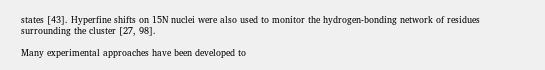states [43]. Hyperfine shifts on 15N nuclei were also used to monitor the hydrogen-bonding network of residues surrounding the cluster [27, 98].

Many experimental approaches have been developed to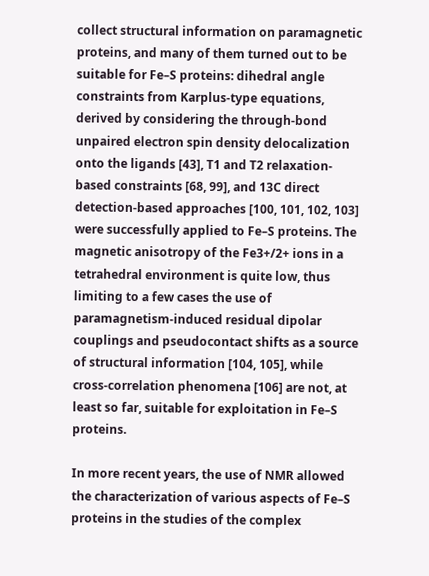collect structural information on paramagnetic proteins, and many of them turned out to be suitable for Fe–S proteins: dihedral angle constraints from Karplus-type equations, derived by considering the through-bond unpaired electron spin density delocalization onto the ligands [43], T1 and T2 relaxation-based constraints [68, 99], and 13C direct detection-based approaches [100, 101, 102, 103] were successfully applied to Fe–S proteins. The magnetic anisotropy of the Fe3+/2+ ions in a tetrahedral environment is quite low, thus limiting to a few cases the use of paramagnetism-induced residual dipolar couplings and pseudocontact shifts as a source of structural information [104, 105], while cross-correlation phenomena [106] are not, at least so far, suitable for exploitation in Fe–S proteins.

In more recent years, the use of NMR allowed the characterization of various aspects of Fe–S proteins in the studies of the complex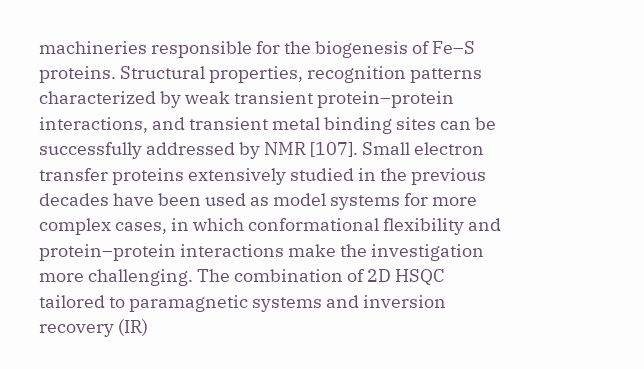machineries responsible for the biogenesis of Fe–S proteins. Structural properties, recognition patterns characterized by weak transient protein–protein interactions, and transient metal binding sites can be successfully addressed by NMR [107]. Small electron transfer proteins extensively studied in the previous decades have been used as model systems for more complex cases, in which conformational flexibility and protein–protein interactions make the investigation more challenging. The combination of 2D HSQC tailored to paramagnetic systems and inversion recovery (IR)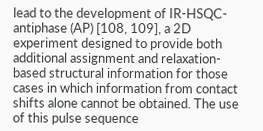lead to the development of IR-HSQC-antiphase (AP) [108, 109], a 2D experiment designed to provide both additional assignment and relaxation-based structural information for those cases in which information from contact shifts alone cannot be obtained. The use of this pulse sequence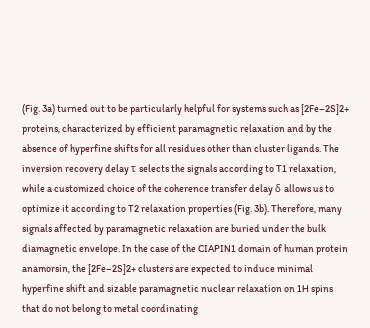(Fig. 3a) turned out to be particularly helpful for systems such as [2Fe–2S]2+ proteins, characterized by efficient paramagnetic relaxation and by the absence of hyperfine shifts for all residues other than cluster ligands. The inversion recovery delay τ selects the signals according to T1 relaxation, while a customized choice of the coherence transfer delay δ allows us to optimize it according to T2 relaxation properties (Fig. 3b). Therefore, many signals affected by paramagnetic relaxation are buried under the bulk diamagnetic envelope. In the case of the CIAPIN1 domain of human protein anamorsin, the [2Fe–2S]2+ clusters are expected to induce minimal hyperfine shift and sizable paramagnetic nuclear relaxation on 1H spins that do not belong to metal coordinating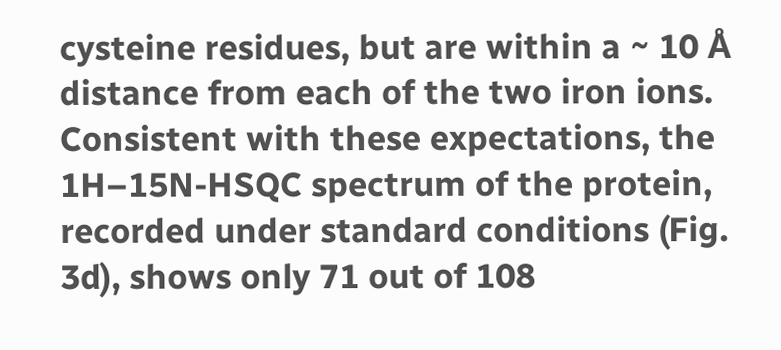cysteine residues, but are within a ~ 10 Å distance from each of the two iron ions. Consistent with these expectations, the 1H–15N-HSQC spectrum of the protein, recorded under standard conditions (Fig. 3d), shows only 71 out of 108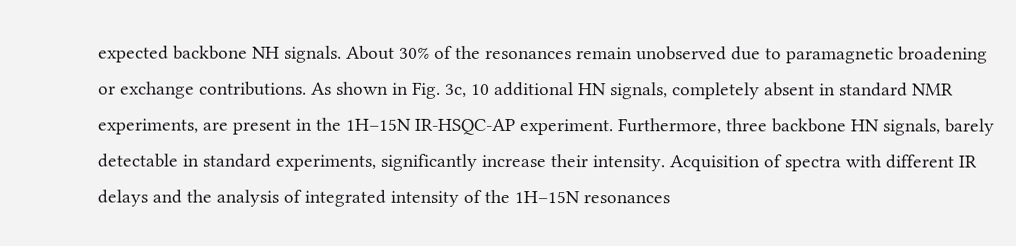expected backbone NH signals. About 30% of the resonances remain unobserved due to paramagnetic broadening or exchange contributions. As shown in Fig. 3c, 10 additional HN signals, completely absent in standard NMR experiments, are present in the 1H–15N IR-HSQC-AP experiment. Furthermore, three backbone HN signals, barely detectable in standard experiments, significantly increase their intensity. Acquisition of spectra with different IR delays and the analysis of integrated intensity of the 1H–15N resonances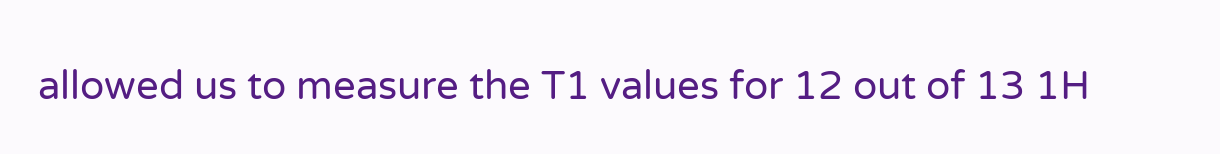allowed us to measure the T1 values for 12 out of 13 1H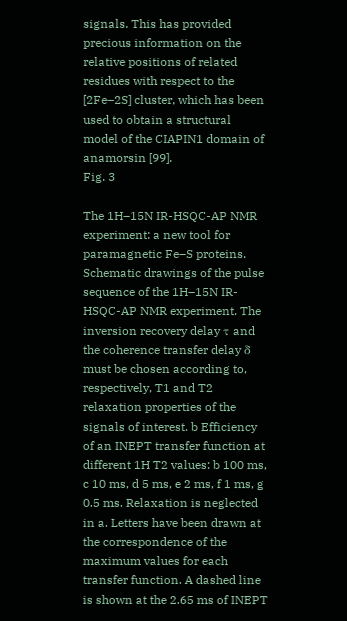signals. This has provided precious information on the relative positions of related residues with respect to the [2Fe–2S] cluster, which has been used to obtain a structural model of the CIAPIN1 domain of anamorsin [99].
Fig. 3

The 1H–15N IR-HSQC-AP NMR experiment: a new tool for paramagnetic Fe–S proteins. Schematic drawings of the pulse sequence of the 1H–15N IR-HSQC-AP NMR experiment. The inversion recovery delay τ and the coherence transfer delay δ must be chosen according to, respectively, T1 and T2 relaxation properties of the signals of interest. b Efficiency of an INEPT transfer function at different 1H T2 values: b 100 ms, c 10 ms, d 5 ms, e 2 ms, f 1 ms, g 0.5 ms. Relaxation is neglected in a. Letters have been drawn at the correspondence of the maximum values for each transfer function. A dashed line is shown at the 2.65 ms of INEPT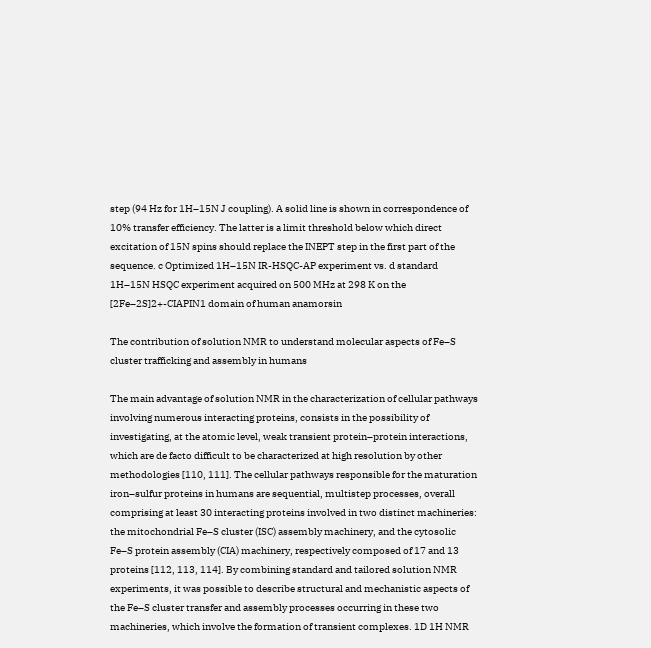step (94 Hz for 1H–15N J coupling). A solid line is shown in correspondence of 10% transfer efficiency. The latter is a limit threshold below which direct excitation of 15N spins should replace the INEPT step in the first part of the sequence. c Optimized 1H–15N IR-HSQC-AP experiment vs. d standard 1H–15N HSQC experiment acquired on 500 MHz at 298 K on the [2Fe–2S]2+-CIAPIN1 domain of human anamorsin

The contribution of solution NMR to understand molecular aspects of Fe–S cluster trafficking and assembly in humans

The main advantage of solution NMR in the characterization of cellular pathways involving numerous interacting proteins, consists in the possibility of investigating, at the atomic level, weak transient protein–protein interactions, which are de facto difficult to be characterized at high resolution by other methodologies [110, 111]. The cellular pathways responsible for the maturation iron–sulfur proteins in humans are sequential, multistep processes, overall comprising at least 30 interacting proteins involved in two distinct machineries: the mitochondrial Fe–S cluster (ISC) assembly machinery, and the cytosolic Fe–S protein assembly (CIA) machinery, respectively composed of 17 and 13 proteins [112, 113, 114]. By combining standard and tailored solution NMR experiments, it was possible to describe structural and mechanistic aspects of the Fe–S cluster transfer and assembly processes occurring in these two machineries, which involve the formation of transient complexes. 1D 1H NMR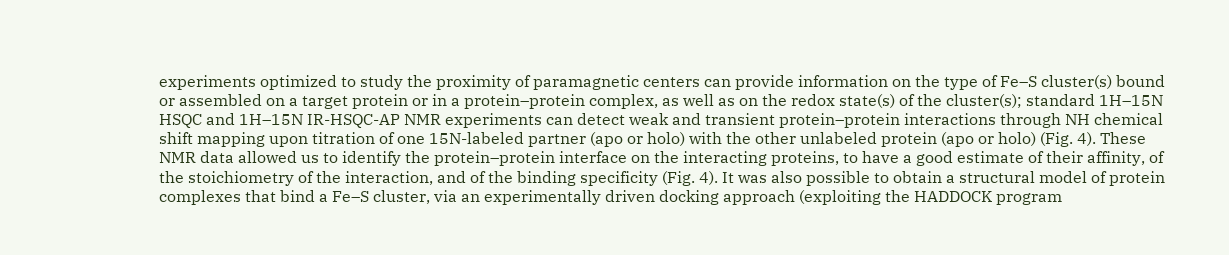experiments optimized to study the proximity of paramagnetic centers can provide information on the type of Fe–S cluster(s) bound or assembled on a target protein or in a protein–protein complex, as well as on the redox state(s) of the cluster(s); standard 1H–15N HSQC and 1H–15N IR-HSQC-AP NMR experiments can detect weak and transient protein–protein interactions through NH chemical shift mapping upon titration of one 15N-labeled partner (apo or holo) with the other unlabeled protein (apo or holo) (Fig. 4). These NMR data allowed us to identify the protein–protein interface on the interacting proteins, to have a good estimate of their affinity, of the stoichiometry of the interaction, and of the binding specificity (Fig. 4). It was also possible to obtain a structural model of protein complexes that bind a Fe–S cluster, via an experimentally driven docking approach (exploiting the HADDOCK program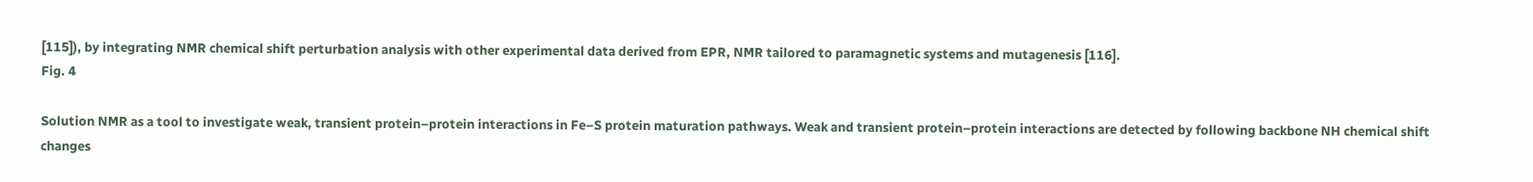[115]), by integrating NMR chemical shift perturbation analysis with other experimental data derived from EPR, NMR tailored to paramagnetic systems and mutagenesis [116].
Fig. 4

Solution NMR as a tool to investigate weak, transient protein–protein interactions in Fe–S protein maturation pathways. Weak and transient protein–protein interactions are detected by following backbone NH chemical shift changes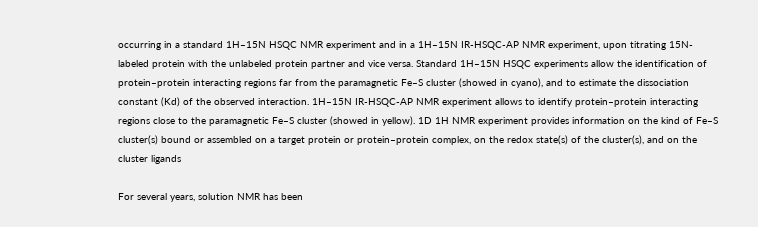occurring in a standard 1H–15N HSQC NMR experiment and in a 1H–15N IR-HSQC-AP NMR experiment, upon titrating 15N-labeled protein with the unlabeled protein partner and vice versa. Standard 1H–15N HSQC experiments allow the identification of protein–protein interacting regions far from the paramagnetic Fe–S cluster (showed in cyano), and to estimate the dissociation constant (Kd) of the observed interaction. 1H–15N IR-HSQC-AP NMR experiment allows to identify protein–protein interacting regions close to the paramagnetic Fe–S cluster (showed in yellow). 1D 1H NMR experiment provides information on the kind of Fe–S cluster(s) bound or assembled on a target protein or protein–protein complex, on the redox state(s) of the cluster(s), and on the cluster ligands

For several years, solution NMR has been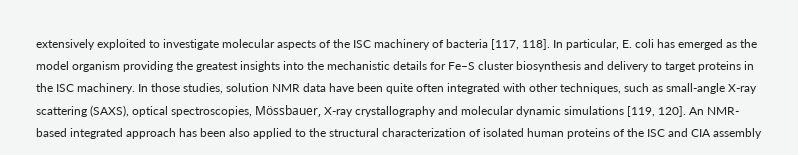extensively exploited to investigate molecular aspects of the ISC machinery of bacteria [117, 118]. In particular, E. coli has emerged as the model organism providing the greatest insights into the mechanistic details for Fe–S cluster biosynthesis and delivery to target proteins in the ISC machinery. In those studies, solution NMR data have been quite often integrated with other techniques, such as small-angle X-ray scattering (SAXS), optical spectroscopies, Mössbauer, X-ray crystallography and molecular dynamic simulations [119, 120]. An NMR-based integrated approach has been also applied to the structural characterization of isolated human proteins of the ISC and CIA assembly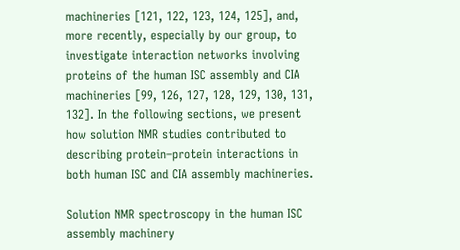machineries [121, 122, 123, 124, 125], and, more recently, especially by our group, to investigate interaction networks involving proteins of the human ISC assembly and CIA machineries [99, 126, 127, 128, 129, 130, 131, 132]. In the following sections, we present how solution NMR studies contributed to describing protein–protein interactions in both human ISC and CIA assembly machineries.

Solution NMR spectroscopy in the human ISC assembly machinery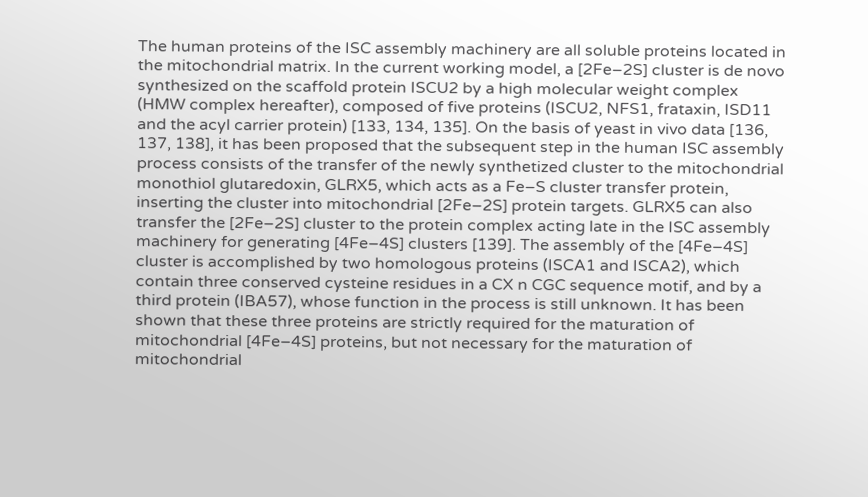The human proteins of the ISC assembly machinery are all soluble proteins located in the mitochondrial matrix. In the current working model, a [2Fe–2S] cluster is de novo synthesized on the scaffold protein ISCU2 by a high molecular weight complex (HMW complex hereafter), composed of five proteins (ISCU2, NFS1, frataxin, ISD11 and the acyl carrier protein) [133, 134, 135]. On the basis of yeast in vivo data [136, 137, 138], it has been proposed that the subsequent step in the human ISC assembly process consists of the transfer of the newly synthetized cluster to the mitochondrial monothiol glutaredoxin, GLRX5, which acts as a Fe–S cluster transfer protein, inserting the cluster into mitochondrial [2Fe–2S] protein targets. GLRX5 can also transfer the [2Fe–2S] cluster to the protein complex acting late in the ISC assembly machinery for generating [4Fe–4S] clusters [139]. The assembly of the [4Fe–4S] cluster is accomplished by two homologous proteins (ISCA1 and ISCA2), which contain three conserved cysteine residues in a CX n CGC sequence motif, and by a third protein (IBA57), whose function in the process is still unknown. It has been shown that these three proteins are strictly required for the maturation of mitochondrial [4Fe–4S] proteins, but not necessary for the maturation of mitochondrial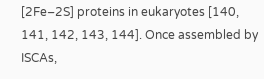[2Fe–2S] proteins in eukaryotes [140, 141, 142, 143, 144]. Once assembled by ISCAs,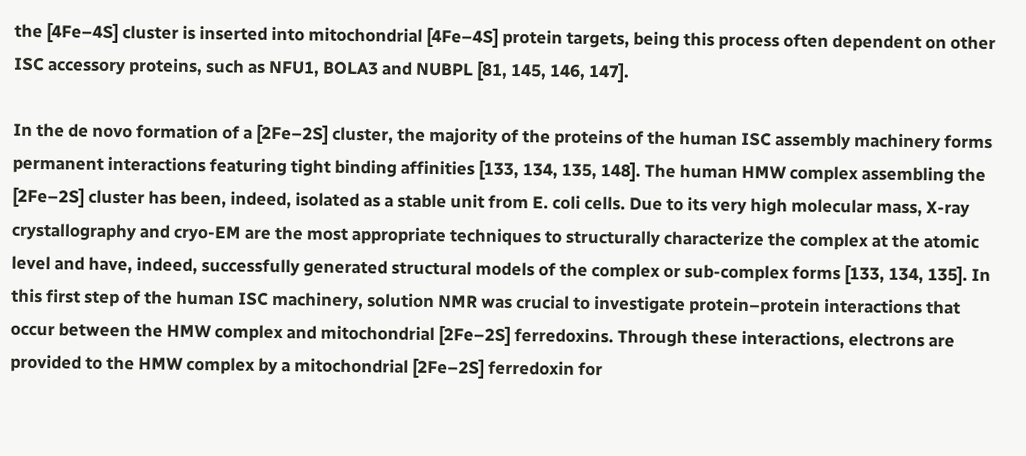the [4Fe–4S] cluster is inserted into mitochondrial [4Fe–4S] protein targets, being this process often dependent on other ISC accessory proteins, such as NFU1, BOLA3 and NUBPL [81, 145, 146, 147].

In the de novo formation of a [2Fe–2S] cluster, the majority of the proteins of the human ISC assembly machinery forms permanent interactions featuring tight binding affinities [133, 134, 135, 148]. The human HMW complex assembling the [2Fe–2S] cluster has been, indeed, isolated as a stable unit from E. coli cells. Due to its very high molecular mass, X-ray crystallography and cryo-EM are the most appropriate techniques to structurally characterize the complex at the atomic level and have, indeed, successfully generated structural models of the complex or sub-complex forms [133, 134, 135]. In this first step of the human ISC machinery, solution NMR was crucial to investigate protein–protein interactions that occur between the HMW complex and mitochondrial [2Fe–2S] ferredoxins. Through these interactions, electrons are provided to the HMW complex by a mitochondrial [2Fe–2S] ferredoxin for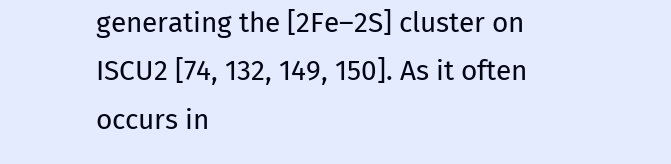generating the [2Fe–2S] cluster on ISCU2 [74, 132, 149, 150]. As it often occurs in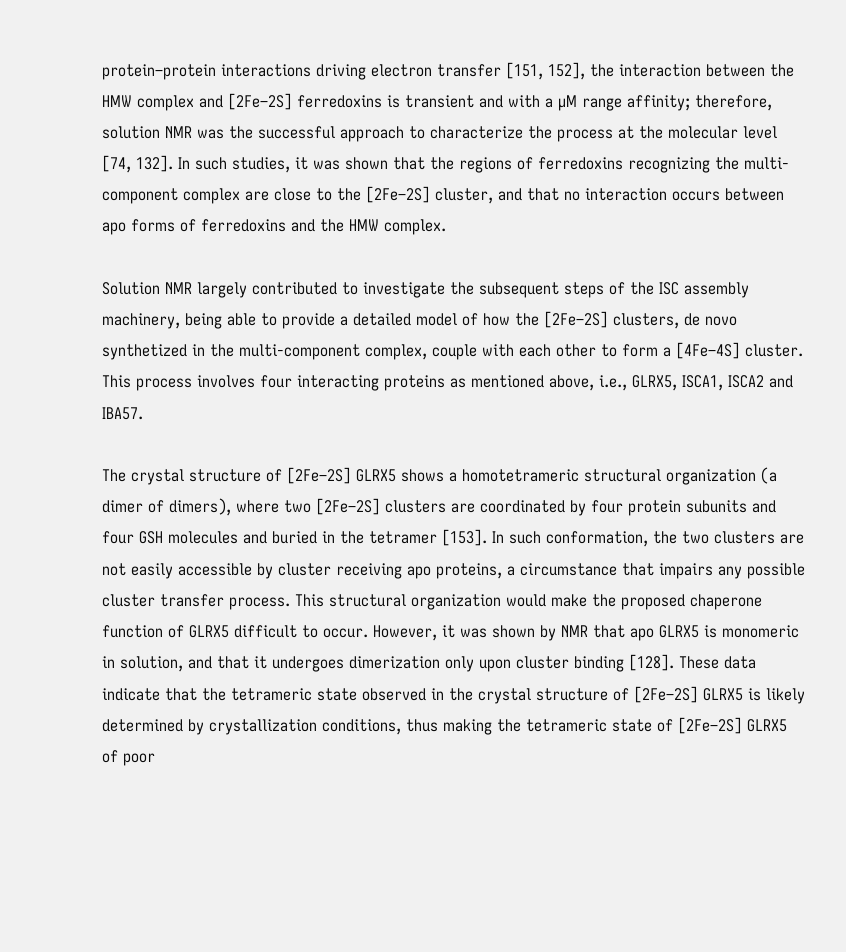protein–protein interactions driving electron transfer [151, 152], the interaction between the HMW complex and [2Fe–2S] ferredoxins is transient and with a µM range affinity; therefore, solution NMR was the successful approach to characterize the process at the molecular level [74, 132]. In such studies, it was shown that the regions of ferredoxins recognizing the multi-component complex are close to the [2Fe–2S] cluster, and that no interaction occurs between apo forms of ferredoxins and the HMW complex.

Solution NMR largely contributed to investigate the subsequent steps of the ISC assembly machinery, being able to provide a detailed model of how the [2Fe–2S] clusters, de novo synthetized in the multi-component complex, couple with each other to form a [4Fe–4S] cluster. This process involves four interacting proteins as mentioned above, i.e., GLRX5, ISCA1, ISCA2 and IBA57.

The crystal structure of [2Fe–2S] GLRX5 shows a homotetrameric structural organization (a dimer of dimers), where two [2Fe–2S] clusters are coordinated by four protein subunits and four GSH molecules and buried in the tetramer [153]. In such conformation, the two clusters are not easily accessible by cluster receiving apo proteins, a circumstance that impairs any possible cluster transfer process. This structural organization would make the proposed chaperone function of GLRX5 difficult to occur. However, it was shown by NMR that apo GLRX5 is monomeric in solution, and that it undergoes dimerization only upon cluster binding [128]. These data indicate that the tetrameric state observed in the crystal structure of [2Fe–2S] GLRX5 is likely determined by crystallization conditions, thus making the tetrameric state of [2Fe–2S] GLRX5 of poor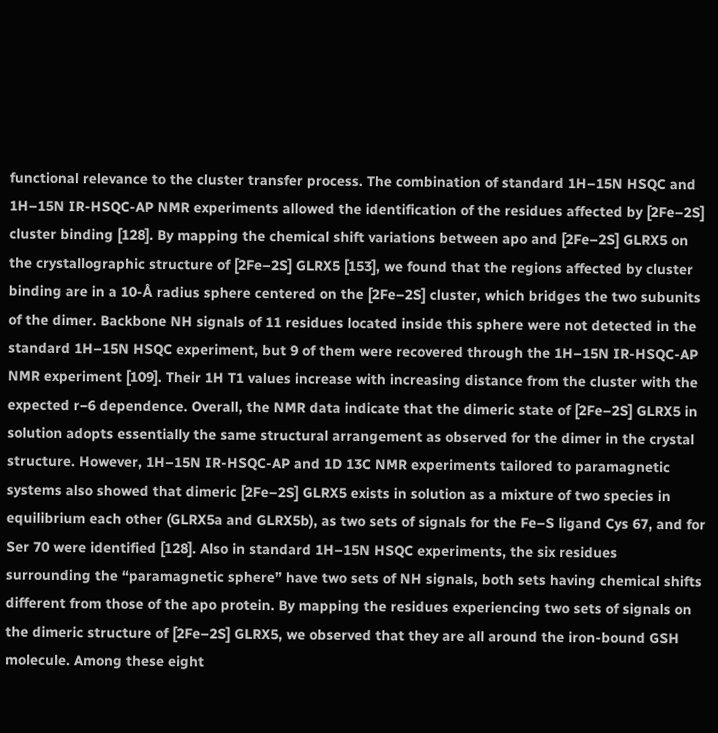functional relevance to the cluster transfer process. The combination of standard 1H–15N HSQC and 1H–15N IR-HSQC-AP NMR experiments allowed the identification of the residues affected by [2Fe–2S] cluster binding [128]. By mapping the chemical shift variations between apo and [2Fe–2S] GLRX5 on the crystallographic structure of [2Fe–2S] GLRX5 [153], we found that the regions affected by cluster binding are in a 10-Å radius sphere centered on the [2Fe–2S] cluster, which bridges the two subunits of the dimer. Backbone NH signals of 11 residues located inside this sphere were not detected in the standard 1H–15N HSQC experiment, but 9 of them were recovered through the 1H–15N IR-HSQC-AP NMR experiment [109]. Their 1H T1 values increase with increasing distance from the cluster with the expected r−6 dependence. Overall, the NMR data indicate that the dimeric state of [2Fe–2S] GLRX5 in solution adopts essentially the same structural arrangement as observed for the dimer in the crystal structure. However, 1H–15N IR-HSQC-AP and 1D 13C NMR experiments tailored to paramagnetic systems also showed that dimeric [2Fe–2S] GLRX5 exists in solution as a mixture of two species in equilibrium each other (GLRX5a and GLRX5b), as two sets of signals for the Fe–S ligand Cys 67, and for Ser 70 were identified [128]. Also in standard 1H–15N HSQC experiments, the six residues surrounding the “paramagnetic sphere” have two sets of NH signals, both sets having chemical shifts different from those of the apo protein. By mapping the residues experiencing two sets of signals on the dimeric structure of [2Fe–2S] GLRX5, we observed that they are all around the iron-bound GSH molecule. Among these eight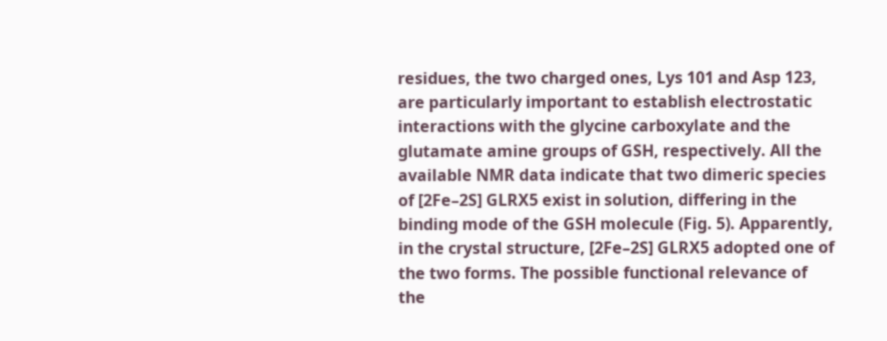residues, the two charged ones, Lys 101 and Asp 123, are particularly important to establish electrostatic interactions with the glycine carboxylate and the glutamate amine groups of GSH, respectively. All the available NMR data indicate that two dimeric species of [2Fe–2S] GLRX5 exist in solution, differing in the binding mode of the GSH molecule (Fig. 5). Apparently, in the crystal structure, [2Fe–2S] GLRX5 adopted one of the two forms. The possible functional relevance of the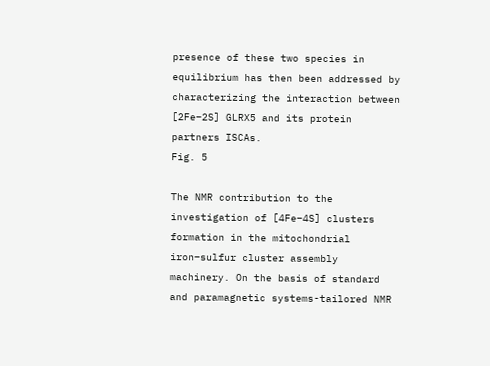presence of these two species in equilibrium has then been addressed by characterizing the interaction between [2Fe–2S] GLRX5 and its protein partners ISCAs.
Fig. 5

The NMR contribution to the investigation of [4Fe–4S] clusters formation in the mitochondrial iron–sulfur cluster assembly machinery. On the basis of standard and paramagnetic systems-tailored NMR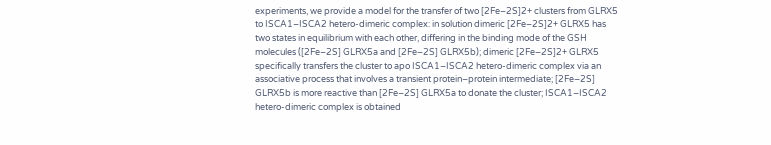experiments, we provide a model for the transfer of two [2Fe–2S]2+ clusters from GLRX5 to ISCA1–ISCA2 hetero-dimeric complex: in solution dimeric [2Fe–2S]2+ GLRX5 has two states in equilibrium with each other, differing in the binding mode of the GSH molecules ([2Fe–2S] GLRX5a and [2Fe–2S] GLRX5b); dimeric [2Fe–2S]2+ GLRX5 specifically transfers the cluster to apo ISCA1–ISCA2 hetero-dimeric complex via an associative process that involves a transient protein–protein intermediate; [2Fe–2S] GLRX5b is more reactive than [2Fe–2S] GLRX5a to donate the cluster; ISCA1–ISCA2 hetero-dimeric complex is obtained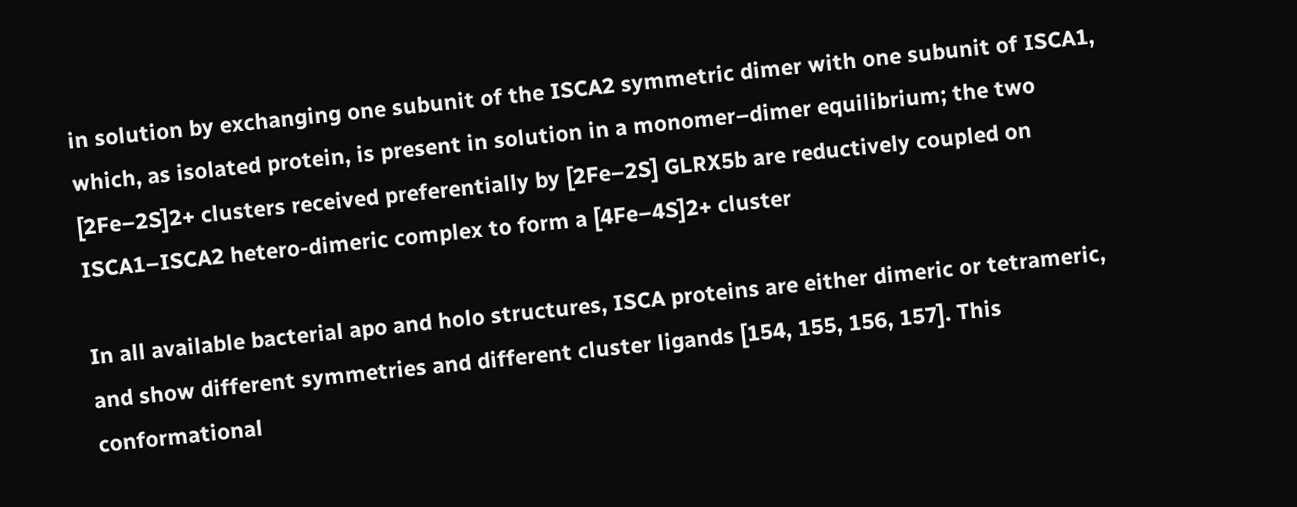in solution by exchanging one subunit of the ISCA2 symmetric dimer with one subunit of ISCA1, which, as isolated protein, is present in solution in a monomer–dimer equilibrium; the two [2Fe–2S]2+ clusters received preferentially by [2Fe–2S] GLRX5b are reductively coupled on ISCA1–ISCA2 hetero-dimeric complex to form a [4Fe–4S]2+ cluster

In all available bacterial apo and holo structures, ISCA proteins are either dimeric or tetrameric, and show different symmetries and different cluster ligands [154, 155, 156, 157]. This conformational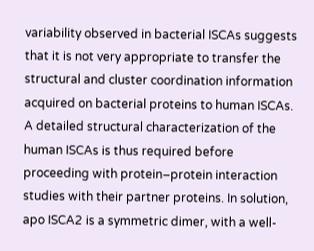variability observed in bacterial ISCAs suggests that it is not very appropriate to transfer the structural and cluster coordination information acquired on bacterial proteins to human ISCAs. A detailed structural characterization of the human ISCAs is thus required before proceeding with protein–protein interaction studies with their partner proteins. In solution, apo ISCA2 is a symmetric dimer, with a well-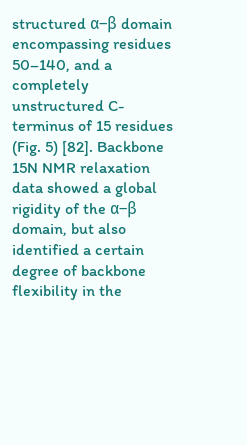structured α–β domain encompassing residues 50–140, and a completely unstructured C-terminus of 15 residues (Fig. 5) [82]. Backbone 15N NMR relaxation data showed a global rigidity of the α–β domain, but also identified a certain degree of backbone flexibility in the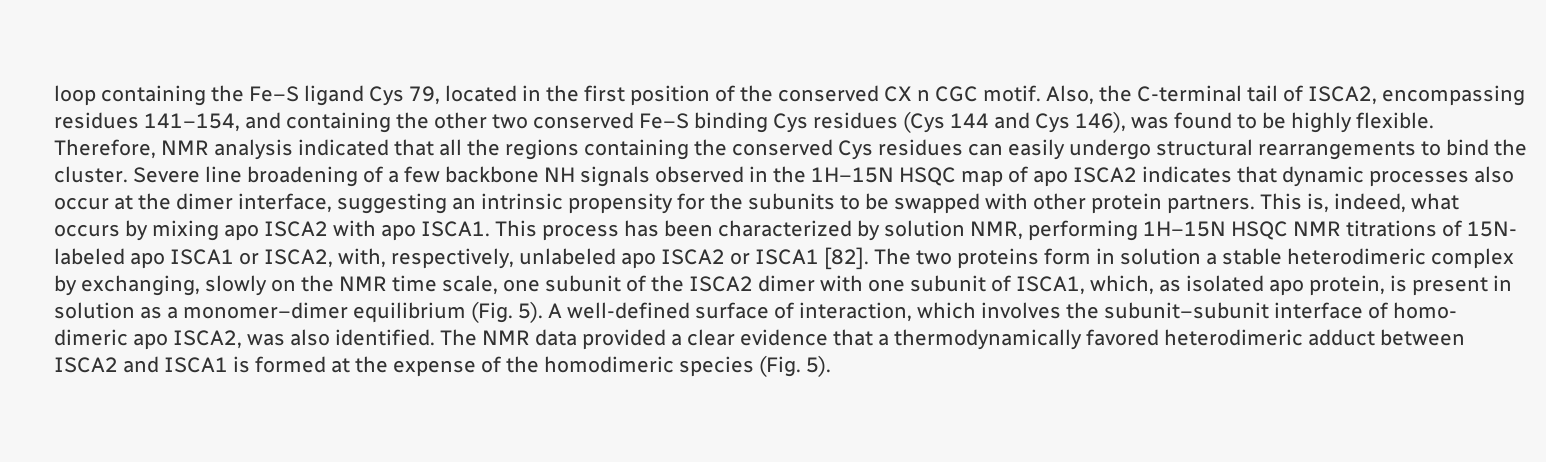loop containing the Fe–S ligand Cys 79, located in the first position of the conserved CX n CGC motif. Also, the C-terminal tail of ISCA2, encompassing residues 141–154, and containing the other two conserved Fe–S binding Cys residues (Cys 144 and Cys 146), was found to be highly flexible. Therefore, NMR analysis indicated that all the regions containing the conserved Cys residues can easily undergo structural rearrangements to bind the cluster. Severe line broadening of a few backbone NH signals observed in the 1H–15N HSQC map of apo ISCA2 indicates that dynamic processes also occur at the dimer interface, suggesting an intrinsic propensity for the subunits to be swapped with other protein partners. This is, indeed, what occurs by mixing apo ISCA2 with apo ISCA1. This process has been characterized by solution NMR, performing 1H–15N HSQC NMR titrations of 15N-labeled apo ISCA1 or ISCA2, with, respectively, unlabeled apo ISCA2 or ISCA1 [82]. The two proteins form in solution a stable heterodimeric complex by exchanging, slowly on the NMR time scale, one subunit of the ISCA2 dimer with one subunit of ISCA1, which, as isolated apo protein, is present in solution as a monomer–dimer equilibrium (Fig. 5). A well-defined surface of interaction, which involves the subunit–subunit interface of homo-dimeric apo ISCA2, was also identified. The NMR data provided a clear evidence that a thermodynamically favored heterodimeric adduct between ISCA2 and ISCA1 is formed at the expense of the homodimeric species (Fig. 5).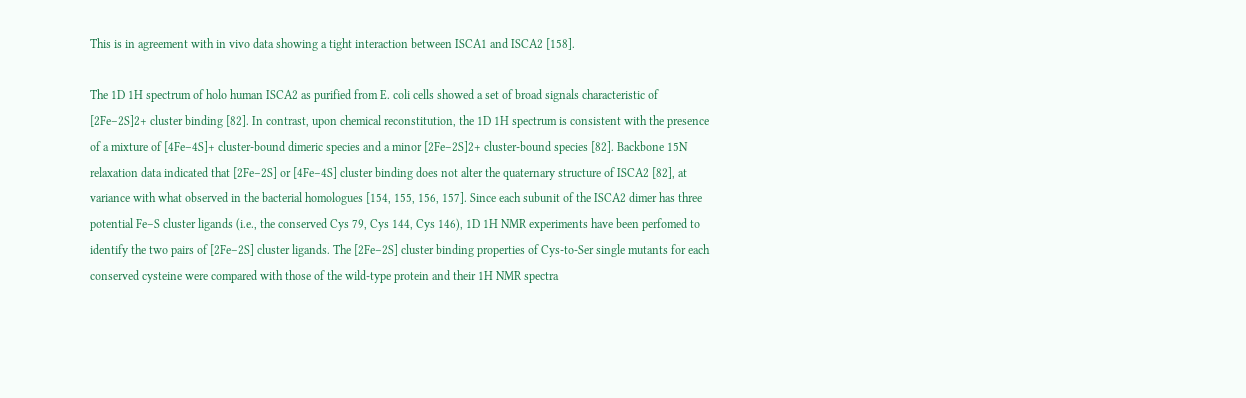This is in agreement with in vivo data showing a tight interaction between ISCA1 and ISCA2 [158].

The 1D 1H spectrum of holo human ISCA2 as purified from E. coli cells showed a set of broad signals characteristic of [2Fe–2S]2+ cluster binding [82]. In contrast, upon chemical reconstitution, the 1D 1H spectrum is consistent with the presence of a mixture of [4Fe–4S]+ cluster-bound dimeric species and a minor [2Fe–2S]2+ cluster-bound species [82]. Backbone 15N relaxation data indicated that [2Fe–2S] or [4Fe–4S] cluster binding does not alter the quaternary structure of ISCA2 [82], at variance with what observed in the bacterial homologues [154, 155, 156, 157]. Since each subunit of the ISCA2 dimer has three potential Fe–S cluster ligands (i.e., the conserved Cys 79, Cys 144, Cys 146), 1D 1H NMR experiments have been perfomed to identify the two pairs of [2Fe–2S] cluster ligands. The [2Fe–2S] cluster binding properties of Cys-to-Ser single mutants for each conserved cysteine were compared with those of the wild-type protein and their 1H NMR spectra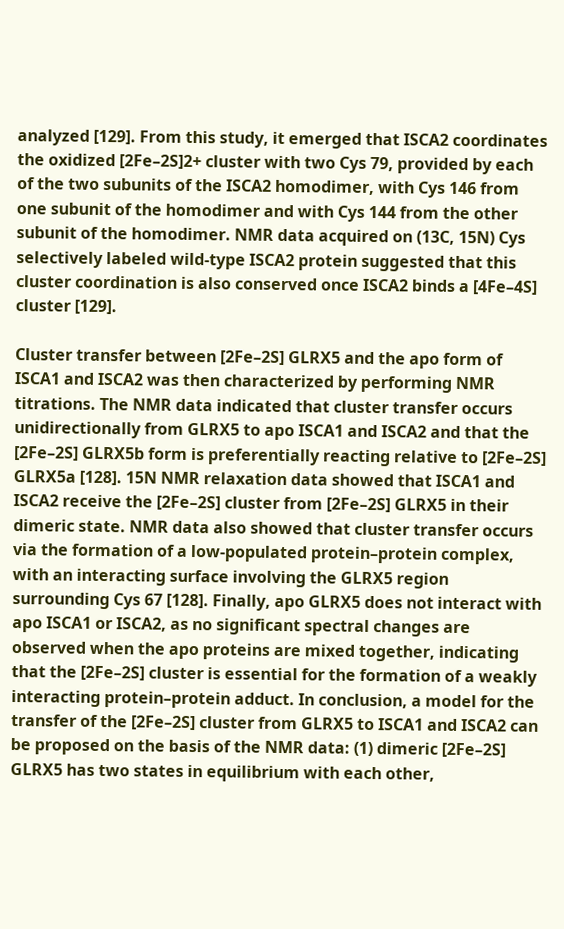analyzed [129]. From this study, it emerged that ISCA2 coordinates the oxidized [2Fe–2S]2+ cluster with two Cys 79, provided by each of the two subunits of the ISCA2 homodimer, with Cys 146 from one subunit of the homodimer and with Cys 144 from the other subunit of the homodimer. NMR data acquired on (13C, 15N) Cys selectively labeled wild-type ISCA2 protein suggested that this cluster coordination is also conserved once ISCA2 binds a [4Fe–4S] cluster [129].

Cluster transfer between [2Fe–2S] GLRX5 and the apo form of ISCA1 and ISCA2 was then characterized by performing NMR titrations. The NMR data indicated that cluster transfer occurs unidirectionally from GLRX5 to apo ISCA1 and ISCA2 and that the [2Fe–2S] GLRX5b form is preferentially reacting relative to [2Fe–2S] GLRX5a [128]. 15N NMR relaxation data showed that ISCA1 and ISCA2 receive the [2Fe–2S] cluster from [2Fe–2S] GLRX5 in their dimeric state. NMR data also showed that cluster transfer occurs via the formation of a low-populated protein–protein complex, with an interacting surface involving the GLRX5 region surrounding Cys 67 [128]. Finally, apo GLRX5 does not interact with apo ISCA1 or ISCA2, as no significant spectral changes are observed when the apo proteins are mixed together, indicating that the [2Fe–2S] cluster is essential for the formation of a weakly interacting protein–protein adduct. In conclusion, a model for the transfer of the [2Fe–2S] cluster from GLRX5 to ISCA1 and ISCA2 can be proposed on the basis of the NMR data: (1) dimeric [2Fe–2S] GLRX5 has two states in equilibrium with each other,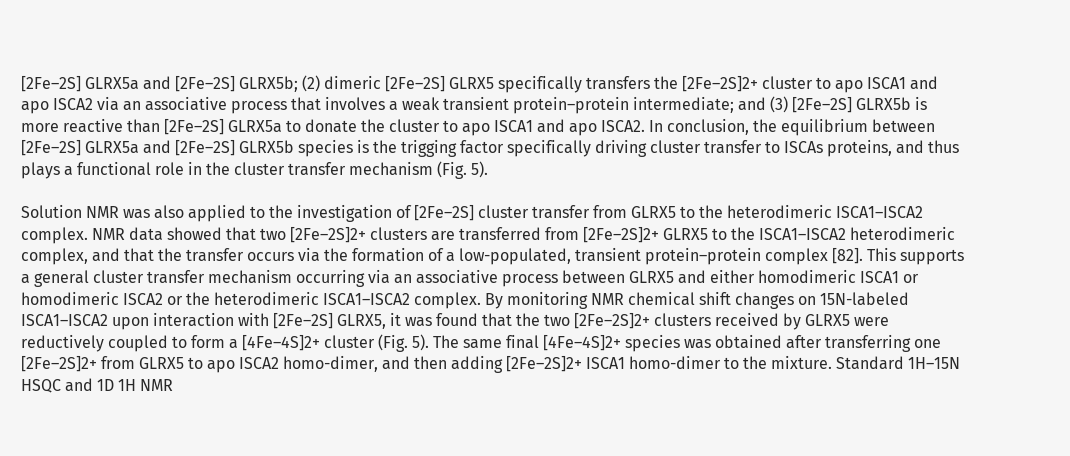[2Fe–2S] GLRX5a and [2Fe–2S] GLRX5b; (2) dimeric [2Fe–2S] GLRX5 specifically transfers the [2Fe–2S]2+ cluster to apo ISCA1 and apo ISCA2 via an associative process that involves a weak transient protein–protein intermediate; and (3) [2Fe–2S] GLRX5b is more reactive than [2Fe–2S] GLRX5a to donate the cluster to apo ISCA1 and apo ISCA2. In conclusion, the equilibrium between [2Fe–2S] GLRX5a and [2Fe–2S] GLRX5b species is the trigging factor specifically driving cluster transfer to ISCAs proteins, and thus plays a functional role in the cluster transfer mechanism (Fig. 5).

Solution NMR was also applied to the investigation of [2Fe–2S] cluster transfer from GLRX5 to the heterodimeric ISCA1–ISCA2 complex. NMR data showed that two [2Fe–2S]2+ clusters are transferred from [2Fe–2S]2+ GLRX5 to the ISCA1–ISCA2 heterodimeric complex, and that the transfer occurs via the formation of a low-populated, transient protein–protein complex [82]. This supports a general cluster transfer mechanism occurring via an associative process between GLRX5 and either homodimeric ISCA1 or homodimeric ISCA2 or the heterodimeric ISCA1–ISCA2 complex. By monitoring NMR chemical shift changes on 15N-labeled ISCA1–ISCA2 upon interaction with [2Fe–2S] GLRX5, it was found that the two [2Fe–2S]2+ clusters received by GLRX5 were reductively coupled to form a [4Fe–4S]2+ cluster (Fig. 5). The same final [4Fe–4S]2+ species was obtained after transferring one [2Fe–2S]2+ from GLRX5 to apo ISCA2 homo-dimer, and then adding [2Fe–2S]2+ ISCA1 homo-dimer to the mixture. Standard 1H–15N HSQC and 1D 1H NMR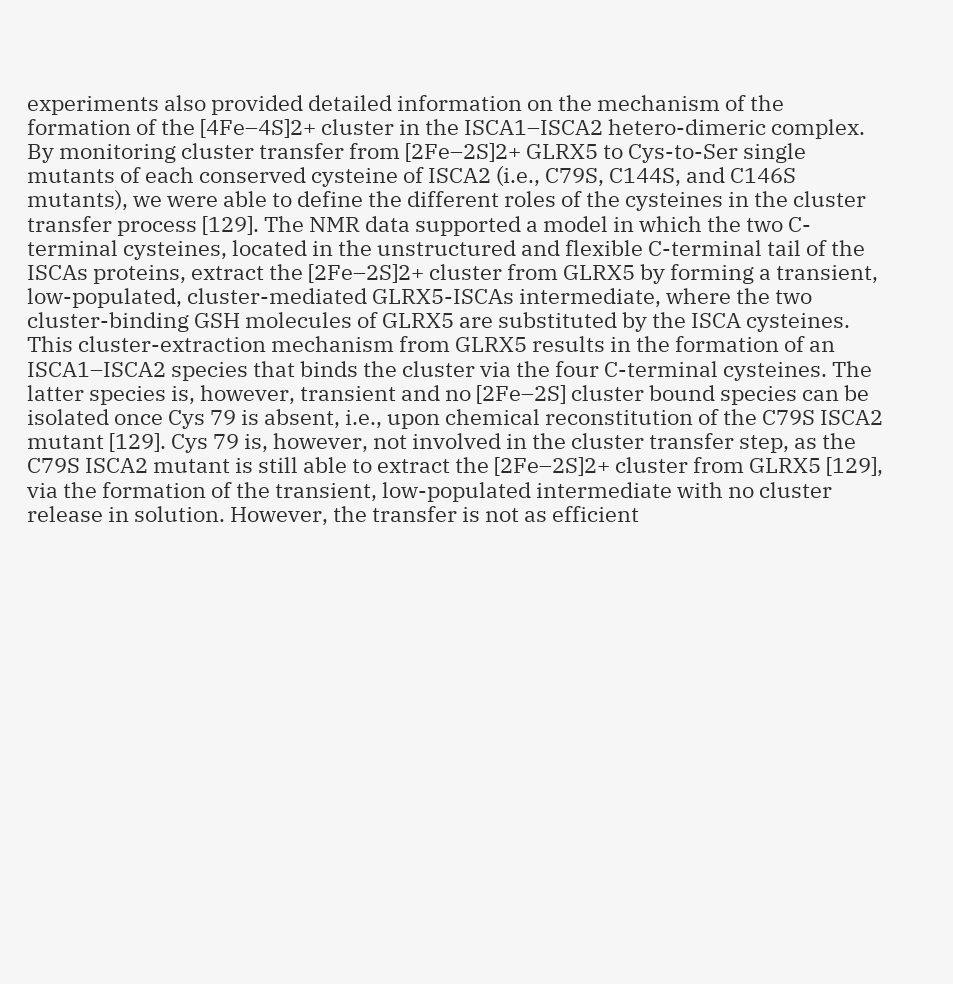experiments also provided detailed information on the mechanism of the formation of the [4Fe–4S]2+ cluster in the ISCA1–ISCA2 hetero-dimeric complex. By monitoring cluster transfer from [2Fe–2S]2+ GLRX5 to Cys-to-Ser single mutants of each conserved cysteine of ISCA2 (i.e., C79S, C144S, and C146S mutants), we were able to define the different roles of the cysteines in the cluster transfer process [129]. The NMR data supported a model in which the two C-terminal cysteines, located in the unstructured and flexible C-terminal tail of the ISCAs proteins, extract the [2Fe–2S]2+ cluster from GLRX5 by forming a transient, low-populated, cluster-mediated GLRX5-ISCAs intermediate, where the two cluster-binding GSH molecules of GLRX5 are substituted by the ISCA cysteines. This cluster-extraction mechanism from GLRX5 results in the formation of an ISCA1–ISCA2 species that binds the cluster via the four C-terminal cysteines. The latter species is, however, transient and no [2Fe–2S] cluster bound species can be isolated once Cys 79 is absent, i.e., upon chemical reconstitution of the C79S ISCA2 mutant [129]. Cys 79 is, however, not involved in the cluster transfer step, as the C79S ISCA2 mutant is still able to extract the [2Fe–2S]2+ cluster from GLRX5 [129], via the formation of the transient, low-populated intermediate with no cluster release in solution. However, the transfer is not as efficient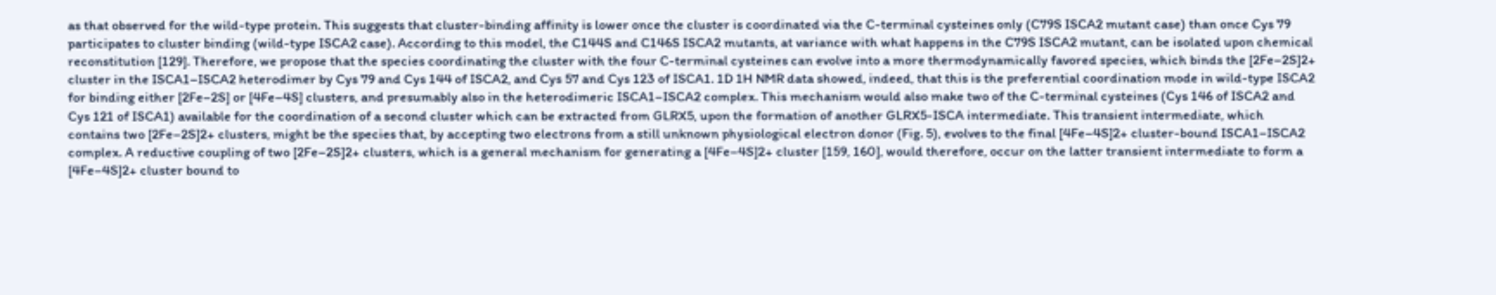as that observed for the wild-type protein. This suggests that cluster-binding affinity is lower once the cluster is coordinated via the C-terminal cysteines only (C79S ISCA2 mutant case) than once Cys 79 participates to cluster binding (wild-type ISCA2 case). According to this model, the C144S and C146S ISCA2 mutants, at variance with what happens in the C79S ISCA2 mutant, can be isolated upon chemical reconstitution [129]. Therefore, we propose that the species coordinating the cluster with the four C-terminal cysteines can evolve into a more thermodynamically favored species, which binds the [2Fe–2S]2+ cluster in the ISCA1–ISCA2 heterodimer by Cys 79 and Cys 144 of ISCA2, and Cys 57 and Cys 123 of ISCA1. 1D 1H NMR data showed, indeed, that this is the preferential coordination mode in wild-type ISCA2 for binding either [2Fe–2S] or [4Fe–4S] clusters, and presumably also in the heterodimeric ISCA1–ISCA2 complex. This mechanism would also make two of the C-terminal cysteines (Cys 146 of ISCA2 and Cys 121 of ISCA1) available for the coordination of a second cluster which can be extracted from GLRX5, upon the formation of another GLRX5-ISCA intermediate. This transient intermediate, which contains two [2Fe–2S]2+ clusters, might be the species that, by accepting two electrons from a still unknown physiological electron donor (Fig. 5), evolves to the final [4Fe–4S]2+ cluster-bound ISCA1–ISCA2 complex. A reductive coupling of two [2Fe–2S]2+ clusters, which is a general mechanism for generating a [4Fe–4S]2+ cluster [159, 160], would therefore, occur on the latter transient intermediate to form a [4Fe–4S]2+ cluster bound to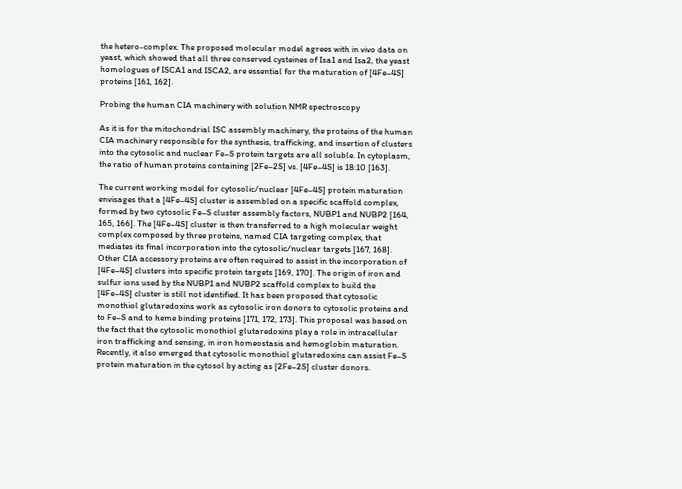the hetero-complex. The proposed molecular model agrees with in vivo data on yeast, which showed that all three conserved cysteines of Isa1 and Isa2, the yeast homologues of ISCA1 and ISCA2, are essential for the maturation of [4Fe–4S] proteins [161, 162].

Probing the human CIA machinery with solution NMR spectroscopy

As it is for the mitochondrial ISC assembly machinery, the proteins of the human CIA machinery responsible for the synthesis, trafficking, and insertion of clusters into the cytosolic and nuclear Fe–S protein targets are all soluble. In cytoplasm, the ratio of human proteins containing [2Fe–2S] vs. [4Fe–4S] is 18:10 [163].

The current working model for cytosolic/nuclear [4Fe–4S] protein maturation envisages that a [4Fe–4S] cluster is assembled on a specific scaffold complex, formed by two cytosolic Fe–S cluster assembly factors, NUBP1 and NUBP2 [164, 165, 166]. The [4Fe–4S] cluster is then transferred to a high molecular weight complex composed by three proteins, named CIA targeting complex, that mediates its final incorporation into the cytosolic/nuclear targets [167, 168]. Other CIA accessory proteins are often required to assist in the incorporation of [4Fe–4S] clusters into specific protein targets [169, 170]. The origin of iron and sulfur ions used by the NUBP1 and NUBP2 scaffold complex to build the [4Fe–4S] cluster is still not identified. It has been proposed that cytosolic monothiol glutaredoxins work as cytosolic iron donors to cytosolic proteins and to Fe–S and to heme binding proteins [171, 172, 173]. This proposal was based on the fact that the cytosolic monothiol glutaredoxins play a role in intracellular iron trafficking and sensing, in iron homeostasis and hemoglobin maturation. Recently, it also emerged that cytosolic monothiol glutaredoxins can assist Fe–S protein maturation in the cytosol by acting as [2Fe–2S] cluster donors.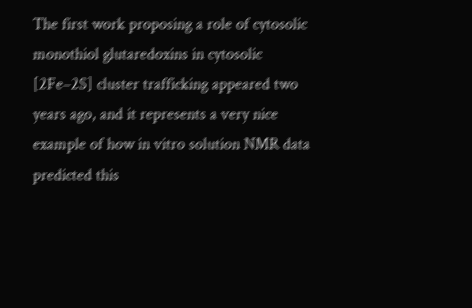The first work proposing a role of cytosolic monothiol glutaredoxins in cytosolic [2Fe–2S] cluster trafficking appeared two years ago, and it represents a very nice example of how in vitro solution NMR data predicted this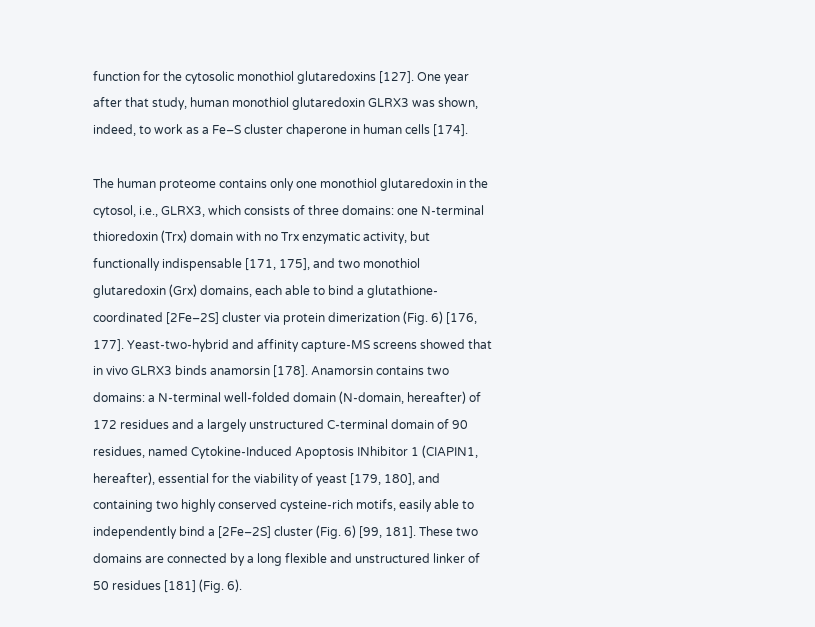function for the cytosolic monothiol glutaredoxins [127]. One year after that study, human monothiol glutaredoxin GLRX3 was shown, indeed, to work as a Fe–S cluster chaperone in human cells [174].

The human proteome contains only one monothiol glutaredoxin in the cytosol, i.e., GLRX3, which consists of three domains: one N-terminal thioredoxin (Trx) domain with no Trx enzymatic activity, but functionally indispensable [171, 175], and two monothiol glutaredoxin (Grx) domains, each able to bind a glutathione-coordinated [2Fe–2S] cluster via protein dimerization (Fig. 6) [176, 177]. Yeast-two-hybrid and affinity capture-MS screens showed that in vivo GLRX3 binds anamorsin [178]. Anamorsin contains two domains: a N-terminal well-folded domain (N-domain, hereafter) of 172 residues and a largely unstructured C-terminal domain of 90 residues, named Cytokine-Induced Apoptosis INhibitor 1 (CIAPIN1, hereafter), essential for the viability of yeast [179, 180], and containing two highly conserved cysteine-rich motifs, easily able to independently bind a [2Fe–2S] cluster (Fig. 6) [99, 181]. These two domains are connected by a long flexible and unstructured linker of 50 residues [181] (Fig. 6).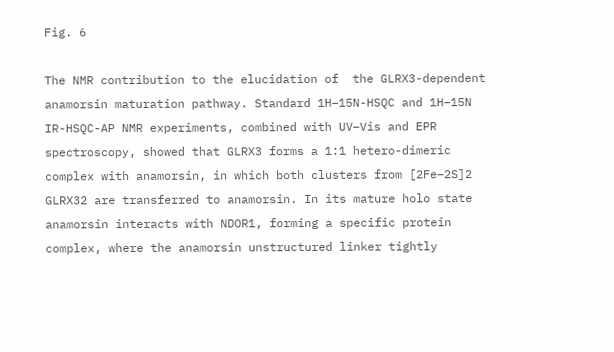Fig. 6

The NMR contribution to the elucidation of  the GLRX3-dependent anamorsin maturation pathway. Standard 1H–15N-HSQC and 1H–15N IR-HSQC-AP NMR experiments, combined with UV–Vis and EPR spectroscopy, showed that GLRX3 forms a 1:1 hetero-dimeric complex with anamorsin, in which both clusters from [2Fe–2S]2 GLRX32 are transferred to anamorsin. In its mature holo state anamorsin interacts with NDOR1, forming a specific protein complex, where the anamorsin unstructured linker tightly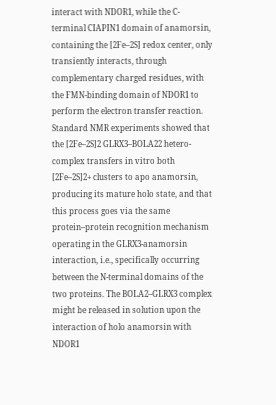interact with NDOR1, while the C-terminal CIAPIN1 domain of anamorsin, containing the [2Fe–2S] redox center, only transiently interacts, through complementary charged residues, with the FMN-binding domain of NDOR1 to perform the electron transfer reaction. Standard NMR experiments showed that the [2Fe–2S]2 GLRX3–BOLA22 hetero-complex transfers in vitro both [2Fe–2S]2+ clusters to apo anamorsin, producing its mature holo state, and that this process goes via the same protein–protein recognition mechanism operating in the GLRX3-anamorsin interaction, i.e., specifically occurring between the N-terminal domains of the two proteins. The BOLA2–GLRX3 complex might be released in solution upon the interaction of holo anamorsin with NDOR1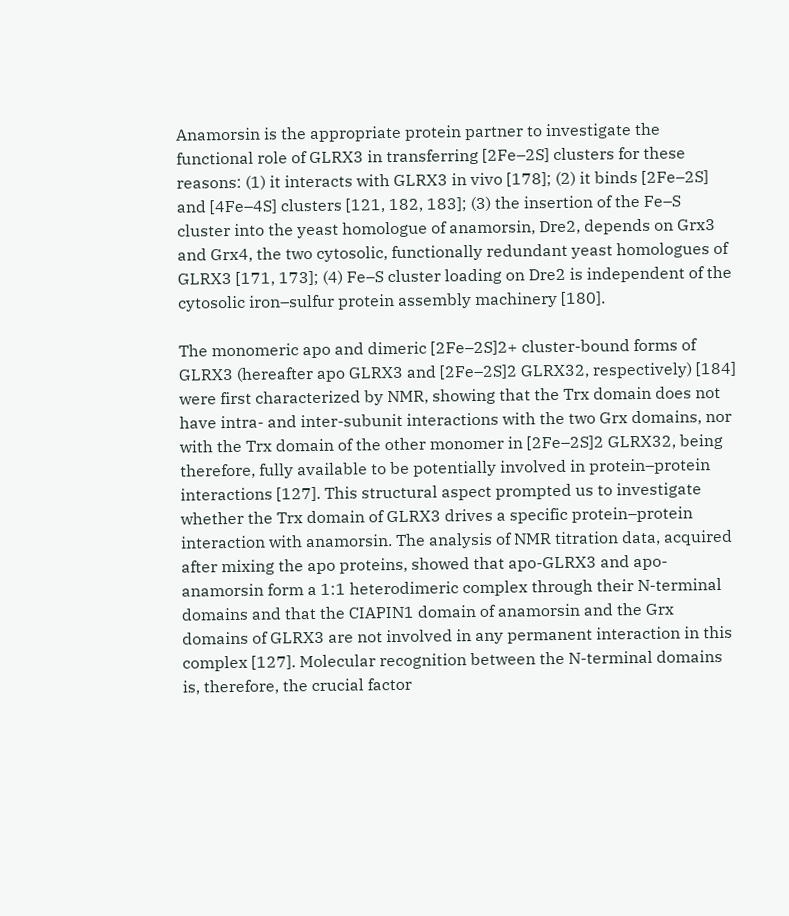Anamorsin is the appropriate protein partner to investigate the functional role of GLRX3 in transferring [2Fe–2S] clusters for these reasons: (1) it interacts with GLRX3 in vivo [178]; (2) it binds [2Fe–2S] and [4Fe–4S] clusters [121, 182, 183]; (3) the insertion of the Fe–S cluster into the yeast homologue of anamorsin, Dre2, depends on Grx3 and Grx4, the two cytosolic, functionally redundant yeast homologues of GLRX3 [171, 173]; (4) Fe–S cluster loading on Dre2 is independent of the cytosolic iron–sulfur protein assembly machinery [180].

The monomeric apo and dimeric [2Fe–2S]2+ cluster-bound forms of GLRX3 (hereafter apo GLRX3 and [2Fe–2S]2 GLRX32, respectively) [184] were first characterized by NMR, showing that the Trx domain does not have intra- and inter-subunit interactions with the two Grx domains, nor with the Trx domain of the other monomer in [2Fe–2S]2 GLRX32, being therefore, fully available to be potentially involved in protein–protein interactions [127]. This structural aspect prompted us to investigate whether the Trx domain of GLRX3 drives a specific protein–protein interaction with anamorsin. The analysis of NMR titration data, acquired after mixing the apo proteins, showed that apo-GLRX3 and apo-anamorsin form a 1:1 heterodimeric complex through their N-terminal domains and that the CIAPIN1 domain of anamorsin and the Grx domains of GLRX3 are not involved in any permanent interaction in this complex [127]. Molecular recognition between the N-terminal domains is, therefore, the crucial factor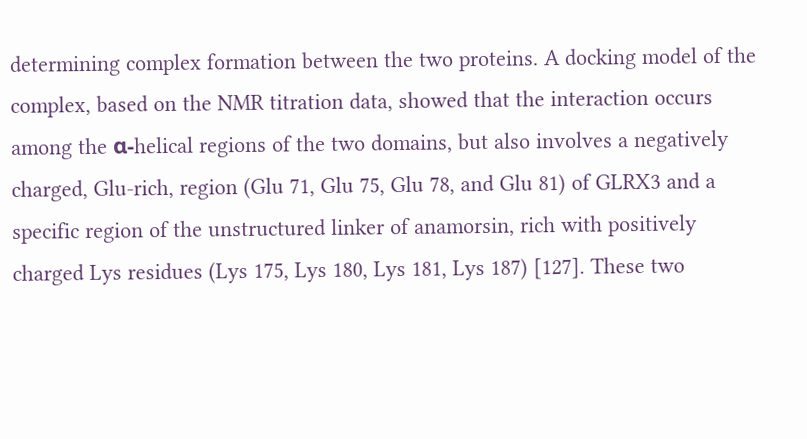determining complex formation between the two proteins. A docking model of the complex, based on the NMR titration data, showed that the interaction occurs among the α-helical regions of the two domains, but also involves a negatively charged, Glu-rich, region (Glu 71, Glu 75, Glu 78, and Glu 81) of GLRX3 and a specific region of the unstructured linker of anamorsin, rich with positively charged Lys residues (Lys 175, Lys 180, Lys 181, Lys 187) [127]. These two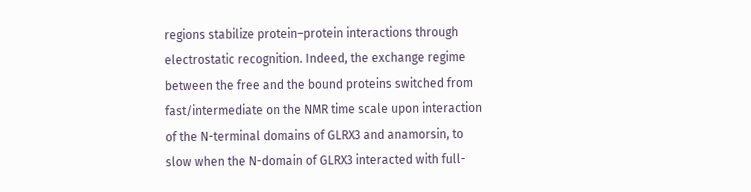regions stabilize protein–protein interactions through electrostatic recognition. Indeed, the exchange regime between the free and the bound proteins switched from fast/intermediate on the NMR time scale upon interaction of the N-terminal domains of GLRX3 and anamorsin, to slow when the N-domain of GLRX3 interacted with full-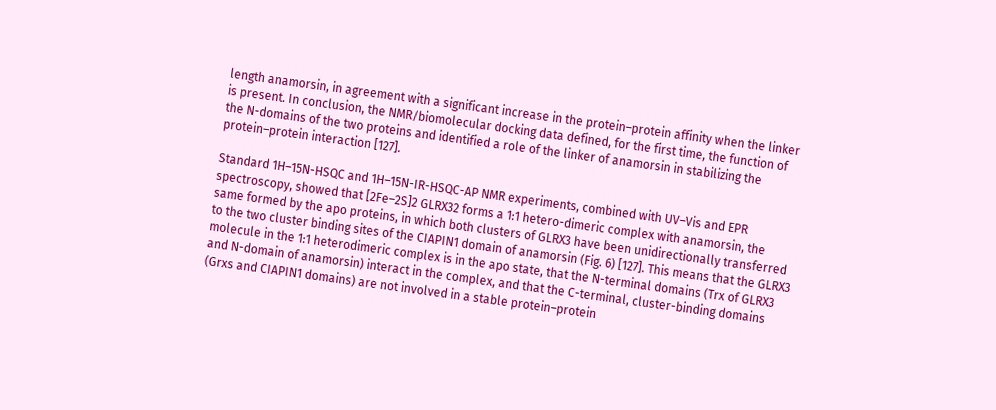length anamorsin, in agreement with a significant increase in the protein–protein affinity when the linker is present. In conclusion, the NMR/biomolecular docking data defined, for the first time, the function of the N-domains of the two proteins and identified a role of the linker of anamorsin in stabilizing the protein–protein interaction [127].

Standard 1H–15N-HSQC and 1H–15N-IR-HSQC-AP NMR experiments, combined with UV–Vis and EPR spectroscopy, showed that [2Fe–2S]2 GLRX32 forms a 1:1 hetero-dimeric complex with anamorsin, the same formed by the apo proteins, in which both clusters of GLRX3 have been unidirectionally transferred to the two cluster binding sites of the CIAPIN1 domain of anamorsin (Fig. 6) [127]. This means that the GLRX3 molecule in the 1:1 heterodimeric complex is in the apo state, that the N-terminal domains (Trx of GLRX3 and N-domain of anamorsin) interact in the complex, and that the C-terminal, cluster-binding domains (Grxs and CIAPIN1 domains) are not involved in a stable protein–protein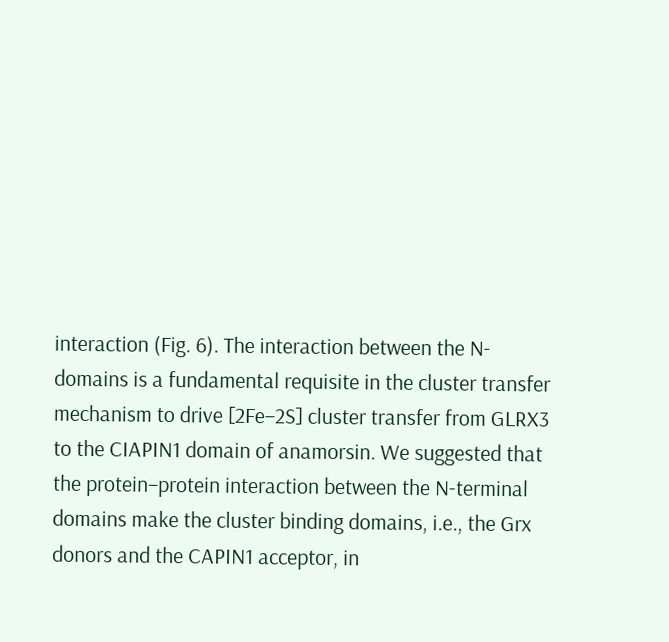interaction (Fig. 6). The interaction between the N-domains is a fundamental requisite in the cluster transfer mechanism to drive [2Fe–2S] cluster transfer from GLRX3 to the CIAPIN1 domain of anamorsin. We suggested that the protein–protein interaction between the N-terminal domains make the cluster binding domains, i.e., the Grx donors and the CAPIN1 acceptor, in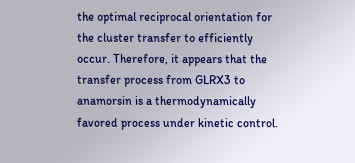the optimal reciprocal orientation for the cluster transfer to efficiently occur. Therefore, it appears that the transfer process from GLRX3 to anamorsin is a thermodynamically favored process under kinetic control.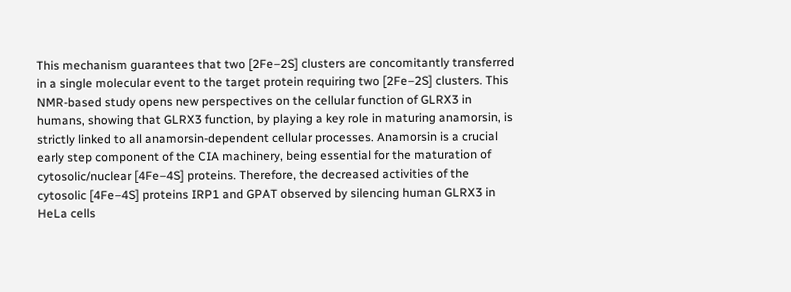This mechanism guarantees that two [2Fe–2S] clusters are concomitantly transferred in a single molecular event to the target protein requiring two [2Fe–2S] clusters. This NMR-based study opens new perspectives on the cellular function of GLRX3 in humans, showing that GLRX3 function, by playing a key role in maturing anamorsin, is strictly linked to all anamorsin-dependent cellular processes. Anamorsin is a crucial early step component of the CIA machinery, being essential for the maturation of cytosolic/nuclear [4Fe–4S] proteins. Therefore, the decreased activities of the cytosolic [4Fe–4S] proteins IRP1 and GPAT observed by silencing human GLRX3 in HeLa cells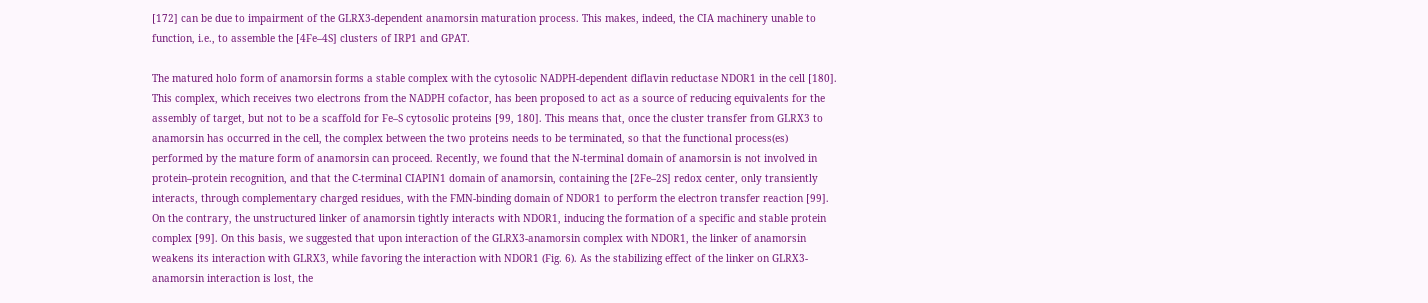[172] can be due to impairment of the GLRX3-dependent anamorsin maturation process. This makes, indeed, the CIA machinery unable to function, i.e., to assemble the [4Fe–4S] clusters of IRP1 and GPAT.

The matured holo form of anamorsin forms a stable complex with the cytosolic NADPH-dependent diflavin reductase NDOR1 in the cell [180]. This complex, which receives two electrons from the NADPH cofactor, has been proposed to act as a source of reducing equivalents for the assembly of target, but not to be a scaffold for Fe–S cytosolic proteins [99, 180]. This means that, once the cluster transfer from GLRX3 to anamorsin has occurred in the cell, the complex between the two proteins needs to be terminated, so that the functional process(es) performed by the mature form of anamorsin can proceed. Recently, we found that the N-terminal domain of anamorsin is not involved in protein–protein recognition, and that the C-terminal CIAPIN1 domain of anamorsin, containing the [2Fe–2S] redox center, only transiently interacts, through complementary charged residues, with the FMN-binding domain of NDOR1 to perform the electron transfer reaction [99]. On the contrary, the unstructured linker of anamorsin tightly interacts with NDOR1, inducing the formation of a specific and stable protein complex [99]. On this basis, we suggested that upon interaction of the GLRX3-anamorsin complex with NDOR1, the linker of anamorsin weakens its interaction with GLRX3, while favoring the interaction with NDOR1 (Fig. 6). As the stabilizing effect of the linker on GLRX3-anamorsin interaction is lost, the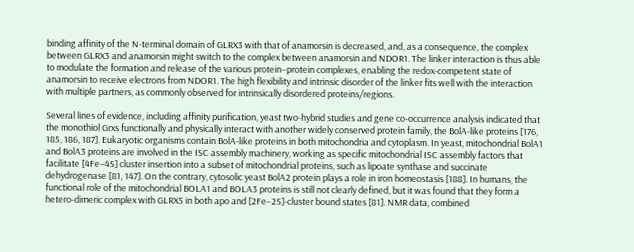binding affinity of the N-terminal domain of GLRX3 with that of anamorsin is decreased, and, as a consequence, the complex between GLRX3 and anamorsin might switch to the complex between anamorsin and NDOR1. The linker interaction is thus able to modulate the formation and release of the various protein–protein complexes, enabling the redox-competent state of anamorsin to receive electrons from NDOR1. The high flexibility and intrinsic disorder of the linker fits well with the interaction with multiple partners, as commonly observed for intrinsically disordered proteins/regions.

Several lines of evidence, including affinity purification, yeast two-hybrid studies and gene co-occurrence analysis indicated that the monothiol Grxs functionally and physically interact with another widely conserved protein family, the BolA-like proteins [176, 185, 186, 187]. Eukaryotic organisms contain BolA-like proteins in both mitochondria and cytoplasm. In yeast, mitochondrial BolA1 and BolA3 proteins are involved in the ISC assembly machinery, working as specific mitochondrial ISC assembly factors that facilitate [4Fe–4S] cluster insertion into a subset of mitochondrial proteins, such as lipoate synthase and succinate dehydrogenase [81, 147]. On the contrary, cytosolic yeast BolA2 protein plays a role in iron homeostasis [188]. In humans, the functional role of the mitochondrial BOLA1 and BOLA3 proteins is still not clearly defined, but it was found that they form a hetero-dimeric complex with GLRX5 in both apo and [2Fe–2S]-cluster bound states [81]. NMR data, combined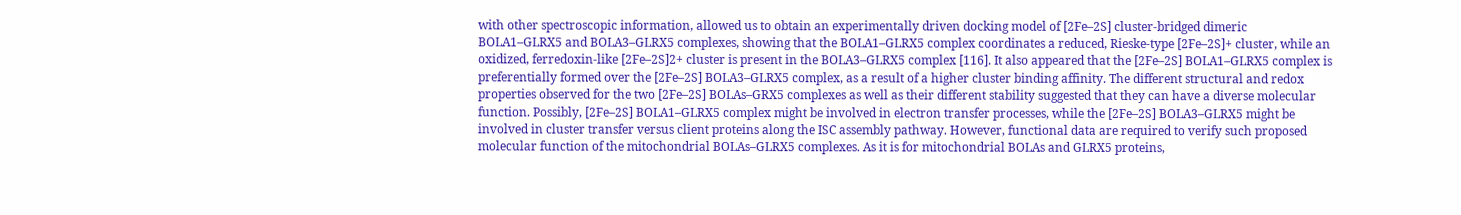with other spectroscopic information, allowed us to obtain an experimentally driven docking model of [2Fe–2S] cluster-bridged dimeric BOLA1–GLRX5 and BOLA3–GLRX5 complexes, showing that the BOLA1–GLRX5 complex coordinates a reduced, Rieske-type [2Fe–2S]+ cluster, while an oxidized, ferredoxin-like [2Fe–2S]2+ cluster is present in the BOLA3–GLRX5 complex [116]. It also appeared that the [2Fe–2S] BOLA1–GLRX5 complex is preferentially formed over the [2Fe–2S] BOLA3–GLRX5 complex, as a result of a higher cluster binding affinity. The different structural and redox properties observed for the two [2Fe–2S] BOLAs–GRX5 complexes as well as their different stability suggested that they can have a diverse molecular function. Possibly, [2Fe–2S] BOLA1–GLRX5 complex might be involved in electron transfer processes, while the [2Fe–2S] BOLA3–GLRX5 might be involved in cluster transfer versus client proteins along the ISC assembly pathway. However, functional data are required to verify such proposed molecular function of the mitochondrial BOLAs–GLRX5 complexes. As it is for mitochondrial BOLAs and GLRX5 proteins,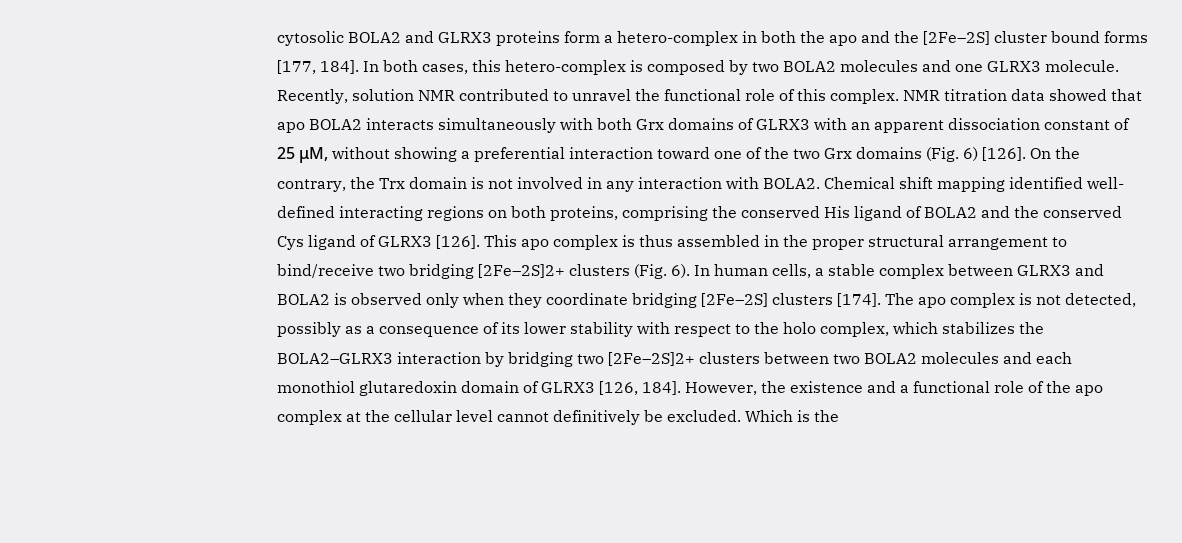cytosolic BOLA2 and GLRX3 proteins form a hetero-complex in both the apo and the [2Fe–2S] cluster bound forms [177, 184]. In both cases, this hetero-complex is composed by two BOLA2 molecules and one GLRX3 molecule. Recently, solution NMR contributed to unravel the functional role of this complex. NMR titration data showed that apo BOLA2 interacts simultaneously with both Grx domains of GLRX3 with an apparent dissociation constant of 25 μM, without showing a preferential interaction toward one of the two Grx domains (Fig. 6) [126]. On the contrary, the Trx domain is not involved in any interaction with BOLA2. Chemical shift mapping identified well-defined interacting regions on both proteins, comprising the conserved His ligand of BOLA2 and the conserved Cys ligand of GLRX3 [126]. This apo complex is thus assembled in the proper structural arrangement to bind/receive two bridging [2Fe–2S]2+ clusters (Fig. 6). In human cells, a stable complex between GLRX3 and BOLA2 is observed only when they coordinate bridging [2Fe–2S] clusters [174]. The apo complex is not detected, possibly as a consequence of its lower stability with respect to the holo complex, which stabilizes the BOLA2–GLRX3 interaction by bridging two [2Fe–2S]2+ clusters between two BOLA2 molecules and each monothiol glutaredoxin domain of GLRX3 [126, 184]. However, the existence and a functional role of the apo complex at the cellular level cannot definitively be excluded. Which is the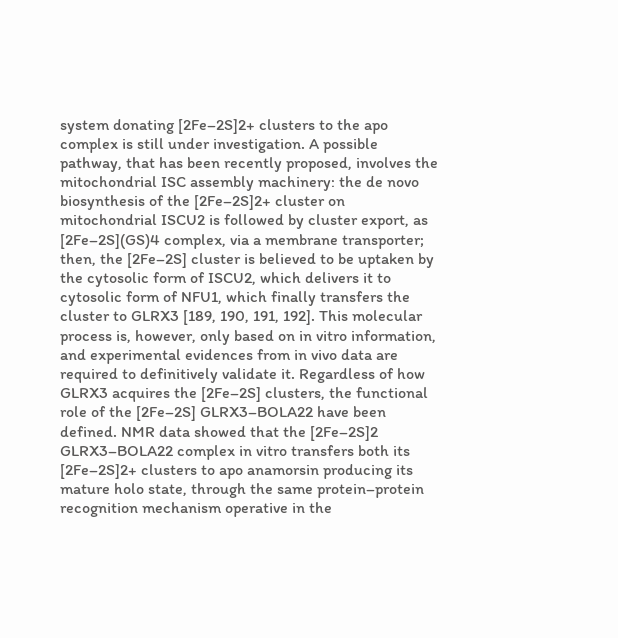system donating [2Fe–2S]2+ clusters to the apo complex is still under investigation. A possible pathway, that has been recently proposed, involves the mitochondrial ISC assembly machinery: the de novo biosynthesis of the [2Fe–2S]2+ cluster on mitochondrial ISCU2 is followed by cluster export, as [2Fe–2S](GS)4 complex, via a membrane transporter; then, the [2Fe–2S] cluster is believed to be uptaken by the cytosolic form of ISCU2, which delivers it to cytosolic form of NFU1, which finally transfers the cluster to GLRX3 [189, 190, 191, 192]. This molecular process is, however, only based on in vitro information, and experimental evidences from in vivo data are required to definitively validate it. Regardless of how GLRX3 acquires the [2Fe–2S] clusters, the functional role of the [2Fe–2S] GLRX3–BOLA22 have been defined. NMR data showed that the [2Fe–2S]2 GLRX3–BOLA22 complex in vitro transfers both its [2Fe–2S]2+ clusters to apo anamorsin producing its mature holo state, through the same protein–protein recognition mechanism operative in the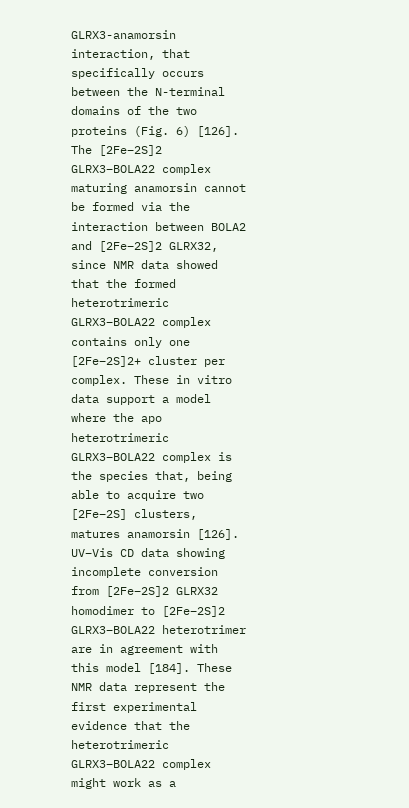GLRX3-anamorsin interaction, that specifically occurs between the N-terminal domains of the two proteins (Fig. 6) [126]. The [2Fe–2S]2 GLRX3–BOLA22 complex maturing anamorsin cannot be formed via the interaction between BOLA2 and [2Fe–2S]2 GLRX32, since NMR data showed that the formed heterotrimeric GLRX3–BOLA22 complex contains only one [2Fe–2S]2+ cluster per complex. These in vitro data support a model where the apo heterotrimeric GLRX3–BOLA22 complex is the species that, being able to acquire two [2Fe–2S] clusters, matures anamorsin [126]. UV–Vis CD data showing incomplete conversion from [2Fe–2S]2 GLRX32 homodimer to [2Fe–2S]2 GLRX3–BOLA22 heterotrimer are in agreement with this model [184]. These NMR data represent the first experimental evidence that the heterotrimeric GLRX3–BOLA22 complex might work as a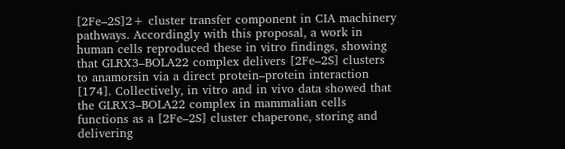[2Fe–2S]2+ cluster transfer component in CIA machinery pathways. Accordingly with this proposal, a work in human cells reproduced these in vitro findings, showing that GLRX3–BOLA22 complex delivers [2Fe–2S] clusters to anamorsin via a direct protein–protein interaction [174]. Collectively, in vitro and in vivo data showed that the GLRX3–BOLA22 complex in mammalian cells functions as a [2Fe–2S] cluster chaperone, storing and delivering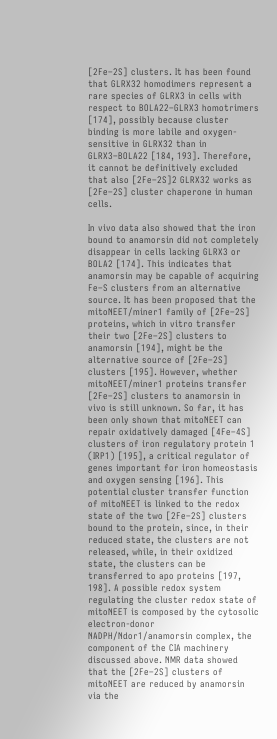[2Fe–2S] clusters. It has been found that GLRX32 homodimers represent a rare species of GLRX3 in cells with respect to BOLA22–GLRX3 homotrimers [174], possibly because cluster binding is more labile and oxygen-sensitive in GLRX32 than in GLRX3–BOLA22 [184, 193]. Therefore, it cannot be definitively excluded that also [2Fe–2S]2 GLRX32 works as [2Fe–2S] cluster chaperone in human cells.

In vivo data also showed that the iron bound to anamorsin did not completely disappear in cells lacking GLRX3 or BOLA2 [174]. This indicates that anamorsin may be capable of acquiring Fe–S clusters from an alternative source. It has been proposed that the mitoNEET/miner1 family of [2Fe–2S] proteins, which in vitro transfer their two [2Fe–2S] clusters to anamorsin [194], might be the alternative source of [2Fe–2S] clusters [195]. However, whether mitoNEET/miner1 proteins transfer [2Fe–2S] clusters to anamorsin in vivo is still unknown. So far, it has been only shown that mitoNEET can repair oxidatively damaged [4Fe–4S] clusters of iron regulatory protein 1 (IRP1) [195], a critical regulator of genes important for iron homeostasis and oxygen sensing [196]. This potential cluster transfer function of mitoNEET is linked to the redox state of the two [2Fe–2S] clusters bound to the protein, since, in their reduced state, the clusters are not released, while, in their oxidized state, the clusters can be transferred to apo proteins [197, 198]. A possible redox system regulating the cluster redox state of mitoNEET is composed by the cytosolic electron-donor NADPH/Ndor1/anamorsin complex, the component of the CIA machinery discussed above. NMR data showed that the [2Fe–2S] clusters of mitoNEET are reduced by anamorsin via the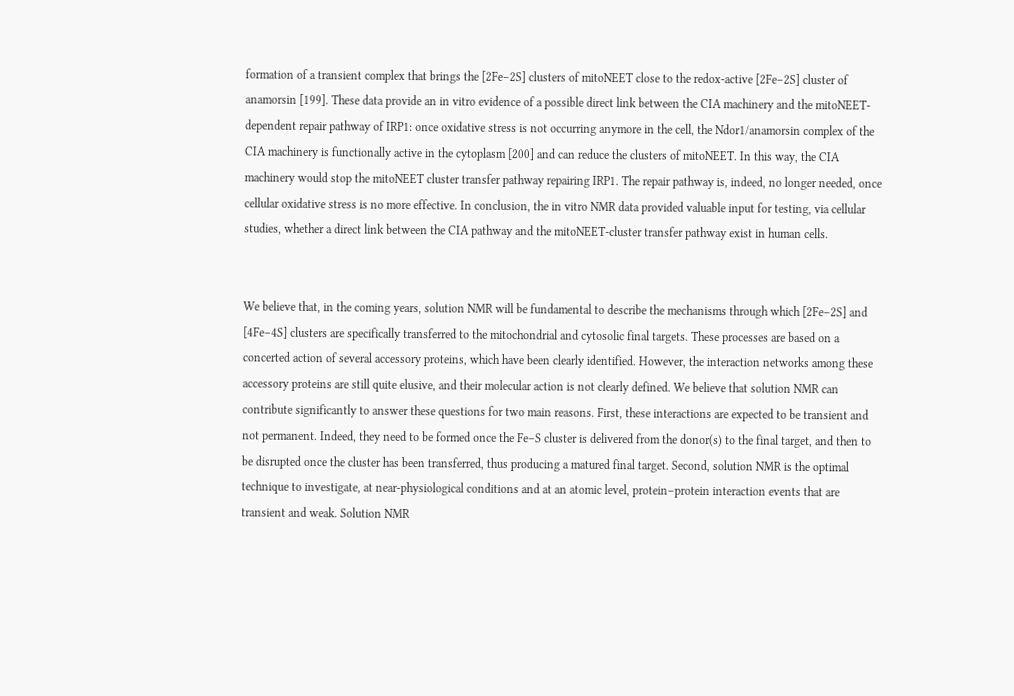formation of a transient complex that brings the [2Fe–2S] clusters of mitoNEET close to the redox-active [2Fe–2S] cluster of anamorsin [199]. These data provide an in vitro evidence of a possible direct link between the CIA machinery and the mitoNEET-dependent repair pathway of IRP1: once oxidative stress is not occurring anymore in the cell, the Ndor1/anamorsin complex of the CIA machinery is functionally active in the cytoplasm [200] and can reduce the clusters of mitoNEET. In this way, the CIA machinery would stop the mitoNEET cluster transfer pathway repairing IRP1. The repair pathway is, indeed, no longer needed, once cellular oxidative stress is no more effective. In conclusion, the in vitro NMR data provided valuable input for testing, via cellular studies, whether a direct link between the CIA pathway and the mitoNEET-cluster transfer pathway exist in human cells.


We believe that, in the coming years, solution NMR will be fundamental to describe the mechanisms through which [2Fe–2S] and [4Fe–4S] clusters are specifically transferred to the mitochondrial and cytosolic final targets. These processes are based on a concerted action of several accessory proteins, which have been clearly identified. However, the interaction networks among these accessory proteins are still quite elusive, and their molecular action is not clearly defined. We believe that solution NMR can contribute significantly to answer these questions for two main reasons. First, these interactions are expected to be transient and not permanent. Indeed, they need to be formed once the Fe–S cluster is delivered from the donor(s) to the final target, and then to be disrupted once the cluster has been transferred, thus producing a matured final target. Second, solution NMR is the optimal technique to investigate, at near-physiological conditions and at an atomic level, protein–protein interaction events that are transient and weak. Solution NMR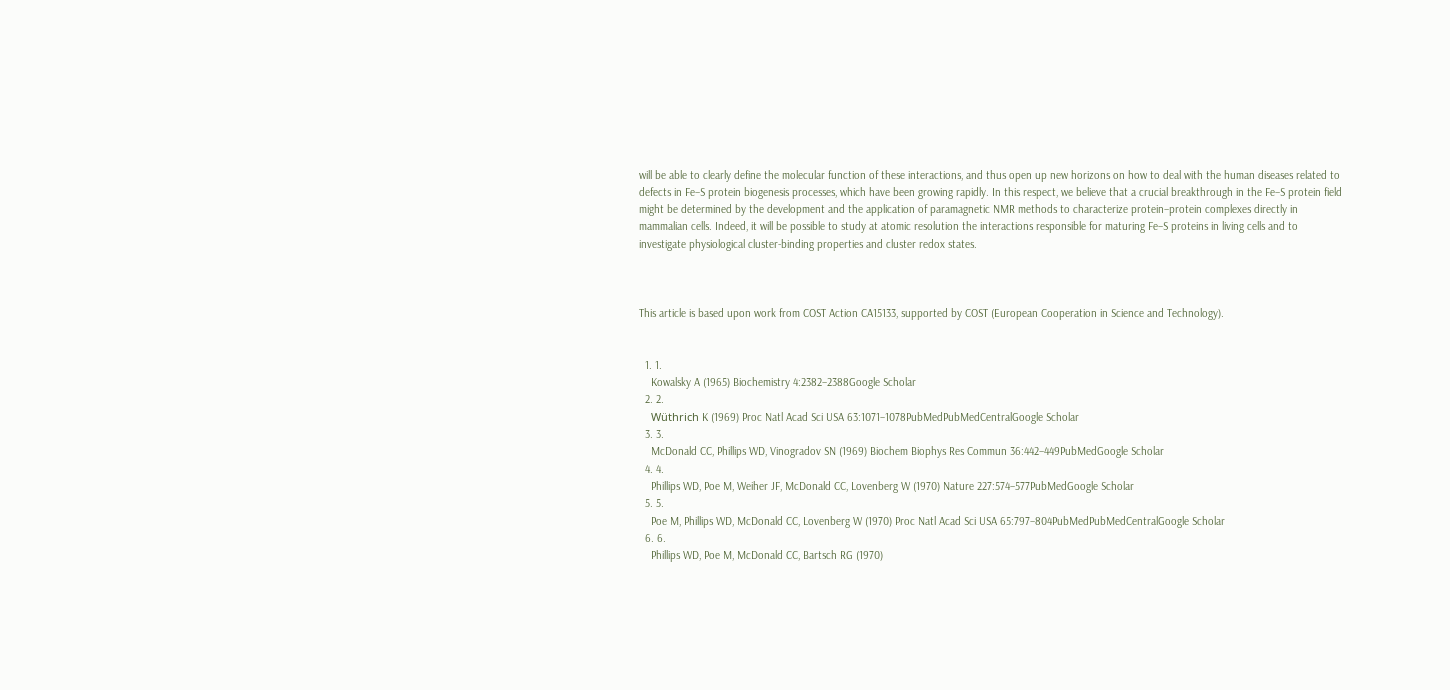will be able to clearly define the molecular function of these interactions, and thus open up new horizons on how to deal with the human diseases related to defects in Fe–S protein biogenesis processes, which have been growing rapidly. In this respect, we believe that a crucial breakthrough in the Fe–S protein field might be determined by the development and the application of paramagnetic NMR methods to characterize protein–protein complexes directly in mammalian cells. Indeed, it will be possible to study at atomic resolution the interactions responsible for maturing Fe–S proteins in living cells and to investigate physiological cluster-binding properties and cluster redox states.



This article is based upon work from COST Action CA15133, supported by COST (European Cooperation in Science and Technology).


  1. 1.
    Kowalsky A (1965) Biochemistry 4:2382–2388Google Scholar
  2. 2.
    Wüthrich K (1969) Proc Natl Acad Sci USA 63:1071–1078PubMedPubMedCentralGoogle Scholar
  3. 3.
    McDonald CC, Phillips WD, Vinogradov SN (1969) Biochem Biophys Res Commun 36:442–449PubMedGoogle Scholar
  4. 4.
    Phillips WD, Poe M, Weiher JF, McDonald CC, Lovenberg W (1970) Nature 227:574–577PubMedGoogle Scholar
  5. 5.
    Poe M, Phillips WD, McDonald CC, Lovenberg W (1970) Proc Natl Acad Sci USA 65:797–804PubMedPubMedCentralGoogle Scholar
  6. 6.
    Phillips WD, Poe M, McDonald CC, Bartsch RG (1970)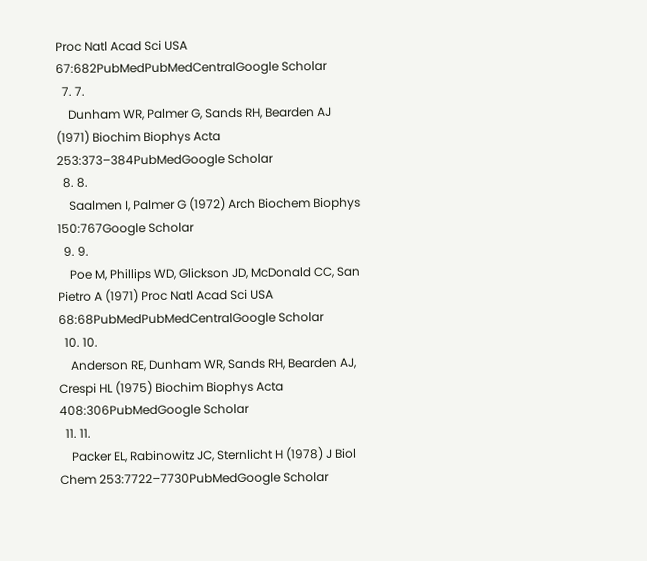Proc Natl Acad Sci USA 67:682PubMedPubMedCentralGoogle Scholar
  7. 7.
    Dunham WR, Palmer G, Sands RH, Bearden AJ (1971) Biochim Biophys Acta 253:373–384PubMedGoogle Scholar
  8. 8.
    Saalmen I, Palmer G (1972) Arch Biochem Biophys 150:767Google Scholar
  9. 9.
    Poe M, Phillips WD, Glickson JD, McDonald CC, San Pietro A (1971) Proc Natl Acad Sci USA 68:68PubMedPubMedCentralGoogle Scholar
  10. 10.
    Anderson RE, Dunham WR, Sands RH, Bearden AJ, Crespi HL (1975) Biochim Biophys Acta 408:306PubMedGoogle Scholar
  11. 11.
    Packer EL, Rabinowitz JC, Sternlicht H (1978) J Biol Chem 253:7722–7730PubMedGoogle Scholar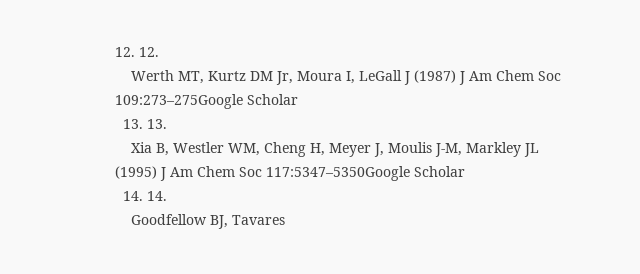12. 12.
    Werth MT, Kurtz DM Jr, Moura I, LeGall J (1987) J Am Chem Soc 109:273–275Google Scholar
  13. 13.
    Xia B, Westler WM, Cheng H, Meyer J, Moulis J-M, Markley JL (1995) J Am Chem Soc 117:5347–5350Google Scholar
  14. 14.
    Goodfellow BJ, Tavares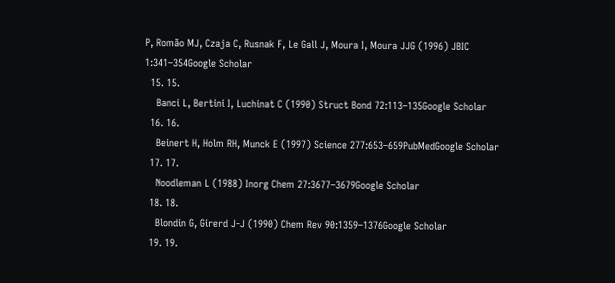P, Romão MJ, Czaja C, Rusnak F, Le Gall J, Moura I, Moura JJG (1996) JBIC 1:341–354Google Scholar
  15. 15.
    Banci L, Bertini I, Luchinat C (1990) Struct Bond 72:113–135Google Scholar
  16. 16.
    Beinert H, Holm RH, Munck E (1997) Science 277:653–659PubMedGoogle Scholar
  17. 17.
    Noodleman L (1988) Inorg Chem 27:3677–3679Google Scholar
  18. 18.
    Blondin G, Girerd J-J (1990) Chem Rev 90:1359–1376Google Scholar
  19. 19.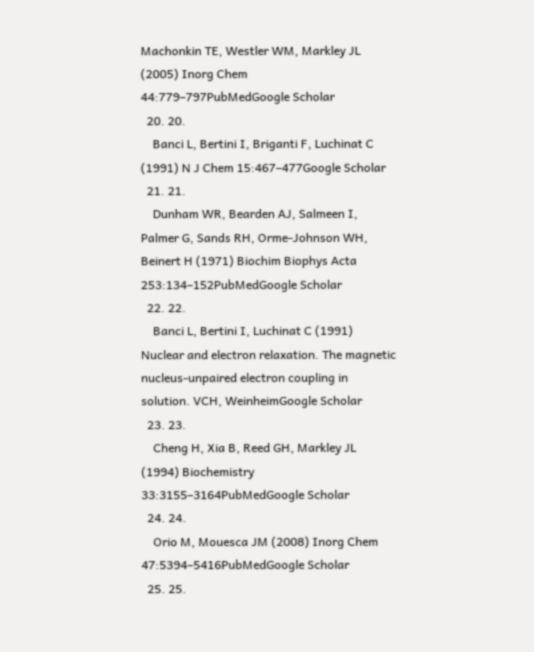Machonkin TE, Westler WM, Markley JL (2005) Inorg Chem 44:779–797PubMedGoogle Scholar
  20. 20.
    Banci L, Bertini I, Briganti F, Luchinat C (1991) N J Chem 15:467–477Google Scholar
  21. 21.
    Dunham WR, Bearden AJ, Salmeen I, Palmer G, Sands RH, Orme-Johnson WH, Beinert H (1971) Biochim Biophys Acta 253:134–152PubMedGoogle Scholar
  22. 22.
    Banci L, Bertini I, Luchinat C (1991) Nuclear and electron relaxation. The magnetic nucleus-unpaired electron coupling in solution. VCH, WeinheimGoogle Scholar
  23. 23.
    Cheng H, Xia B, Reed GH, Markley JL (1994) Biochemistry 33:3155–3164PubMedGoogle Scholar
  24. 24.
    Orio M, Mouesca JM (2008) Inorg Chem 47:5394–5416PubMedGoogle Scholar
  25. 25.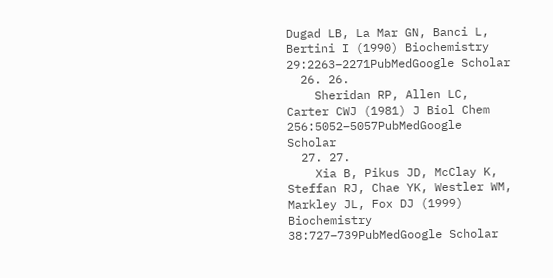Dugad LB, La Mar GN, Banci L, Bertini I (1990) Biochemistry 29:2263–2271PubMedGoogle Scholar
  26. 26.
    Sheridan RP, Allen LC, Carter CWJ (1981) J Biol Chem 256:5052–5057PubMedGoogle Scholar
  27. 27.
    Xia B, Pikus JD, McClay K, Steffan RJ, Chae YK, Westler WM, Markley JL, Fox DJ (1999) Biochemistry 38:727–739PubMedGoogle Scholar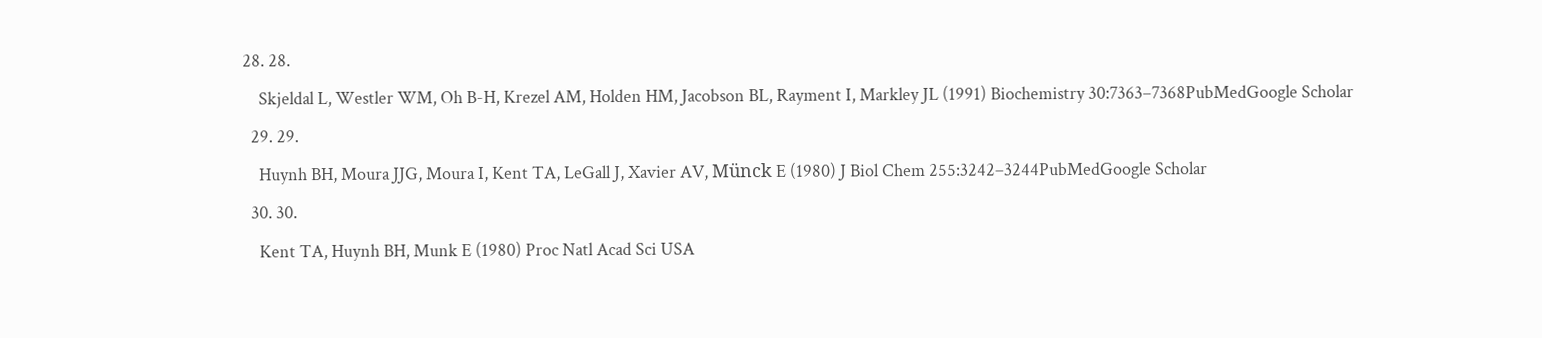28. 28.
    Skjeldal L, Westler WM, Oh B-H, Krezel AM, Holden HM, Jacobson BL, Rayment I, Markley JL (1991) Biochemistry 30:7363–7368PubMedGoogle Scholar
  29. 29.
    Huynh BH, Moura JJG, Moura I, Kent TA, LeGall J, Xavier AV, Münck E (1980) J Biol Chem 255:3242–3244PubMedGoogle Scholar
  30. 30.
    Kent TA, Huynh BH, Munk E (1980) Proc Natl Acad Sci USA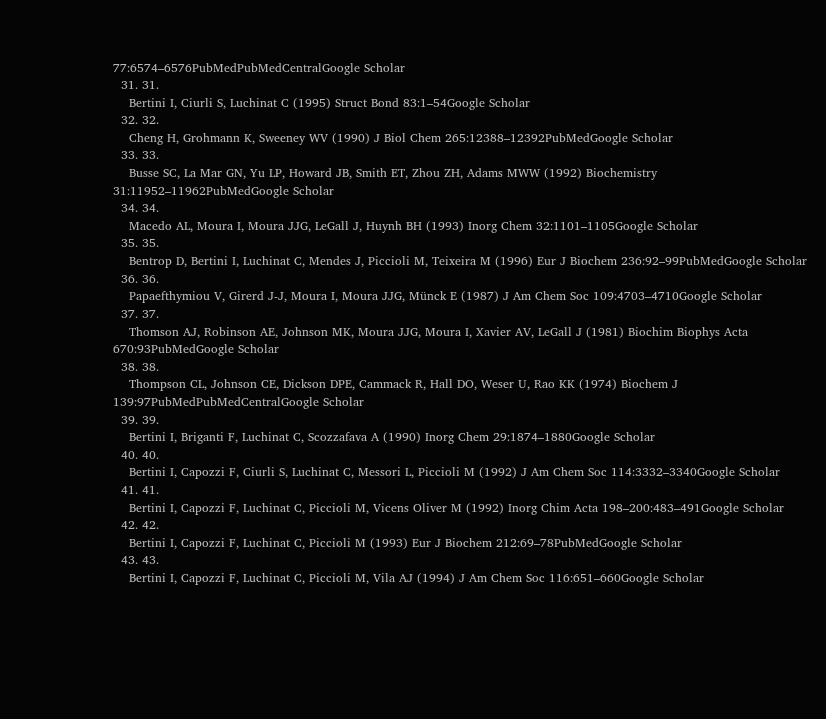77:6574–6576PubMedPubMedCentralGoogle Scholar
  31. 31.
    Bertini I, Ciurli S, Luchinat C (1995) Struct Bond 83:1–54Google Scholar
  32. 32.
    Cheng H, Grohmann K, Sweeney WV (1990) J Biol Chem 265:12388–12392PubMedGoogle Scholar
  33. 33.
    Busse SC, La Mar GN, Yu LP, Howard JB, Smith ET, Zhou ZH, Adams MWW (1992) Biochemistry 31:11952–11962PubMedGoogle Scholar
  34. 34.
    Macedo AL, Moura I, Moura JJG, LeGall J, Huynh BH (1993) Inorg Chem 32:1101–1105Google Scholar
  35. 35.
    Bentrop D, Bertini I, Luchinat C, Mendes J, Piccioli M, Teixeira M (1996) Eur J Biochem 236:92–99PubMedGoogle Scholar
  36. 36.
    Papaefthymiou V, Girerd J-J, Moura I, Moura JJG, Münck E (1987) J Am Chem Soc 109:4703–4710Google Scholar
  37. 37.
    Thomson AJ, Robinson AE, Johnson MK, Moura JJG, Moura I, Xavier AV, LeGall J (1981) Biochim Biophys Acta 670:93PubMedGoogle Scholar
  38. 38.
    Thompson CL, Johnson CE, Dickson DPE, Cammack R, Hall DO, Weser U, Rao KK (1974) Biochem J 139:97PubMedPubMedCentralGoogle Scholar
  39. 39.
    Bertini I, Briganti F, Luchinat C, Scozzafava A (1990) Inorg Chem 29:1874–1880Google Scholar
  40. 40.
    Bertini I, Capozzi F, Ciurli S, Luchinat C, Messori L, Piccioli M (1992) J Am Chem Soc 114:3332–3340Google Scholar
  41. 41.
    Bertini I, Capozzi F, Luchinat C, Piccioli M, Vicens Oliver M (1992) Inorg Chim Acta 198–200:483–491Google Scholar
  42. 42.
    Bertini I, Capozzi F, Luchinat C, Piccioli M (1993) Eur J Biochem 212:69–78PubMedGoogle Scholar
  43. 43.
    Bertini I, Capozzi F, Luchinat C, Piccioli M, Vila AJ (1994) J Am Chem Soc 116:651–660Google Scholar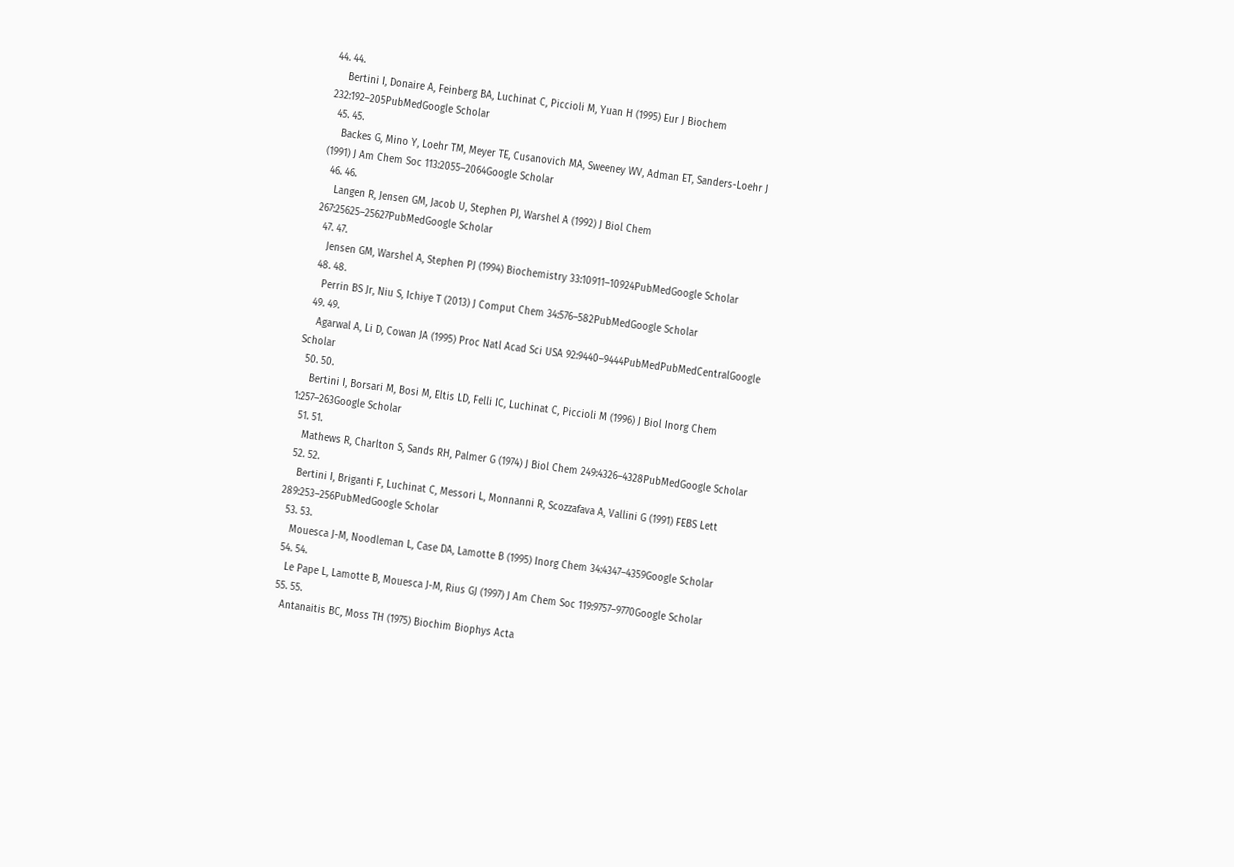44. 44.
    Bertini I, Donaire A, Feinberg BA, Luchinat C, Piccioli M, Yuan H (1995) Eur J Biochem 232:192–205PubMedGoogle Scholar
  45. 45.
    Backes G, Mino Y, Loehr TM, Meyer TE, Cusanovich MA, Sweeney WV, Adman ET, Sanders-Loehr J (1991) J Am Chem Soc 113:2055–2064Google Scholar
  46. 46.
    Langen R, Jensen GM, Jacob U, Stephen PJ, Warshel A (1992) J Biol Chem 267:25625–25627PubMedGoogle Scholar
  47. 47.
    Jensen GM, Warshel A, Stephen PJ (1994) Biochemistry 33:10911–10924PubMedGoogle Scholar
  48. 48.
    Perrin BS Jr, Niu S, Ichiye T (2013) J Comput Chem 34:576–582PubMedGoogle Scholar
  49. 49.
    Agarwal A, Li D, Cowan JA (1995) Proc Natl Acad Sci USA 92:9440–9444PubMedPubMedCentralGoogle Scholar
  50. 50.
    Bertini I, Borsari M, Bosi M, Eltis LD, Felli IC, Luchinat C, Piccioli M (1996) J Biol Inorg Chem 1:257–263Google Scholar
  51. 51.
    Mathews R, Charlton S, Sands RH, Palmer G (1974) J Biol Chem 249:4326–4328PubMedGoogle Scholar
  52. 52.
    Bertini I, Briganti F, Luchinat C, Messori L, Monnanni R, Scozzafava A, Vallini G (1991) FEBS Lett 289:253–256PubMedGoogle Scholar
  53. 53.
    Mouesca J-M, Noodleman L, Case DA, Lamotte B (1995) Inorg Chem 34:4347–4359Google Scholar
  54. 54.
    Le Pape L, Lamotte B, Mouesca J-M, Rius GJ (1997) J Am Chem Soc 119:9757–9770Google Scholar
  55. 55.
    Antanaitis BC, Moss TH (1975) Biochim Biophys Acta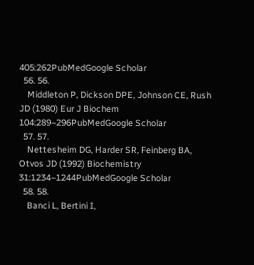405:262PubMedGoogle Scholar
  56. 56.
    Middleton P, Dickson DPE, Johnson CE, Rush JD (1980) Eur J Biochem 104:289–296PubMedGoogle Scholar
  57. 57.
    Nettesheim DG, Harder SR, Feinberg BA, Otvos JD (1992) Biochemistry 31:1234–1244PubMedGoogle Scholar
  58. 58.
    Banci L, Bertini I,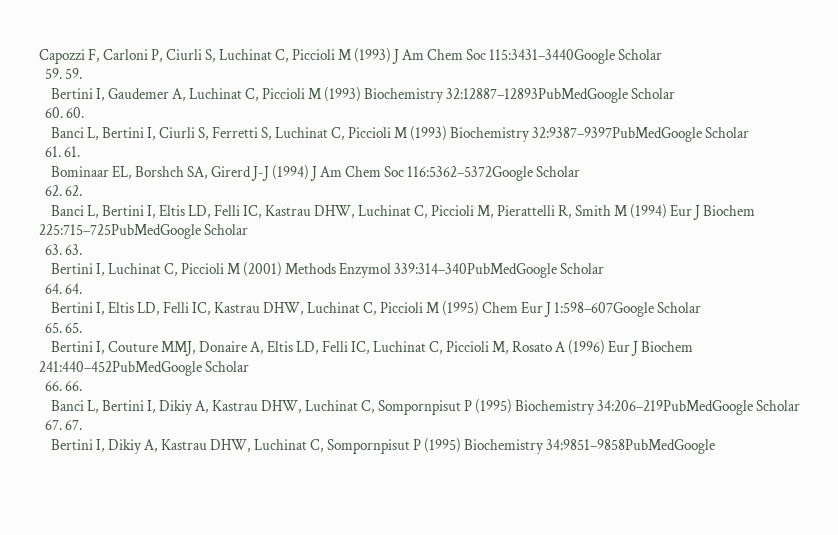Capozzi F, Carloni P, Ciurli S, Luchinat C, Piccioli M (1993) J Am Chem Soc 115:3431–3440Google Scholar
  59. 59.
    Bertini I, Gaudemer A, Luchinat C, Piccioli M (1993) Biochemistry 32:12887–12893PubMedGoogle Scholar
  60. 60.
    Banci L, Bertini I, Ciurli S, Ferretti S, Luchinat C, Piccioli M (1993) Biochemistry 32:9387–9397PubMedGoogle Scholar
  61. 61.
    Bominaar EL, Borshch SA, Girerd J-J (1994) J Am Chem Soc 116:5362–5372Google Scholar
  62. 62.
    Banci L, Bertini I, Eltis LD, Felli IC, Kastrau DHW, Luchinat C, Piccioli M, Pierattelli R, Smith M (1994) Eur J Biochem 225:715–725PubMedGoogle Scholar
  63. 63.
    Bertini I, Luchinat C, Piccioli M (2001) Methods Enzymol 339:314–340PubMedGoogle Scholar
  64. 64.
    Bertini I, Eltis LD, Felli IC, Kastrau DHW, Luchinat C, Piccioli M (1995) Chem Eur J 1:598–607Google Scholar
  65. 65.
    Bertini I, Couture MMJ, Donaire A, Eltis LD, Felli IC, Luchinat C, Piccioli M, Rosato A (1996) Eur J Biochem 241:440–452PubMedGoogle Scholar
  66. 66.
    Banci L, Bertini I, Dikiy A, Kastrau DHW, Luchinat C, Sompornpisut P (1995) Biochemistry 34:206–219PubMedGoogle Scholar
  67. 67.
    Bertini I, Dikiy A, Kastrau DHW, Luchinat C, Sompornpisut P (1995) Biochemistry 34:9851–9858PubMedGoogle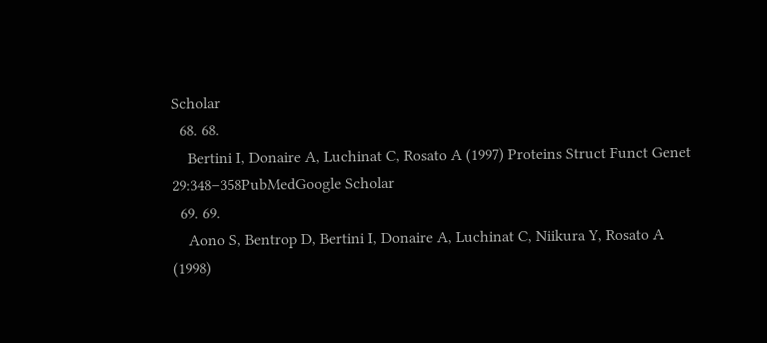Scholar
  68. 68.
    Bertini I, Donaire A, Luchinat C, Rosato A (1997) Proteins Struct Funct Genet 29:348–358PubMedGoogle Scholar
  69. 69.
    Aono S, Bentrop D, Bertini I, Donaire A, Luchinat C, Niikura Y, Rosato A (1998)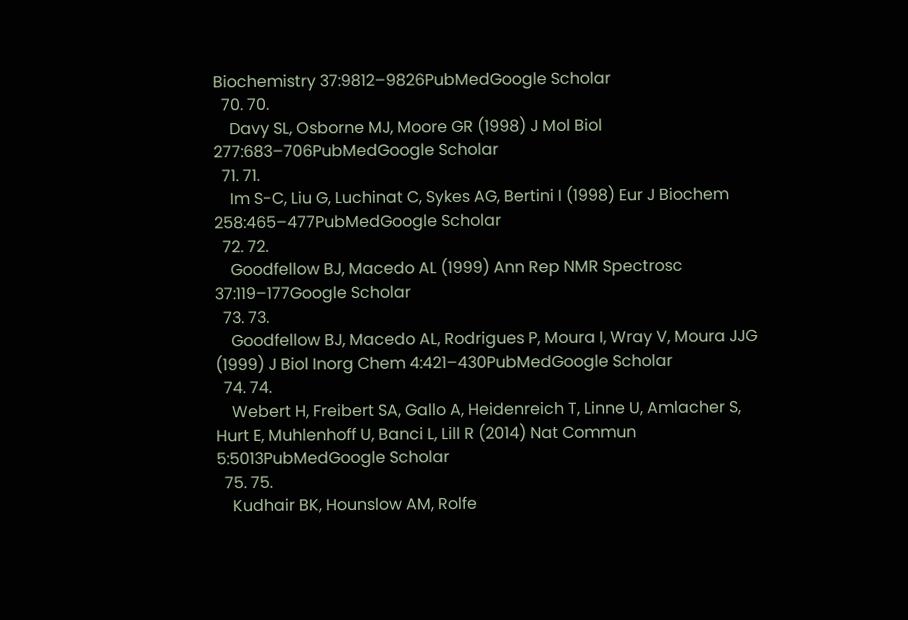Biochemistry 37:9812–9826PubMedGoogle Scholar
  70. 70.
    Davy SL, Osborne MJ, Moore GR (1998) J Mol Biol 277:683–706PubMedGoogle Scholar
  71. 71.
    Im S-C, Liu G, Luchinat C, Sykes AG, Bertini I (1998) Eur J Biochem 258:465–477PubMedGoogle Scholar
  72. 72.
    Goodfellow BJ, Macedo AL (1999) Ann Rep NMR Spectrosc 37:119–177Google Scholar
  73. 73.
    Goodfellow BJ, Macedo AL, Rodrigues P, Moura I, Wray V, Moura JJG (1999) J Biol Inorg Chem 4:421–430PubMedGoogle Scholar
  74. 74.
    Webert H, Freibert SA, Gallo A, Heidenreich T, Linne U, Amlacher S, Hurt E, Muhlenhoff U, Banci L, Lill R (2014) Nat Commun 5:5013PubMedGoogle Scholar
  75. 75.
    Kudhair BK, Hounslow AM, Rolfe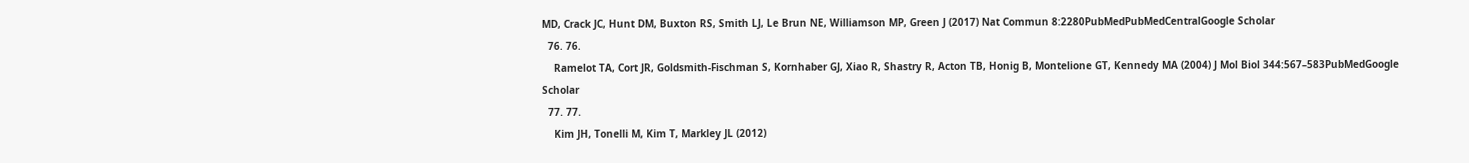MD, Crack JC, Hunt DM, Buxton RS, Smith LJ, Le Brun NE, Williamson MP, Green J (2017) Nat Commun 8:2280PubMedPubMedCentralGoogle Scholar
  76. 76.
    Ramelot TA, Cort JR, Goldsmith-Fischman S, Kornhaber GJ, Xiao R, Shastry R, Acton TB, Honig B, Montelione GT, Kennedy MA (2004) J Mol Biol 344:567–583PubMedGoogle Scholar
  77. 77.
    Kim JH, Tonelli M, Kim T, Markley JL (2012)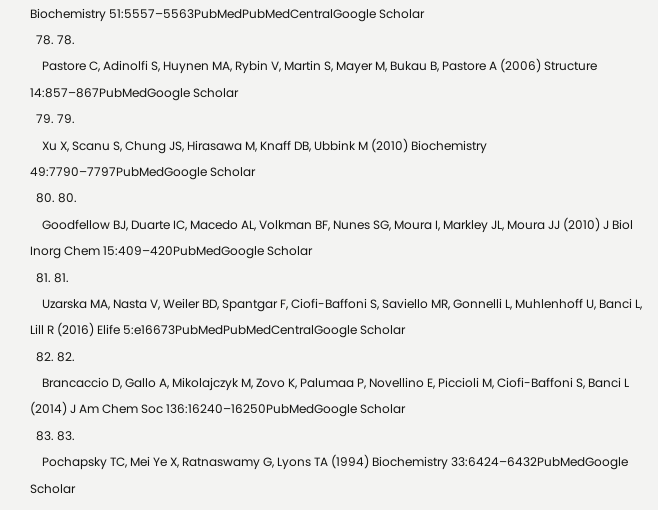Biochemistry 51:5557–5563PubMedPubMedCentralGoogle Scholar
  78. 78.
    Pastore C, Adinolfi S, Huynen MA, Rybin V, Martin S, Mayer M, Bukau B, Pastore A (2006) Structure 14:857–867PubMedGoogle Scholar
  79. 79.
    Xu X, Scanu S, Chung JS, Hirasawa M, Knaff DB, Ubbink M (2010) Biochemistry 49:7790–7797PubMedGoogle Scholar
  80. 80.
    Goodfellow BJ, Duarte IC, Macedo AL, Volkman BF, Nunes SG, Moura I, Markley JL, Moura JJ (2010) J Biol Inorg Chem 15:409–420PubMedGoogle Scholar
  81. 81.
    Uzarska MA, Nasta V, Weiler BD, Spantgar F, Ciofi-Baffoni S, Saviello MR, Gonnelli L, Muhlenhoff U, Banci L, Lill R (2016) Elife 5:e16673PubMedPubMedCentralGoogle Scholar
  82. 82.
    Brancaccio D, Gallo A, Mikolajczyk M, Zovo K, Palumaa P, Novellino E, Piccioli M, Ciofi-Baffoni S, Banci L (2014) J Am Chem Soc 136:16240–16250PubMedGoogle Scholar
  83. 83.
    Pochapsky TC, Mei Ye X, Ratnaswamy G, Lyons TA (1994) Biochemistry 33:6424–6432PubMedGoogle Scholar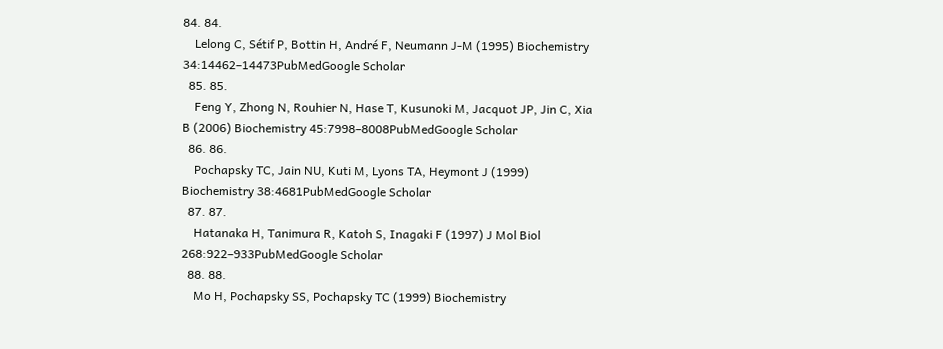84. 84.
    Lelong C, Sétif P, Bottin H, André F, Neumann J-M (1995) Biochemistry 34:14462–14473PubMedGoogle Scholar
  85. 85.
    Feng Y, Zhong N, Rouhier N, Hase T, Kusunoki M, Jacquot JP, Jin C, Xia B (2006) Biochemistry 45:7998–8008PubMedGoogle Scholar
  86. 86.
    Pochapsky TC, Jain NU, Kuti M, Lyons TA, Heymont J (1999) Biochemistry 38:4681PubMedGoogle Scholar
  87. 87.
    Hatanaka H, Tanimura R, Katoh S, Inagaki F (1997) J Mol Biol 268:922–933PubMedGoogle Scholar
  88. 88.
    Mo H, Pochapsky SS, Pochapsky TC (1999) Biochemistry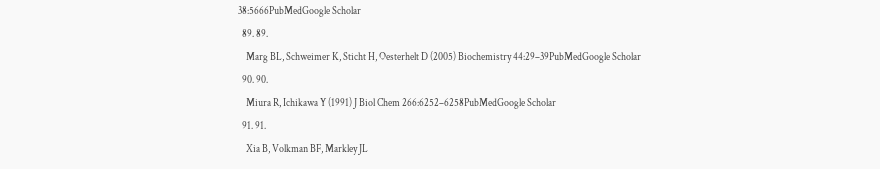38:5666PubMedGoogle Scholar
  89. 89.
    Marg BL, Schweimer K, Sticht H, Oesterhelt D (2005) Biochemistry 44:29–39PubMedGoogle Scholar
  90. 90.
    Miura R, Ichikawa Y (1991) J Biol Chem 266:6252–6258PubMedGoogle Scholar
  91. 91.
    Xia B, Volkman BF, Markley JL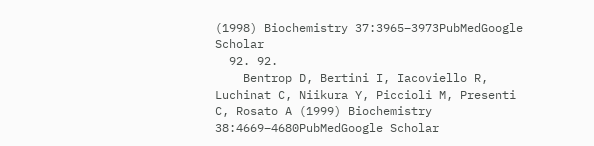(1998) Biochemistry 37:3965–3973PubMedGoogle Scholar
  92. 92.
    Bentrop D, Bertini I, Iacoviello R, Luchinat C, Niikura Y, Piccioli M, Presenti C, Rosato A (1999) Biochemistry 38:4669–4680PubMedGoogle Scholar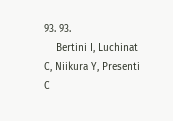93. 93.
    Bertini I, Luchinat C, Niikura Y, Presenti C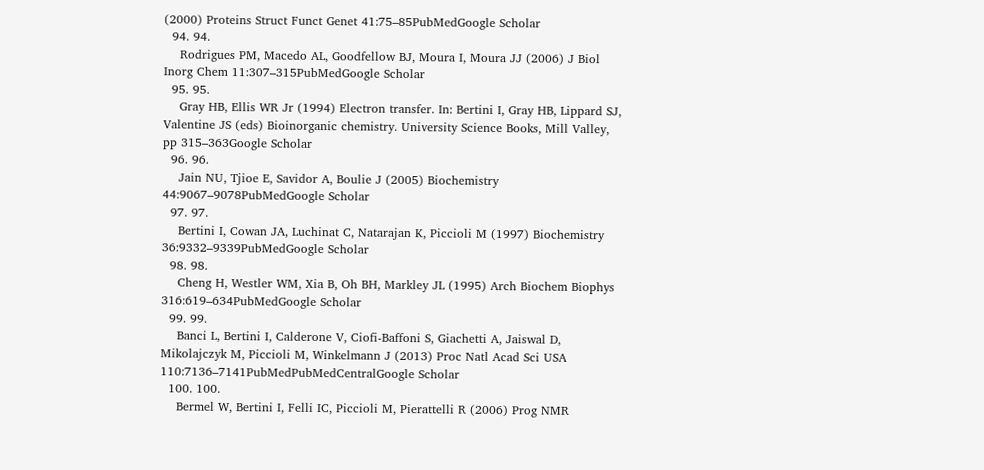(2000) Proteins Struct Funct Genet 41:75–85PubMedGoogle Scholar
  94. 94.
    Rodrigues PM, Macedo AL, Goodfellow BJ, Moura I, Moura JJ (2006) J Biol Inorg Chem 11:307–315PubMedGoogle Scholar
  95. 95.
    Gray HB, Ellis WR Jr (1994) Electron transfer. In: Bertini I, Gray HB, Lippard SJ, Valentine JS (eds) Bioinorganic chemistry. University Science Books, Mill Valley, pp 315–363Google Scholar
  96. 96.
    Jain NU, Tjioe E, Savidor A, Boulie J (2005) Biochemistry 44:9067–9078PubMedGoogle Scholar
  97. 97.
    Bertini I, Cowan JA, Luchinat C, Natarajan K, Piccioli M (1997) Biochemistry 36:9332–9339PubMedGoogle Scholar
  98. 98.
    Cheng H, Westler WM, Xia B, Oh BH, Markley JL (1995) Arch Biochem Biophys 316:619–634PubMedGoogle Scholar
  99. 99.
    Banci L, Bertini I, Calderone V, Ciofi-Baffoni S, Giachetti A, Jaiswal D, Mikolajczyk M, Piccioli M, Winkelmann J (2013) Proc Natl Acad Sci USA 110:7136–7141PubMedPubMedCentralGoogle Scholar
  100. 100.
    Bermel W, Bertini I, Felli IC, Piccioli M, Pierattelli R (2006) Prog NMR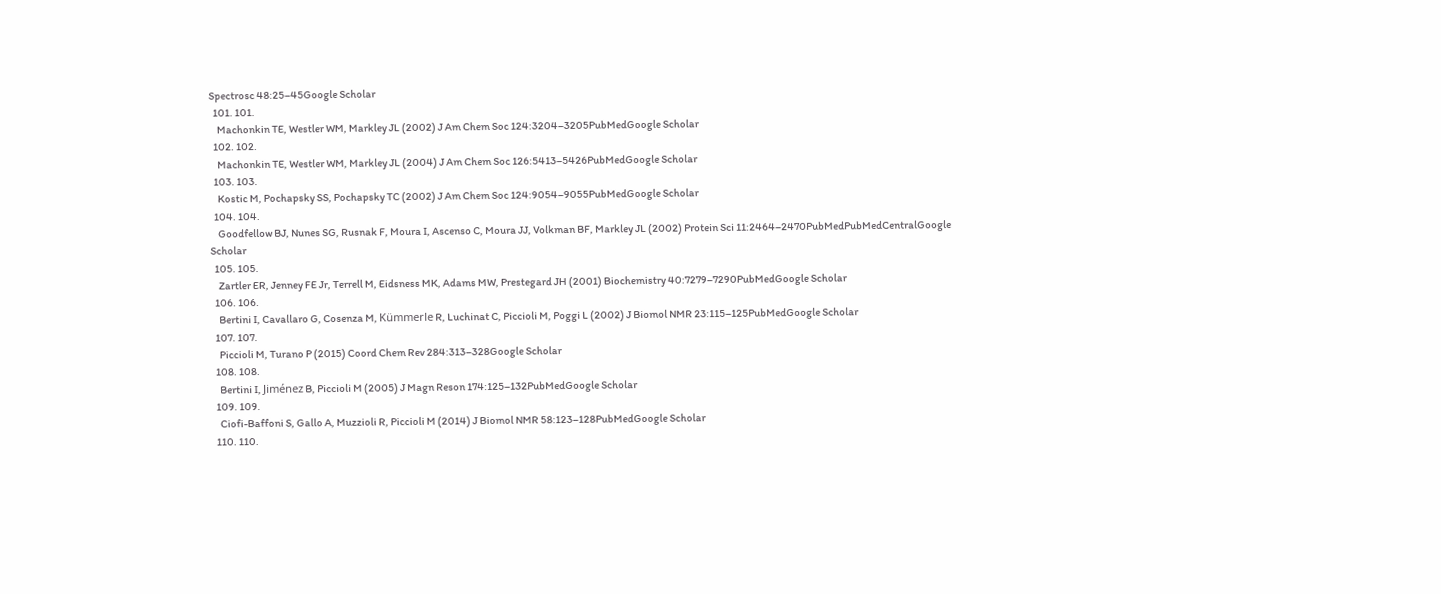Spectrosc 48:25–45Google Scholar
  101. 101.
    Machonkin TE, Westler WM, Markley JL (2002) J Am Chem Soc 124:3204–3205PubMedGoogle Scholar
  102. 102.
    Machonkin TE, Westler WM, Markley JL (2004) J Am Chem Soc 126:5413–5426PubMedGoogle Scholar
  103. 103.
    Kostic M, Pochapsky SS, Pochapsky TC (2002) J Am Chem Soc 124:9054–9055PubMedGoogle Scholar
  104. 104.
    Goodfellow BJ, Nunes SG, Rusnak F, Moura I, Ascenso C, Moura JJ, Volkman BF, Markley JL (2002) Protein Sci 11:2464–2470PubMedPubMedCentralGoogle Scholar
  105. 105.
    Zartler ER, Jenney FE Jr, Terrell M, Eidsness MK, Adams MW, Prestegard JH (2001) Biochemistry 40:7279–7290PubMedGoogle Scholar
  106. 106.
    Bertini I, Cavallaro G, Cosenza M, Kümmerle R, Luchinat C, Piccioli M, Poggi L (2002) J Biomol NMR 23:115–125PubMedGoogle Scholar
  107. 107.
    Piccioli M, Turano P (2015) Coord Chem Rev 284:313–328Google Scholar
  108. 108.
    Bertini I, Jiménez B, Piccioli M (2005) J Magn Reson 174:125–132PubMedGoogle Scholar
  109. 109.
    Ciofi-Baffoni S, Gallo A, Muzzioli R, Piccioli M (2014) J Biomol NMR 58:123–128PubMedGoogle Scholar
  110. 110.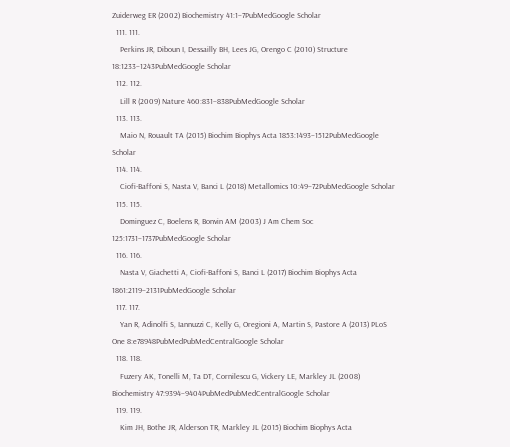Zuiderweg ER (2002) Biochemistry 41:1–7PubMedGoogle Scholar
  111. 111.
    Perkins JR, Diboun I, Dessailly BH, Lees JG, Orengo C (2010) Structure 18:1233–1243PubMedGoogle Scholar
  112. 112.
    Lill R (2009) Nature 460:831–838PubMedGoogle Scholar
  113. 113.
    Maio N, Rouault TA (2015) Biochim Biophys Acta 1853:1493–1512PubMedGoogle Scholar
  114. 114.
    Ciofi-Baffoni S, Nasta V, Banci L (2018) Metallomics 10:49–72PubMedGoogle Scholar
  115. 115.
    Dominguez C, Boelens R, Bonvin AM (2003) J Am Chem Soc 125:1731–1737PubMedGoogle Scholar
  116. 116.
    Nasta V, Giachetti A, Ciofi-Baffoni S, Banci L (2017) Biochim Biophys Acta 1861:2119–2131PubMedGoogle Scholar
  117. 117.
    Yan R, Adinolfi S, Iannuzzi C, Kelly G, Oregioni A, Martin S, Pastore A (2013) PLoS One 8:e78948PubMedPubMedCentralGoogle Scholar
  118. 118.
    Fuzery AK, Tonelli M, Ta DT, Cornilescu G, Vickery LE, Markley JL (2008) Biochemistry 47:9394–9404PubMedPubMedCentralGoogle Scholar
  119. 119.
    Kim JH, Bothe JR, Alderson TR, Markley JL (2015) Biochim Biophys Acta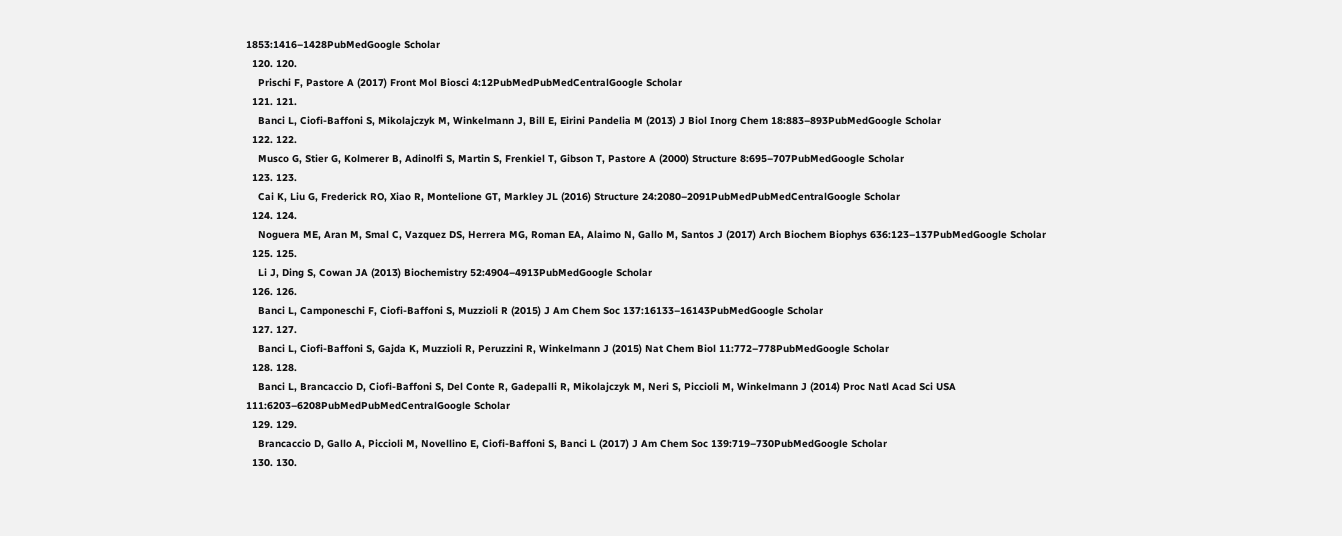1853:1416–1428PubMedGoogle Scholar
  120. 120.
    Prischi F, Pastore A (2017) Front Mol Biosci 4:12PubMedPubMedCentralGoogle Scholar
  121. 121.
    Banci L, Ciofi-Baffoni S, Mikolajczyk M, Winkelmann J, Bill E, Eirini Pandelia M (2013) J Biol Inorg Chem 18:883–893PubMedGoogle Scholar
  122. 122.
    Musco G, Stier G, Kolmerer B, Adinolfi S, Martin S, Frenkiel T, Gibson T, Pastore A (2000) Structure 8:695–707PubMedGoogle Scholar
  123. 123.
    Cai K, Liu G, Frederick RO, Xiao R, Montelione GT, Markley JL (2016) Structure 24:2080–2091PubMedPubMedCentralGoogle Scholar
  124. 124.
    Noguera ME, Aran M, Smal C, Vazquez DS, Herrera MG, Roman EA, Alaimo N, Gallo M, Santos J (2017) Arch Biochem Biophys 636:123–137PubMedGoogle Scholar
  125. 125.
    Li J, Ding S, Cowan JA (2013) Biochemistry 52:4904–4913PubMedGoogle Scholar
  126. 126.
    Banci L, Camponeschi F, Ciofi-Baffoni S, Muzzioli R (2015) J Am Chem Soc 137:16133–16143PubMedGoogle Scholar
  127. 127.
    Banci L, Ciofi-Baffoni S, Gajda K, Muzzioli R, Peruzzini R, Winkelmann J (2015) Nat Chem Biol 11:772–778PubMedGoogle Scholar
  128. 128.
    Banci L, Brancaccio D, Ciofi-Baffoni S, Del Conte R, Gadepalli R, Mikolajczyk M, Neri S, Piccioli M, Winkelmann J (2014) Proc Natl Acad Sci USA 111:6203–6208PubMedPubMedCentralGoogle Scholar
  129. 129.
    Brancaccio D, Gallo A, Piccioli M, Novellino E, Ciofi-Baffoni S, Banci L (2017) J Am Chem Soc 139:719–730PubMedGoogle Scholar
  130. 130.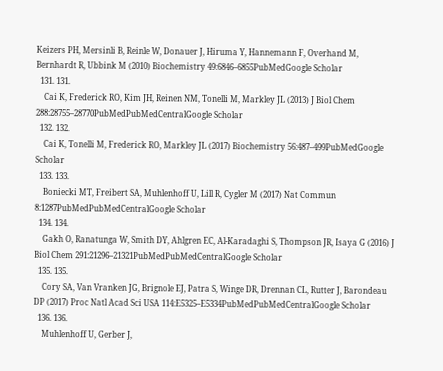Keizers PH, Mersinli B, Reinle W, Donauer J, Hiruma Y, Hannemann F, Overhand M, Bernhardt R, Ubbink M (2010) Biochemistry 49:6846–6855PubMedGoogle Scholar
  131. 131.
    Cai K, Frederick RO, Kim JH, Reinen NM, Tonelli M, Markley JL (2013) J Biol Chem 288:28755–28770PubMedPubMedCentralGoogle Scholar
  132. 132.
    Cai K, Tonelli M, Frederick RO, Markley JL (2017) Biochemistry 56:487–499PubMedGoogle Scholar
  133. 133.
    Boniecki MT, Freibert SA, Muhlenhoff U, Lill R, Cygler M (2017) Nat Commun 8:1287PubMedPubMedCentralGoogle Scholar
  134. 134.
    Gakh O, Ranatunga W, Smith DY, Ahlgren EC, Al-Karadaghi S, Thompson JR, Isaya G (2016) J Biol Chem 291:21296–21321PubMedPubMedCentralGoogle Scholar
  135. 135.
    Cory SA, Van Vranken JG, Brignole EJ, Patra S, Winge DR, Drennan CL, Rutter J, Barondeau DP (2017) Proc Natl Acad Sci USA 114:E5325–E5334PubMedPubMedCentralGoogle Scholar
  136. 136.
    Muhlenhoff U, Gerber J,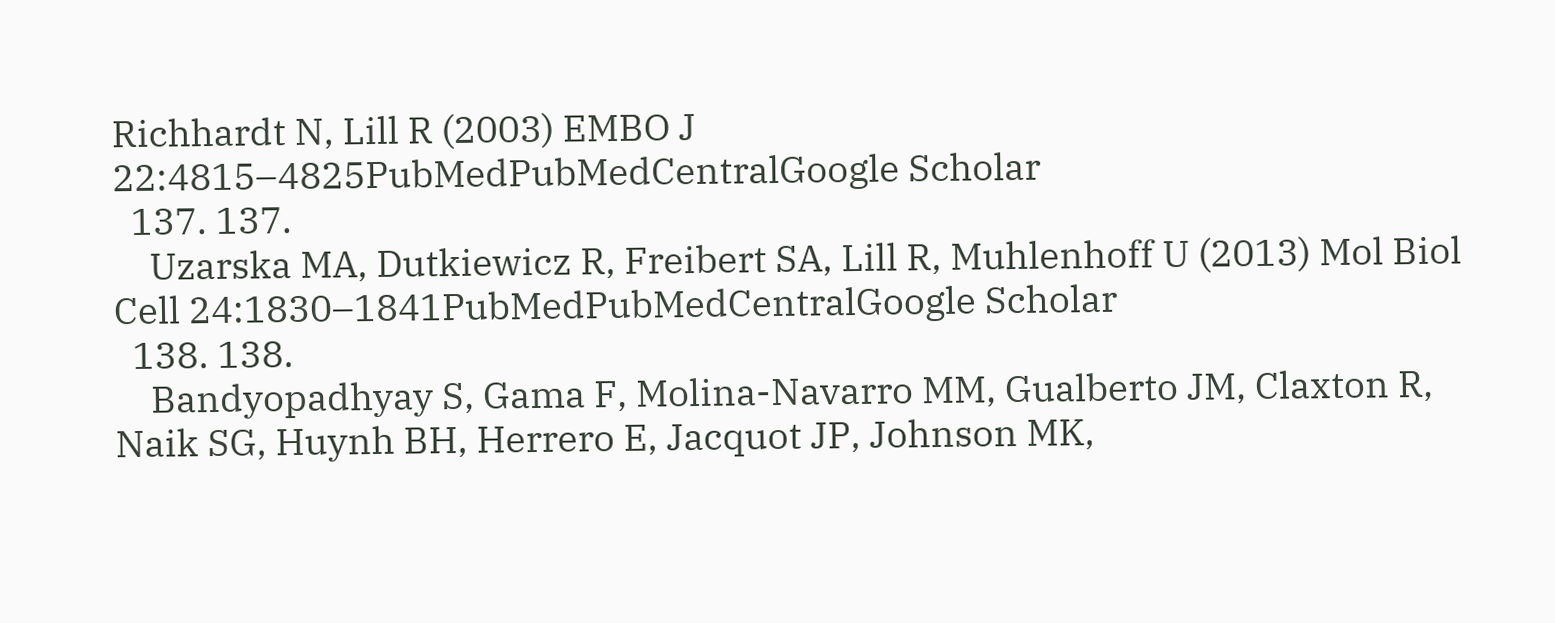Richhardt N, Lill R (2003) EMBO J 22:4815–4825PubMedPubMedCentralGoogle Scholar
  137. 137.
    Uzarska MA, Dutkiewicz R, Freibert SA, Lill R, Muhlenhoff U (2013) Mol Biol Cell 24:1830–1841PubMedPubMedCentralGoogle Scholar
  138. 138.
    Bandyopadhyay S, Gama F, Molina-Navarro MM, Gualberto JM, Claxton R, Naik SG, Huynh BH, Herrero E, Jacquot JP, Johnson MK,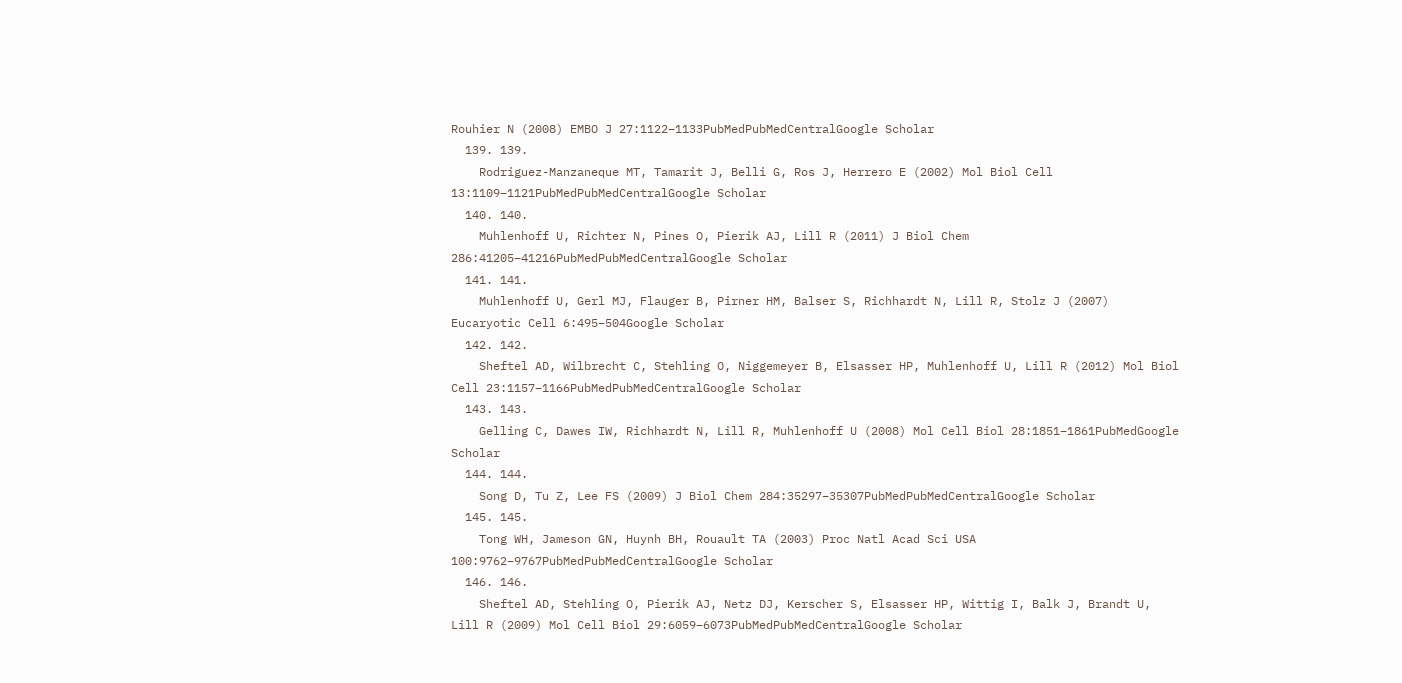Rouhier N (2008) EMBO J 27:1122–1133PubMedPubMedCentralGoogle Scholar
  139. 139.
    Rodriguez-Manzaneque MT, Tamarit J, Belli G, Ros J, Herrero E (2002) Mol Biol Cell 13:1109–1121PubMedPubMedCentralGoogle Scholar
  140. 140.
    Muhlenhoff U, Richter N, Pines O, Pierik AJ, Lill R (2011) J Biol Chem 286:41205–41216PubMedPubMedCentralGoogle Scholar
  141. 141.
    Muhlenhoff U, Gerl MJ, Flauger B, Pirner HM, Balser S, Richhardt N, Lill R, Stolz J (2007) Eucaryotic Cell 6:495–504Google Scholar
  142. 142.
    Sheftel AD, Wilbrecht C, Stehling O, Niggemeyer B, Elsasser HP, Muhlenhoff U, Lill R (2012) Mol Biol Cell 23:1157–1166PubMedPubMedCentralGoogle Scholar
  143. 143.
    Gelling C, Dawes IW, Richhardt N, Lill R, Muhlenhoff U (2008) Mol Cell Biol 28:1851–1861PubMedGoogle Scholar
  144. 144.
    Song D, Tu Z, Lee FS (2009) J Biol Chem 284:35297–35307PubMedPubMedCentralGoogle Scholar
  145. 145.
    Tong WH, Jameson GN, Huynh BH, Rouault TA (2003) Proc Natl Acad Sci USA 100:9762–9767PubMedPubMedCentralGoogle Scholar
  146. 146.
    Sheftel AD, Stehling O, Pierik AJ, Netz DJ, Kerscher S, Elsasser HP, Wittig I, Balk J, Brandt U, Lill R (2009) Mol Cell Biol 29:6059–6073PubMedPubMedCentralGoogle Scholar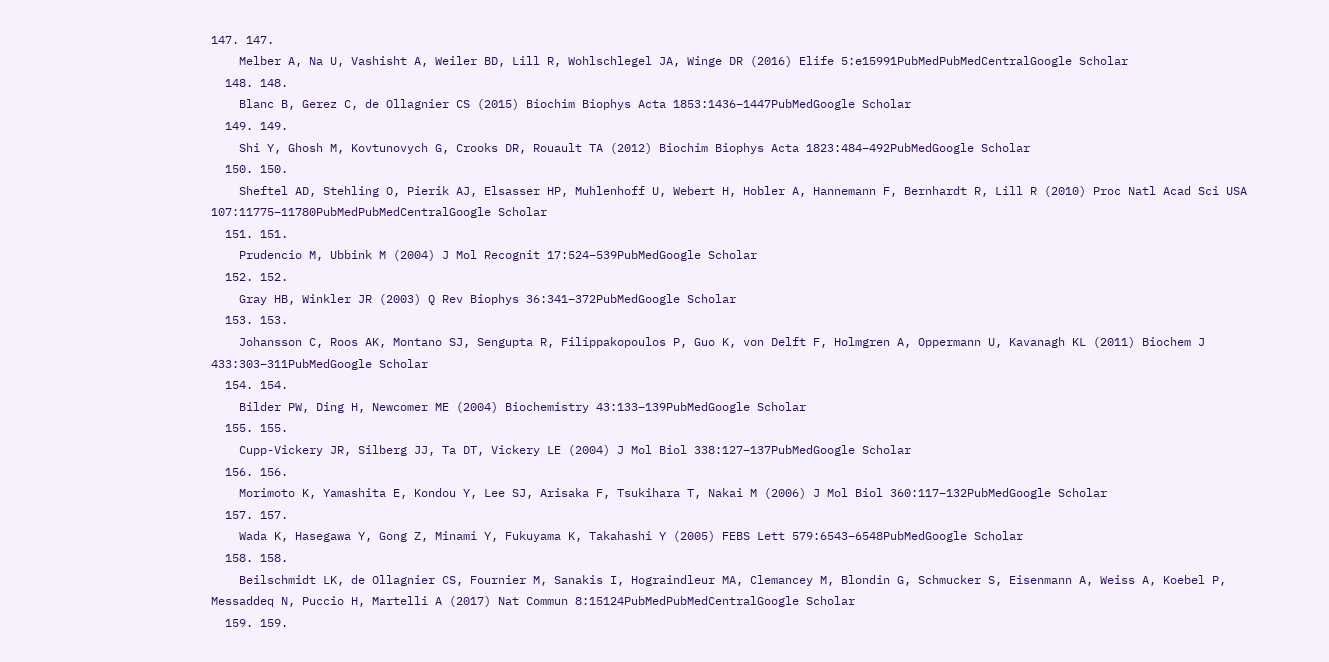147. 147.
    Melber A, Na U, Vashisht A, Weiler BD, Lill R, Wohlschlegel JA, Winge DR (2016) Elife 5:e15991PubMedPubMedCentralGoogle Scholar
  148. 148.
    Blanc B, Gerez C, de Ollagnier CS (2015) Biochim Biophys Acta 1853:1436–1447PubMedGoogle Scholar
  149. 149.
    Shi Y, Ghosh M, Kovtunovych G, Crooks DR, Rouault TA (2012) Biochim Biophys Acta 1823:484–492PubMedGoogle Scholar
  150. 150.
    Sheftel AD, Stehling O, Pierik AJ, Elsasser HP, Muhlenhoff U, Webert H, Hobler A, Hannemann F, Bernhardt R, Lill R (2010) Proc Natl Acad Sci USA 107:11775–11780PubMedPubMedCentralGoogle Scholar
  151. 151.
    Prudencio M, Ubbink M (2004) J Mol Recognit 17:524–539PubMedGoogle Scholar
  152. 152.
    Gray HB, Winkler JR (2003) Q Rev Biophys 36:341–372PubMedGoogle Scholar
  153. 153.
    Johansson C, Roos AK, Montano SJ, Sengupta R, Filippakopoulos P, Guo K, von Delft F, Holmgren A, Oppermann U, Kavanagh KL (2011) Biochem J 433:303–311PubMedGoogle Scholar
  154. 154.
    Bilder PW, Ding H, Newcomer ME (2004) Biochemistry 43:133–139PubMedGoogle Scholar
  155. 155.
    Cupp-Vickery JR, Silberg JJ, Ta DT, Vickery LE (2004) J Mol Biol 338:127–137PubMedGoogle Scholar
  156. 156.
    Morimoto K, Yamashita E, Kondou Y, Lee SJ, Arisaka F, Tsukihara T, Nakai M (2006) J Mol Biol 360:117–132PubMedGoogle Scholar
  157. 157.
    Wada K, Hasegawa Y, Gong Z, Minami Y, Fukuyama K, Takahashi Y (2005) FEBS Lett 579:6543–6548PubMedGoogle Scholar
  158. 158.
    Beilschmidt LK, de Ollagnier CS, Fournier M, Sanakis I, Hograindleur MA, Clemancey M, Blondin G, Schmucker S, Eisenmann A, Weiss A, Koebel P, Messaddeq N, Puccio H, Martelli A (2017) Nat Commun 8:15124PubMedPubMedCentralGoogle Scholar
  159. 159.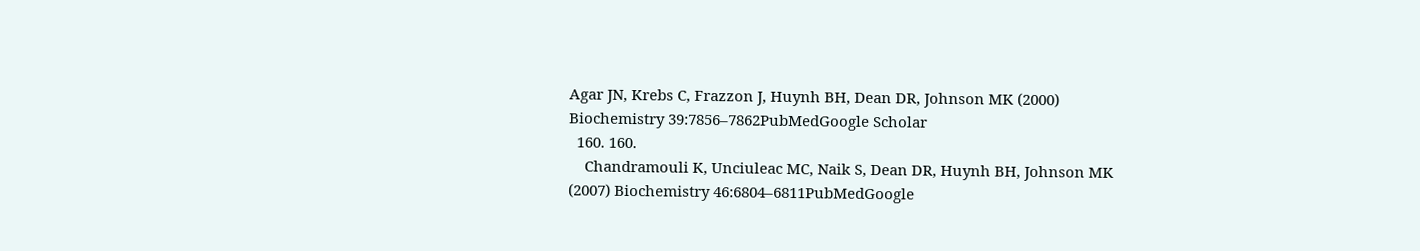Agar JN, Krebs C, Frazzon J, Huynh BH, Dean DR, Johnson MK (2000) Biochemistry 39:7856–7862PubMedGoogle Scholar
  160. 160.
    Chandramouli K, Unciuleac MC, Naik S, Dean DR, Huynh BH, Johnson MK (2007) Biochemistry 46:6804–6811PubMedGoogle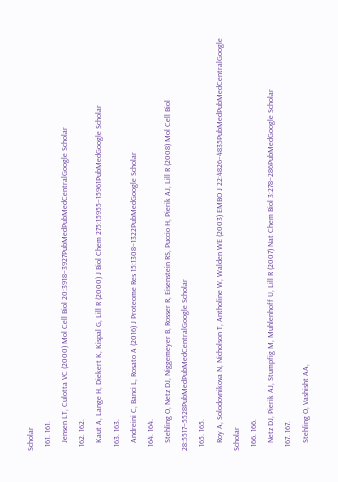Scholar
  161. 161.
    Jensen LT, Culotta VC (2000) Mol Cell Biol 20:3918–3927PubMedPubMedCentralGoogle Scholar
  162. 162.
    Kaut A, Lange H, Diekert K, Kispal G, Lill R (2000) J Biol Chem 275:15955–15961PubMedGoogle Scholar
  163. 163.
    Andreini C, Banci L, Rosato A (2016) J Proteome Res 15:1308–1322PubMedGoogle Scholar
  164. 164.
    Stehling O, Netz DJ, Niggemeyer B, Rosser R, Eisenstein RS, Puccio H, Pierik AJ, Lill R (2008) Mol Cell Biol 28:5517–5528PubMedPubMedCentralGoogle Scholar
  165. 165.
    Roy A, Solodovnikova N, Nicholson T, Antholine W, Walden WE (2003) EMBO J 22:4826–4835PubMedPubMedCentralGoogle Scholar
  166. 166.
    Netz DJ, Pierik AJ, Stumpfig M, Muhlenhoff U, Lill R (2007) Nat Chem Biol 3:278–286PubMedGoogle Scholar
  167. 167.
    Stehling O, Vashisht AA,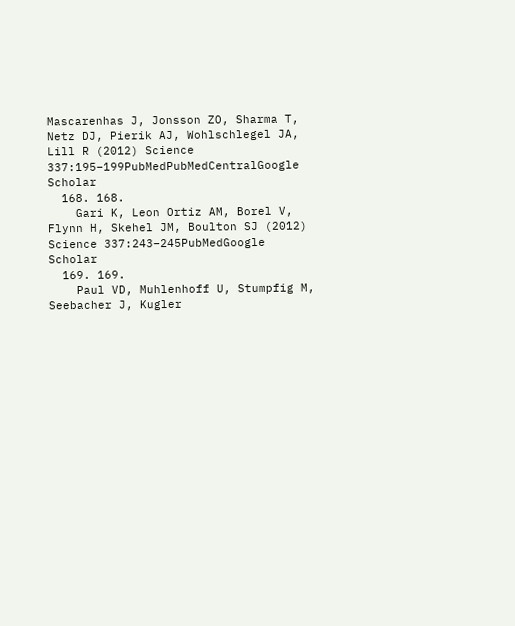Mascarenhas J, Jonsson ZO, Sharma T, Netz DJ, Pierik AJ, Wohlschlegel JA, Lill R (2012) Science 337:195–199PubMedPubMedCentralGoogle Scholar
  168. 168.
    Gari K, Leon Ortiz AM, Borel V, Flynn H, Skehel JM, Boulton SJ (2012) Science 337:243–245PubMedGoogle Scholar
  169. 169.
    Paul VD, Muhlenhoff U, Stumpfig M, Seebacher J, Kugler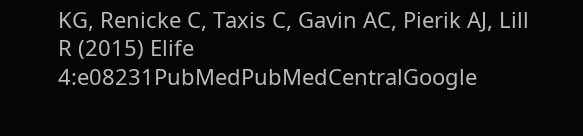KG, Renicke C, Taxis C, Gavin AC, Pierik AJ, Lill R (2015) Elife 4:e08231PubMedPubMedCentralGoogle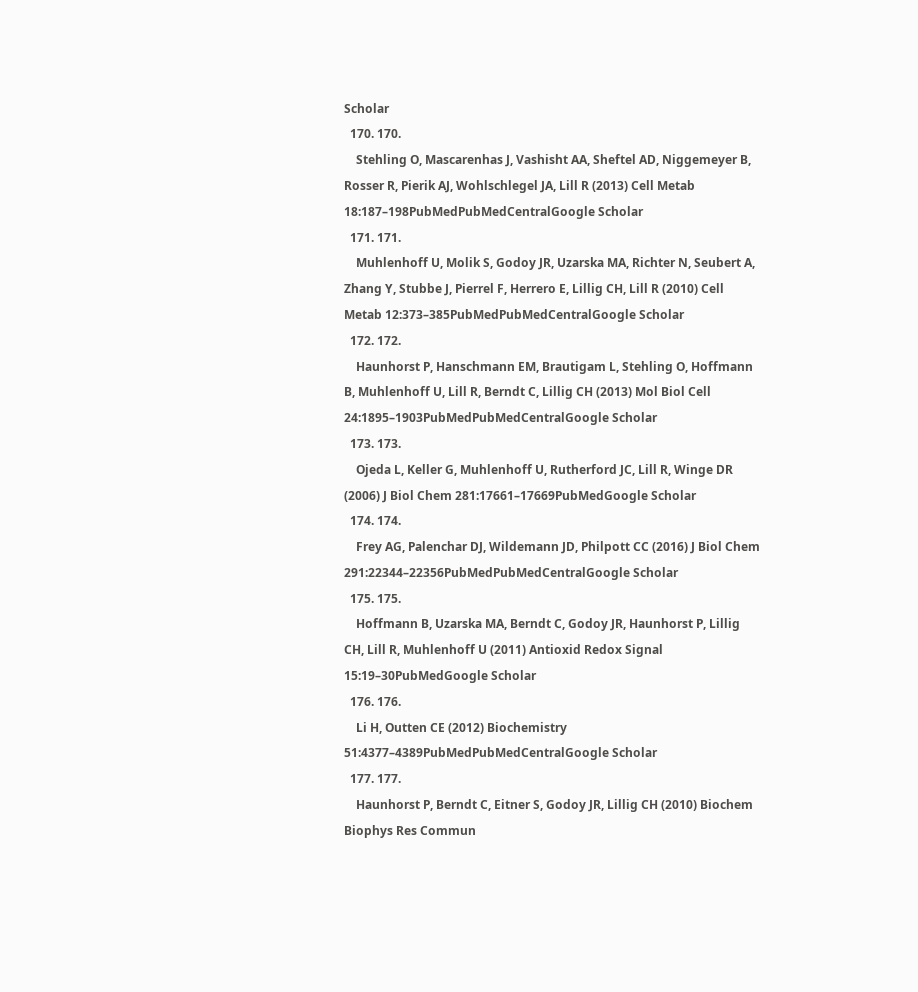Scholar
  170. 170.
    Stehling O, Mascarenhas J, Vashisht AA, Sheftel AD, Niggemeyer B, Rosser R, Pierik AJ, Wohlschlegel JA, Lill R (2013) Cell Metab 18:187–198PubMedPubMedCentralGoogle Scholar
  171. 171.
    Muhlenhoff U, Molik S, Godoy JR, Uzarska MA, Richter N, Seubert A, Zhang Y, Stubbe J, Pierrel F, Herrero E, Lillig CH, Lill R (2010) Cell Metab 12:373–385PubMedPubMedCentralGoogle Scholar
  172. 172.
    Haunhorst P, Hanschmann EM, Brautigam L, Stehling O, Hoffmann B, Muhlenhoff U, Lill R, Berndt C, Lillig CH (2013) Mol Biol Cell 24:1895–1903PubMedPubMedCentralGoogle Scholar
  173. 173.
    Ojeda L, Keller G, Muhlenhoff U, Rutherford JC, Lill R, Winge DR (2006) J Biol Chem 281:17661–17669PubMedGoogle Scholar
  174. 174.
    Frey AG, Palenchar DJ, Wildemann JD, Philpott CC (2016) J Biol Chem 291:22344–22356PubMedPubMedCentralGoogle Scholar
  175. 175.
    Hoffmann B, Uzarska MA, Berndt C, Godoy JR, Haunhorst P, Lillig CH, Lill R, Muhlenhoff U (2011) Antioxid Redox Signal 15:19–30PubMedGoogle Scholar
  176. 176.
    Li H, Outten CE (2012) Biochemistry 51:4377–4389PubMedPubMedCentralGoogle Scholar
  177. 177.
    Haunhorst P, Berndt C, Eitner S, Godoy JR, Lillig CH (2010) Biochem Biophys Res Commun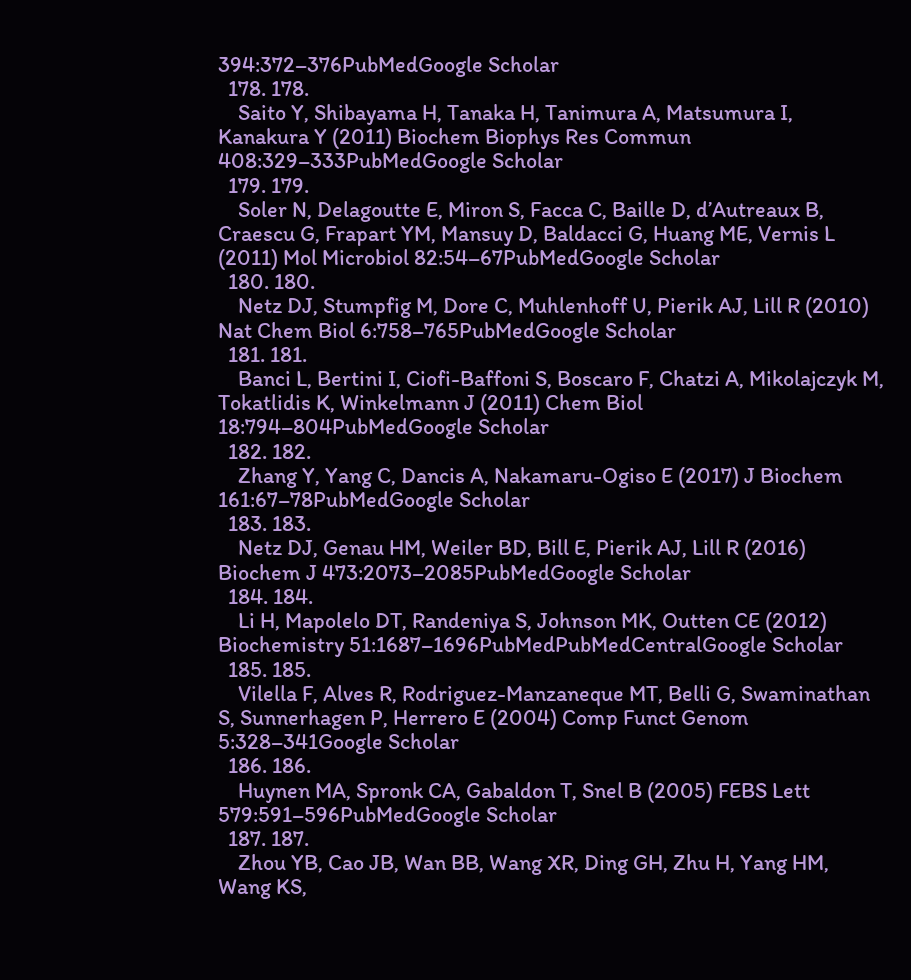394:372–376PubMedGoogle Scholar
  178. 178.
    Saito Y, Shibayama H, Tanaka H, Tanimura A, Matsumura I, Kanakura Y (2011) Biochem Biophys Res Commun 408:329–333PubMedGoogle Scholar
  179. 179.
    Soler N, Delagoutte E, Miron S, Facca C, Baille D, d’Autreaux B, Craescu G, Frapart YM, Mansuy D, Baldacci G, Huang ME, Vernis L (2011) Mol Microbiol 82:54–67PubMedGoogle Scholar
  180. 180.
    Netz DJ, Stumpfig M, Dore C, Muhlenhoff U, Pierik AJ, Lill R (2010) Nat Chem Biol 6:758–765PubMedGoogle Scholar
  181. 181.
    Banci L, Bertini I, Ciofi-Baffoni S, Boscaro F, Chatzi A, Mikolajczyk M, Tokatlidis K, Winkelmann J (2011) Chem Biol 18:794–804PubMedGoogle Scholar
  182. 182.
    Zhang Y, Yang C, Dancis A, Nakamaru-Ogiso E (2017) J Biochem 161:67–78PubMedGoogle Scholar
  183. 183.
    Netz DJ, Genau HM, Weiler BD, Bill E, Pierik AJ, Lill R (2016) Biochem J 473:2073–2085PubMedGoogle Scholar
  184. 184.
    Li H, Mapolelo DT, Randeniya S, Johnson MK, Outten CE (2012) Biochemistry 51:1687–1696PubMedPubMedCentralGoogle Scholar
  185. 185.
    Vilella F, Alves R, Rodriguez-Manzaneque MT, Belli G, Swaminathan S, Sunnerhagen P, Herrero E (2004) Comp Funct Genom 5:328–341Google Scholar
  186. 186.
    Huynen MA, Spronk CA, Gabaldon T, Snel B (2005) FEBS Lett 579:591–596PubMedGoogle Scholar
  187. 187.
    Zhou YB, Cao JB, Wan BB, Wang XR, Ding GH, Zhu H, Yang HM, Wang KS,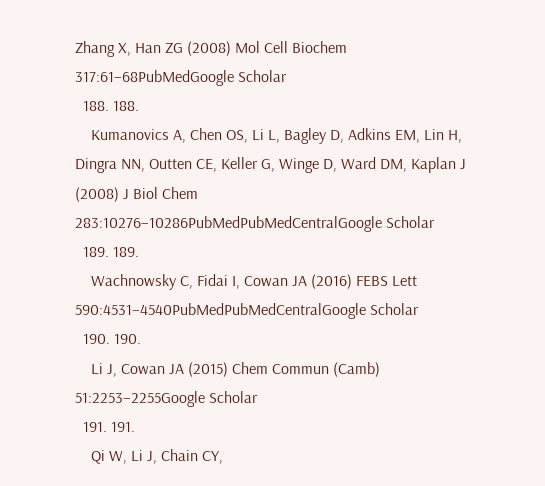Zhang X, Han ZG (2008) Mol Cell Biochem 317:61–68PubMedGoogle Scholar
  188. 188.
    Kumanovics A, Chen OS, Li L, Bagley D, Adkins EM, Lin H, Dingra NN, Outten CE, Keller G, Winge D, Ward DM, Kaplan J (2008) J Biol Chem 283:10276–10286PubMedPubMedCentralGoogle Scholar
  189. 189.
    Wachnowsky C, Fidai I, Cowan JA (2016) FEBS Lett 590:4531–4540PubMedPubMedCentralGoogle Scholar
  190. 190.
    Li J, Cowan JA (2015) Chem Commun (Camb) 51:2253–2255Google Scholar
  191. 191.
    Qi W, Li J, Chain CY,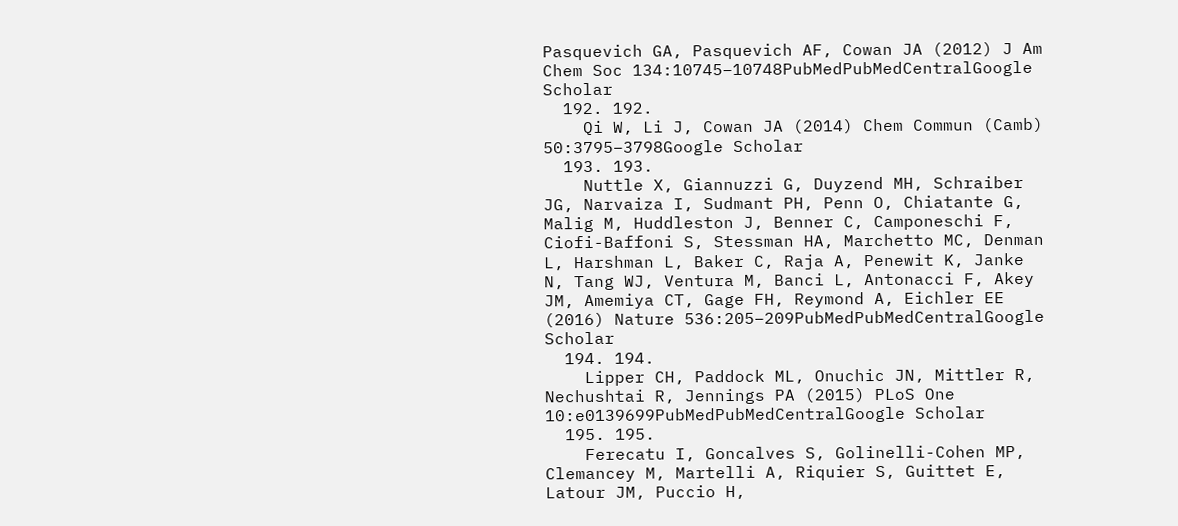Pasquevich GA, Pasquevich AF, Cowan JA (2012) J Am Chem Soc 134:10745–10748PubMedPubMedCentralGoogle Scholar
  192. 192.
    Qi W, Li J, Cowan JA (2014) Chem Commun (Camb) 50:3795–3798Google Scholar
  193. 193.
    Nuttle X, Giannuzzi G, Duyzend MH, Schraiber JG, Narvaiza I, Sudmant PH, Penn O, Chiatante G, Malig M, Huddleston J, Benner C, Camponeschi F, Ciofi-Baffoni S, Stessman HA, Marchetto MC, Denman L, Harshman L, Baker C, Raja A, Penewit K, Janke N, Tang WJ, Ventura M, Banci L, Antonacci F, Akey JM, Amemiya CT, Gage FH, Reymond A, Eichler EE (2016) Nature 536:205–209PubMedPubMedCentralGoogle Scholar
  194. 194.
    Lipper CH, Paddock ML, Onuchic JN, Mittler R, Nechushtai R, Jennings PA (2015) PLoS One 10:e0139699PubMedPubMedCentralGoogle Scholar
  195. 195.
    Ferecatu I, Goncalves S, Golinelli-Cohen MP, Clemancey M, Martelli A, Riquier S, Guittet E, Latour JM, Puccio H,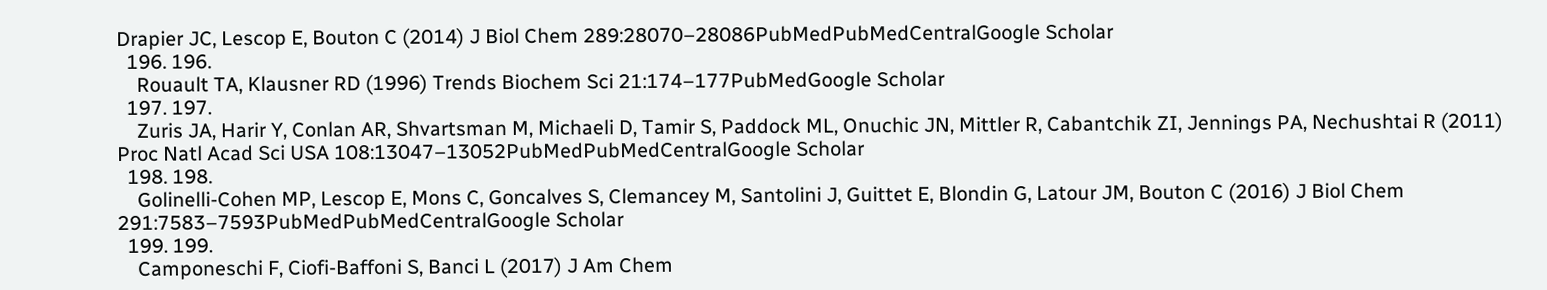Drapier JC, Lescop E, Bouton C (2014) J Biol Chem 289:28070–28086PubMedPubMedCentralGoogle Scholar
  196. 196.
    Rouault TA, Klausner RD (1996) Trends Biochem Sci 21:174–177PubMedGoogle Scholar
  197. 197.
    Zuris JA, Harir Y, Conlan AR, Shvartsman M, Michaeli D, Tamir S, Paddock ML, Onuchic JN, Mittler R, Cabantchik ZI, Jennings PA, Nechushtai R (2011) Proc Natl Acad Sci USA 108:13047–13052PubMedPubMedCentralGoogle Scholar
  198. 198.
    Golinelli-Cohen MP, Lescop E, Mons C, Goncalves S, Clemancey M, Santolini J, Guittet E, Blondin G, Latour JM, Bouton C (2016) J Biol Chem 291:7583–7593PubMedPubMedCentralGoogle Scholar
  199. 199.
    Camponeschi F, Ciofi-Baffoni S, Banci L (2017) J Am Chem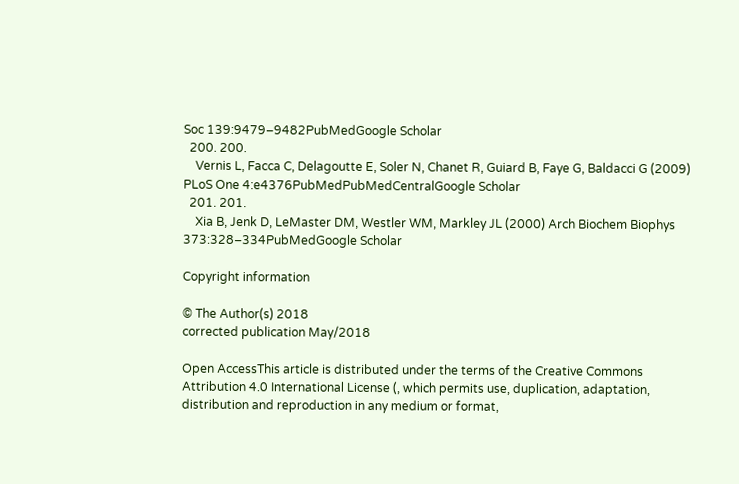Soc 139:9479–9482PubMedGoogle Scholar
  200. 200.
    Vernis L, Facca C, Delagoutte E, Soler N, Chanet R, Guiard B, Faye G, Baldacci G (2009) PLoS One 4:e4376PubMedPubMedCentralGoogle Scholar
  201. 201.
    Xia B, Jenk D, LeMaster DM, Westler WM, Markley JL (2000) Arch Biochem Biophys 373:328–334PubMedGoogle Scholar

Copyright information

© The Author(s) 2018
corrected publication May/2018

Open AccessThis article is distributed under the terms of the Creative Commons Attribution 4.0 International License (, which permits use, duplication, adaptation, distribution and reproduction in any medium or format,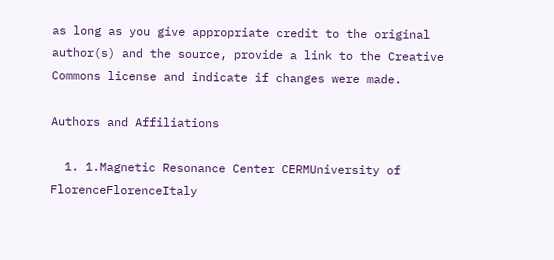as long as you give appropriate credit to the original author(s) and the source, provide a link to the Creative Commons license and indicate if changes were made.

Authors and Affiliations

  1. 1.Magnetic Resonance Center CERMUniversity of FlorenceFlorenceItaly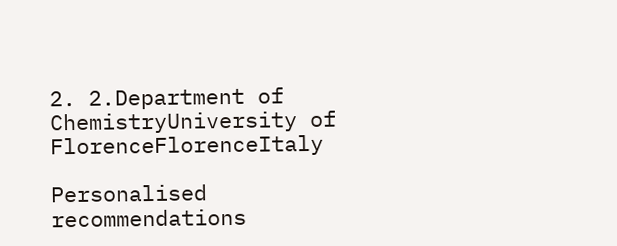2. 2.Department of ChemistryUniversity of FlorenceFlorenceItaly

Personalised recommendations